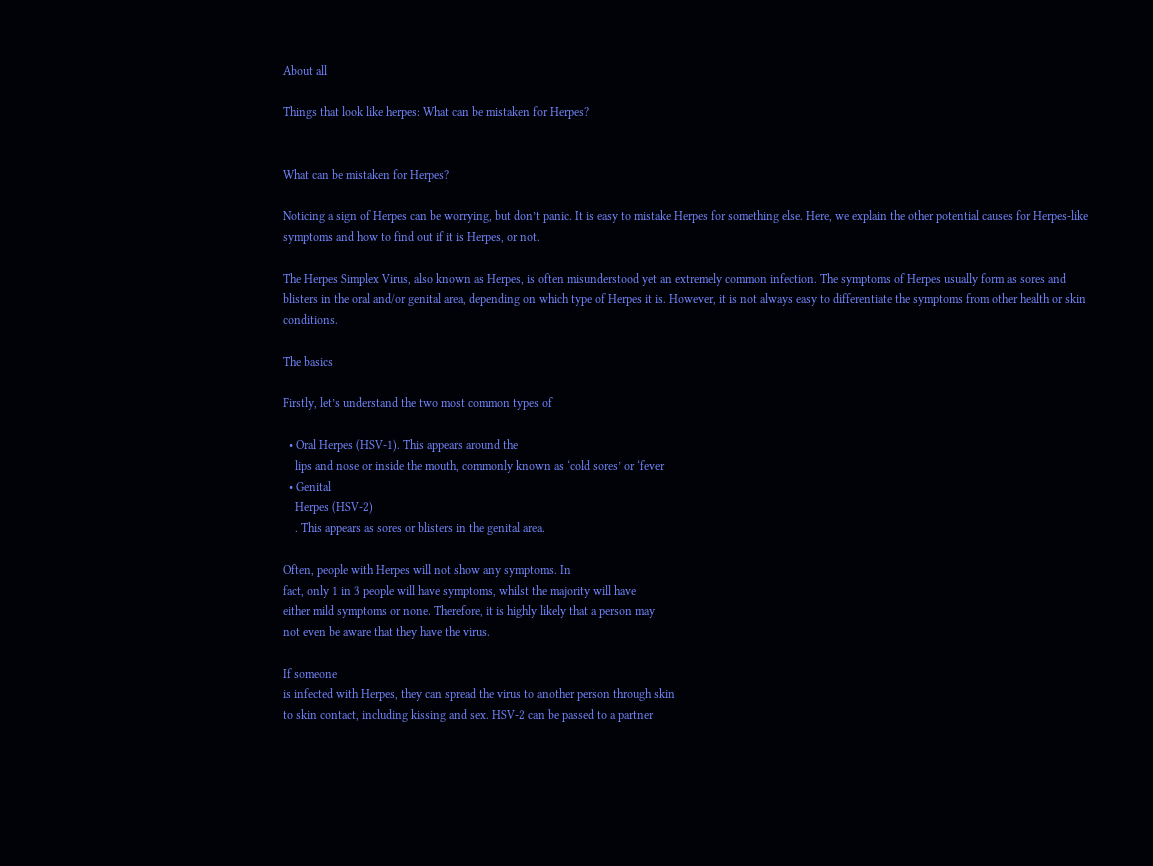About all

Things that look like herpes: What can be mistaken for Herpes?


What can be mistaken for Herpes?

Noticing a sign of Herpes can be worrying, but don’t panic. It is easy to mistake Herpes for something else. Here, we explain the other potential causes for Herpes-like symptoms and how to find out if it is Herpes, or not.

The Herpes Simplex Virus, also known as Herpes, is often misunderstood yet an extremely common infection. The symptoms of Herpes usually form as sores and blisters in the oral and/or genital area, depending on which type of Herpes it is. However, it is not always easy to differentiate the symptoms from other health or skin conditions.

The basics

Firstly, let’s understand the two most common types of

  • Oral Herpes (HSV-1). This appears around the
    lips and nose or inside the mouth, commonly known as ‘cold sores’ or ‘fever
  • Genital
    Herpes (HSV-2)
    . This appears as sores or blisters in the genital area.

Often, people with Herpes will not show any symptoms. In
fact, only 1 in 3 people will have symptoms, whilst the majority will have
either mild symptoms or none. Therefore, it is highly likely that a person may
not even be aware that they have the virus.

If someone
is infected with Herpes, they can spread the virus to another person through skin
to skin contact, including kissing and sex. HSV-2 can be passed to a partner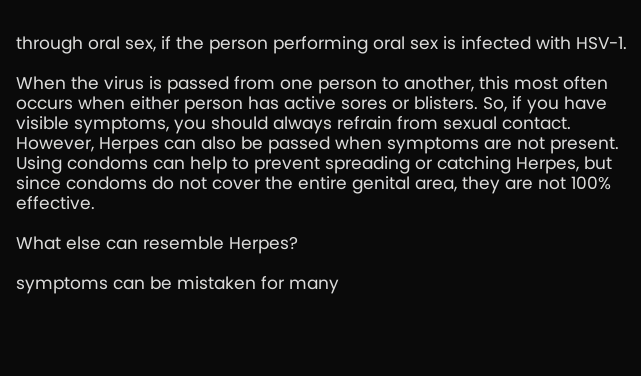through oral sex, if the person performing oral sex is infected with HSV-1.

When the virus is passed from one person to another, this most often occurs when either person has active sores or blisters. So, if you have visible symptoms, you should always refrain from sexual contact. However, Herpes can also be passed when symptoms are not present. Using condoms can help to prevent spreading or catching Herpes, but since condoms do not cover the entire genital area, they are not 100% effective.

What else can resemble Herpes?

symptoms can be mistaken for many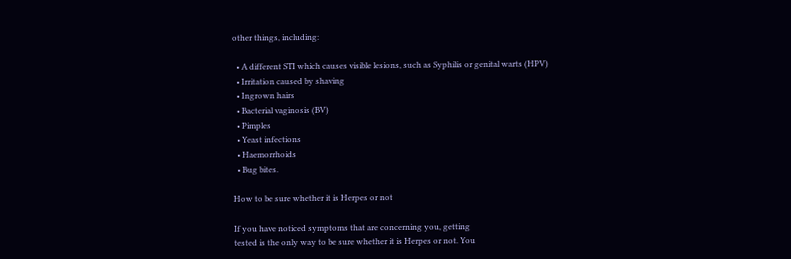other things, including:

  • A different STI which causes visible lesions, such as Syphilis or genital warts (HPV)
  • Irritation caused by shaving
  • Ingrown hairs
  • Bacterial vaginosis (BV)
  • Pimples
  • Yeast infections
  • Haemorrhoids
  • Bug bites.

How to be sure whether it is Herpes or not

If you have noticed symptoms that are concerning you, getting
tested is the only way to be sure whether it is Herpes or not. You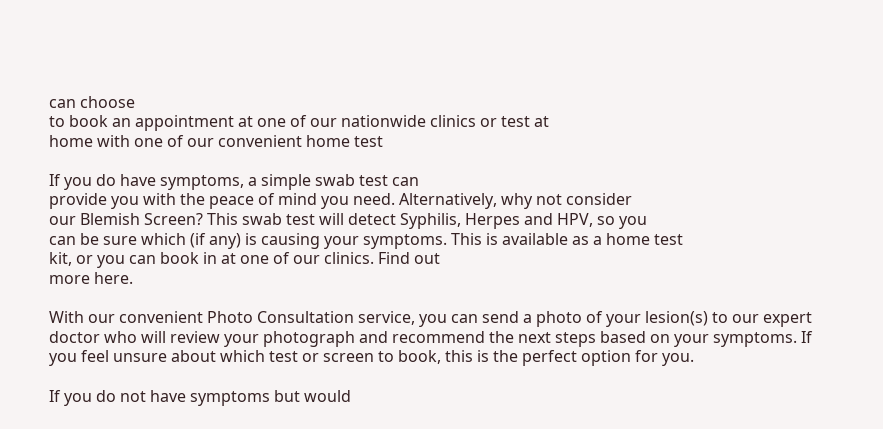can choose
to book an appointment at one of our nationwide clinics or test at
home with one of our convenient home test

If you do have symptoms, a simple swab test can
provide you with the peace of mind you need. Alternatively, why not consider
our Blemish Screen? This swab test will detect Syphilis, Herpes and HPV, so you
can be sure which (if any) is causing your symptoms. This is available as a home test
kit, or you can book in at one of our clinics. Find out
more here.

With our convenient Photo Consultation service, you can send a photo of your lesion(s) to our expert doctor who will review your photograph and recommend the next steps based on your symptoms. If you feel unsure about which test or screen to book, this is the perfect option for you.

If you do not have symptoms but would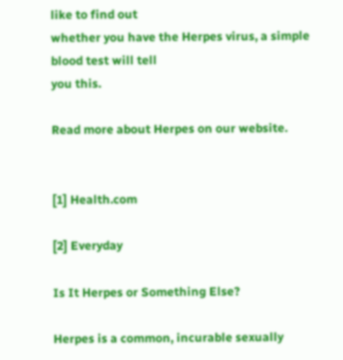like to find out
whether you have the Herpes virus, a simple blood test will tell
you this.

Read more about Herpes on our website.


[1] Health.com

[2] Everyday

Is It Herpes or Something Else?

Herpes is a common, incurable sexually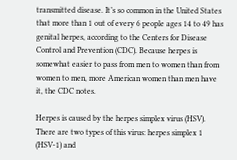transmitted disease. It’s so common in the United States that more than 1 out of every 6 people ages 14 to 49 has genital herpes, according to the Centers for Disease Control and Prevention (CDC). Because herpes is somewhat easier to pass from men to women than from women to men, more American women than men have it, the CDC notes.

Herpes is caused by the herpes simplex virus (HSV). There are two types of this virus: herpes simplex 1 (HSV-1) and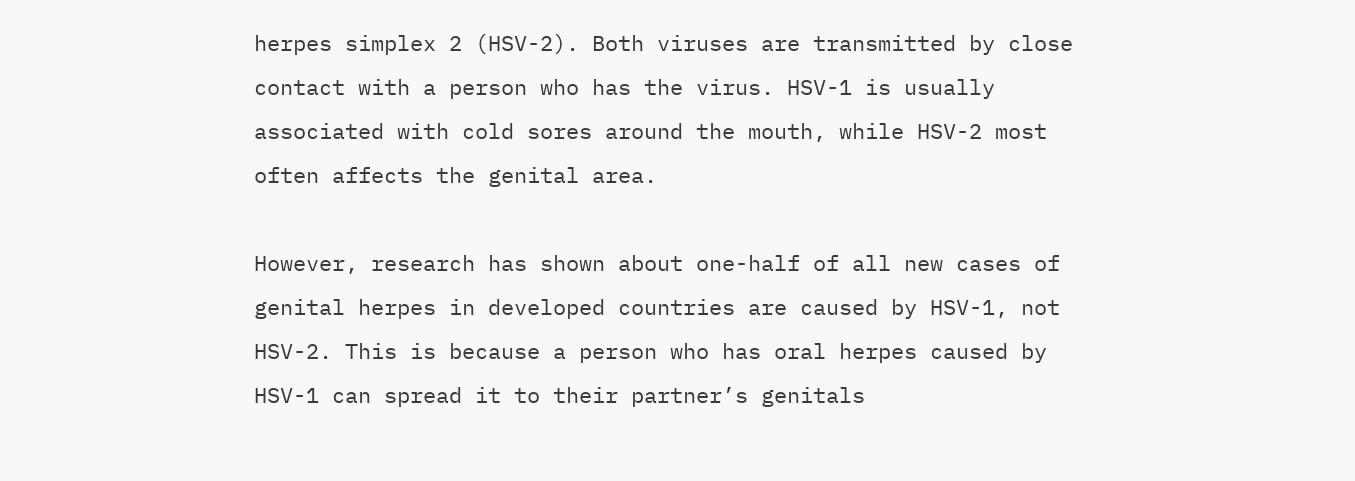herpes simplex 2 (HSV-2). Both viruses are transmitted by close contact with a person who has the virus. HSV-1 is usually associated with cold sores around the mouth, while HSV-2 most often affects the genital area.

However, research has shown about one-half of all new cases of genital herpes in developed countries are caused by HSV-1, not HSV-2. This is because a person who has oral herpes caused by HSV-1 can spread it to their partner’s genitals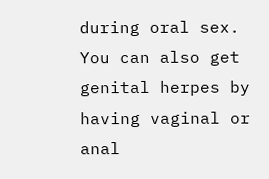during oral sex. You can also get genital herpes by having vaginal or anal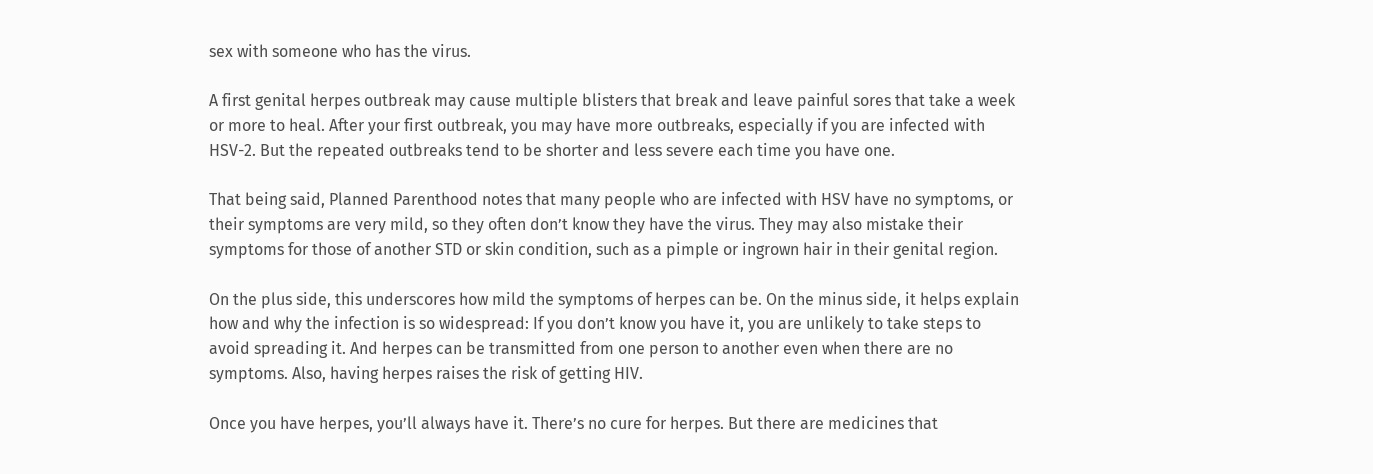sex with someone who has the virus.

A first genital herpes outbreak may cause multiple blisters that break and leave painful sores that take a week or more to heal. After your first outbreak, you may have more outbreaks, especially if you are infected with HSV-2. But the repeated outbreaks tend to be shorter and less severe each time you have one.

That being said, Planned Parenthood notes that many people who are infected with HSV have no symptoms, or their symptoms are very mild, so they often don’t know they have the virus. They may also mistake their symptoms for those of another STD or skin condition, such as a pimple or ingrown hair in their genital region.

On the plus side, this underscores how mild the symptoms of herpes can be. On the minus side, it helps explain how and why the infection is so widespread: If you don’t know you have it, you are unlikely to take steps to avoid spreading it. And herpes can be transmitted from one person to another even when there are no symptoms. Also, having herpes raises the risk of getting HIV.

Once you have herpes, you’ll always have it. There’s no cure for herpes. But there are medicines that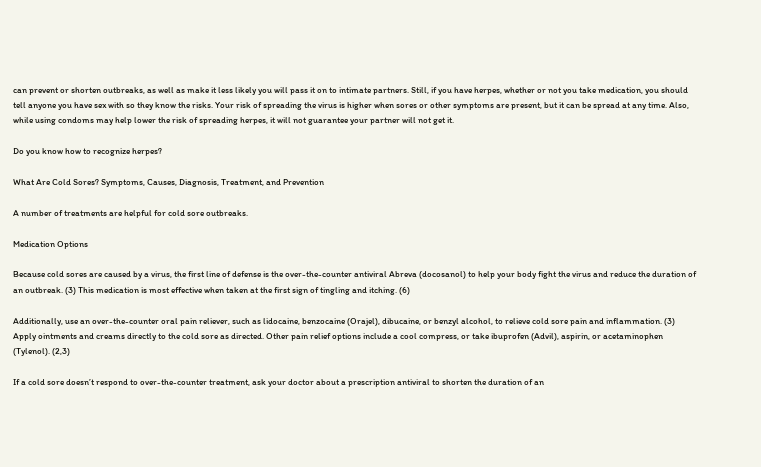can prevent or shorten outbreaks, as well as make it less likely you will pass it on to intimate partners. Still, if you have herpes, whether or not you take medication, you should tell anyone you have sex with so they know the risks. Your risk of spreading the virus is higher when sores or other symptoms are present, but it can be spread at any time. Also, while using condoms may help lower the risk of spreading herpes, it will not guarantee your partner will not get it.

Do you know how to recognize herpes?

What Are Cold Sores? Symptoms, Causes, Diagnosis, Treatment, and Prevention

A number of treatments are helpful for cold sore outbreaks.

Medication Options

Because cold sores are caused by a virus, the first line of defense is the over-the-counter antiviral Abreva (docosanol) to help your body fight the virus and reduce the duration of an outbreak. (3) This medication is most effective when taken at the first sign of tingling and itching. (6)

Additionally, use an over-the-counter oral pain reliever, such as lidocaine, benzocaine (Orajel), dibucaine, or benzyl alcohol, to relieve cold sore pain and inflammation. (3) Apply ointments and creams directly to the cold sore as directed. Other pain relief options include a cool compress, or take ibuprofen (Advil), aspirin, or acetaminophen (Tylenol). (2,3)

If a cold sore doesn’t respond to over-the-counter treatment, ask your doctor about a prescription antiviral to shorten the duration of an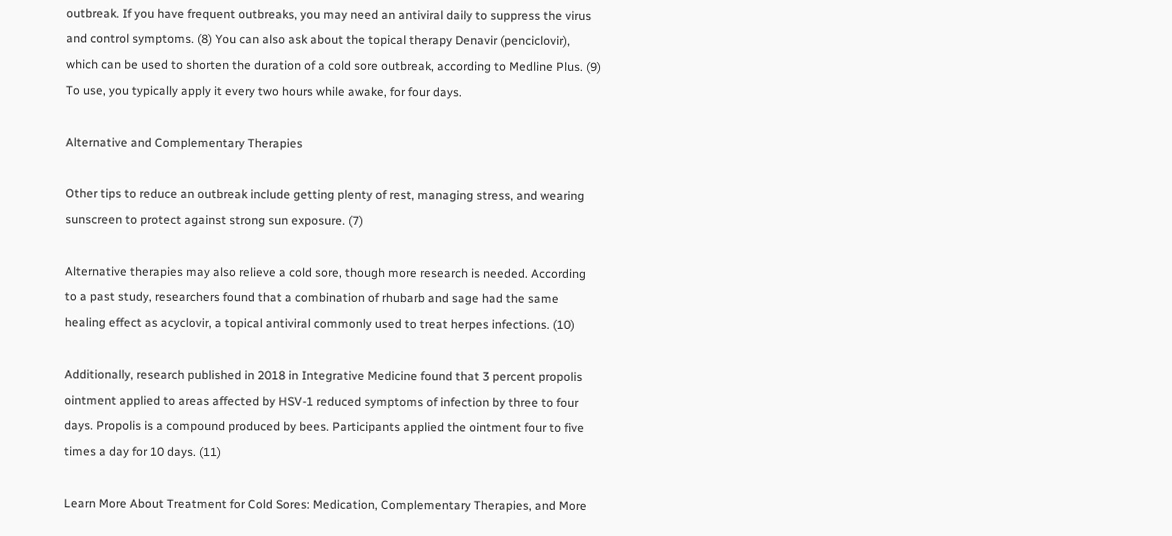outbreak. If you have frequent outbreaks, you may need an antiviral daily to suppress the virus and control symptoms. (8) You can also ask about the topical therapy Denavir (penciclovir), which can be used to shorten the duration of a cold sore outbreak, according to Medline Plus. (9) To use, you typically apply it every two hours while awake, for four days.

Alternative and Complementary Therapies

Other tips to reduce an outbreak include getting plenty of rest, managing stress, and wearing sunscreen to protect against strong sun exposure. (7)

Alternative therapies may also relieve a cold sore, though more research is needed. According to a past study, researchers found that a combination of rhubarb and sage had the same healing effect as acyclovir, a topical antiviral commonly used to treat herpes infections. (10)

Additionally, research published in 2018 in Integrative Medicine found that 3 percent propolis ointment applied to areas affected by HSV-1 reduced symptoms of infection by three to four days. Propolis is a compound produced by bees. Participants applied the ointment four to five times a day for 10 days. (11)

Learn More About Treatment for Cold Sores: Medication, Complementary Therapies, and More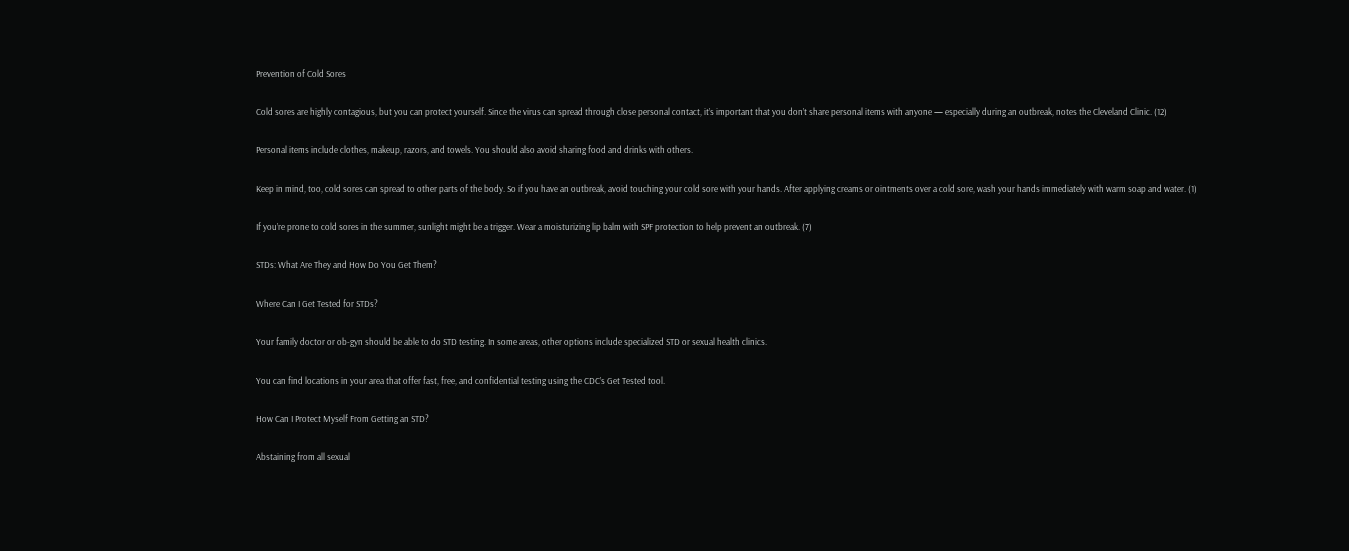Prevention of Cold Sores

Cold sores are highly contagious, but you can protect yourself. Since the virus can spread through close personal contact, it’s important that you don’t share personal items with anyone — especially during an outbreak, notes the Cleveland Clinic. (12)

Personal items include clothes, makeup, razors, and towels. You should also avoid sharing food and drinks with others.

Keep in mind, too, cold sores can spread to other parts of the body. So if you have an outbreak, avoid touching your cold sore with your hands. After applying creams or ointments over a cold sore, wash your hands immediately with warm soap and water. (1)

If you’re prone to cold sores in the summer, sunlight might be a trigger. Wear a moisturizing lip balm with SPF protection to help prevent an outbreak. (7)

STDs: What Are They and How Do You Get Them?

Where Can I Get Tested for STDs?

Your family doctor or ob-gyn should be able to do STD testing. In some areas, other options include specialized STD or sexual health clinics.

You can find locations in your area that offer fast, free, and confidential testing using the CDC’s Get Tested tool.

How Can I Protect Myself From Getting an STD?

Abstaining from all sexual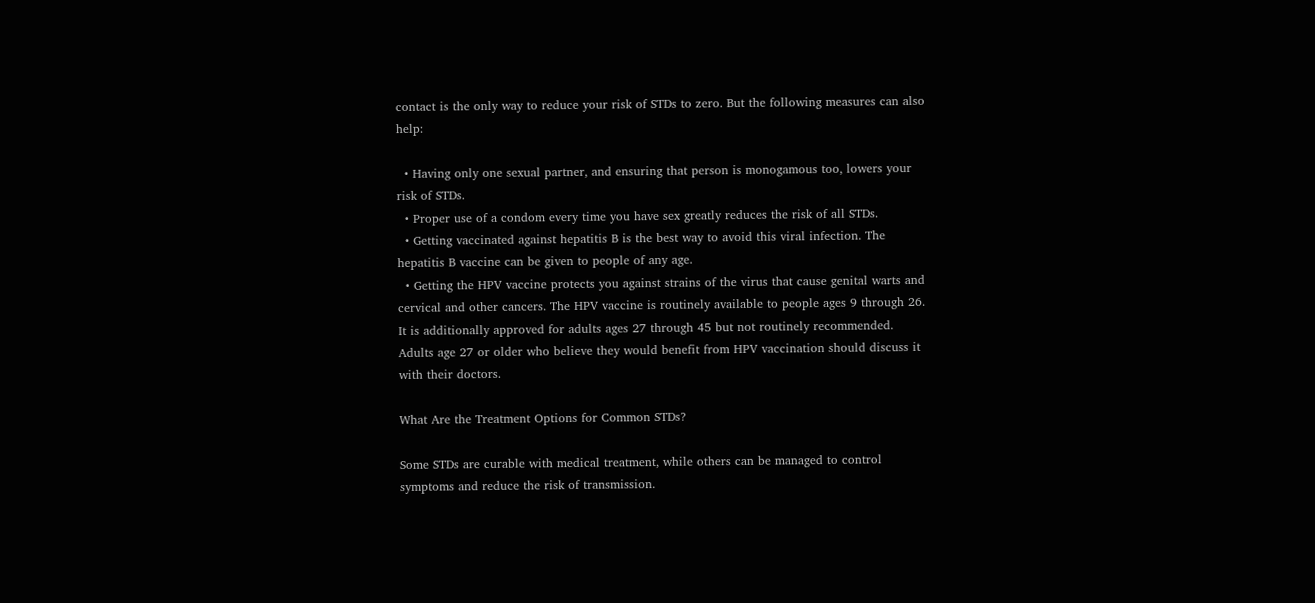contact is the only way to reduce your risk of STDs to zero. But the following measures can also help:

  • Having only one sexual partner, and ensuring that person is monogamous too, lowers your risk of STDs.
  • Proper use of a condom every time you have sex greatly reduces the risk of all STDs.
  • Getting vaccinated against hepatitis B is the best way to avoid this viral infection. The hepatitis B vaccine can be given to people of any age.
  • Getting the HPV vaccine protects you against strains of the virus that cause genital warts and cervical and other cancers. The HPV vaccine is routinely available to people ages 9 through 26. It is additionally approved for adults ages 27 through 45 but not routinely recommended. Adults age 27 or older who believe they would benefit from HPV vaccination should discuss it with their doctors.

What Are the Treatment Options for Common STDs?

Some STDs are curable with medical treatment, while others can be managed to control symptoms and reduce the risk of transmission.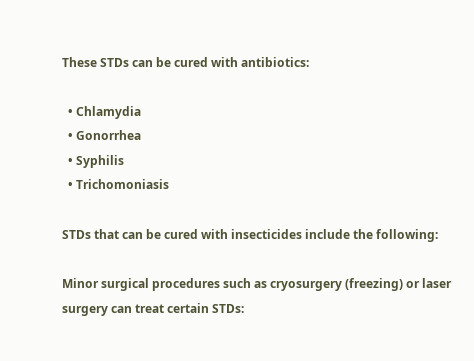These STDs can be cured with antibiotics:

  • Chlamydia
  • Gonorrhea
  • Syphilis
  • Trichomoniasis

STDs that can be cured with insecticides include the following:

Minor surgical procedures such as cryosurgery (freezing) or laser surgery can treat certain STDs: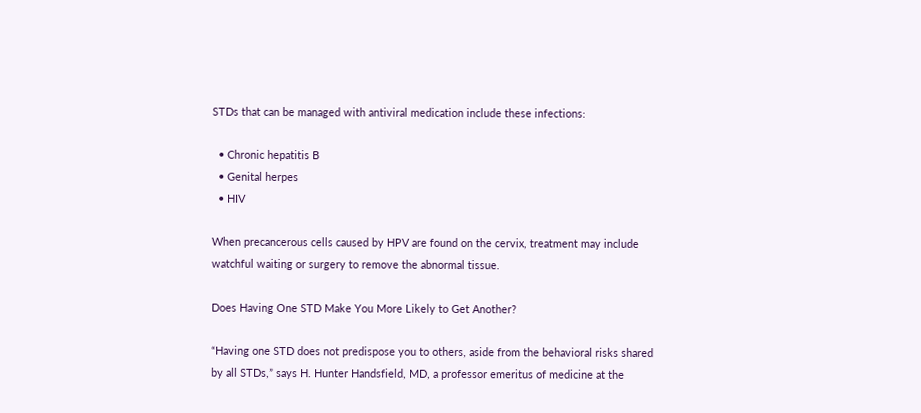STDs that can be managed with antiviral medication include these infections:

  • Chronic hepatitis B
  • Genital herpes
  • HIV

When precancerous cells caused by HPV are found on the cervix, treatment may include watchful waiting or surgery to remove the abnormal tissue.

Does Having One STD Make You More Likely to Get Another?

“Having one STD does not predispose you to others, aside from the behavioral risks shared by all STDs,” says H. Hunter Handsfield, MD, a professor emeritus of medicine at the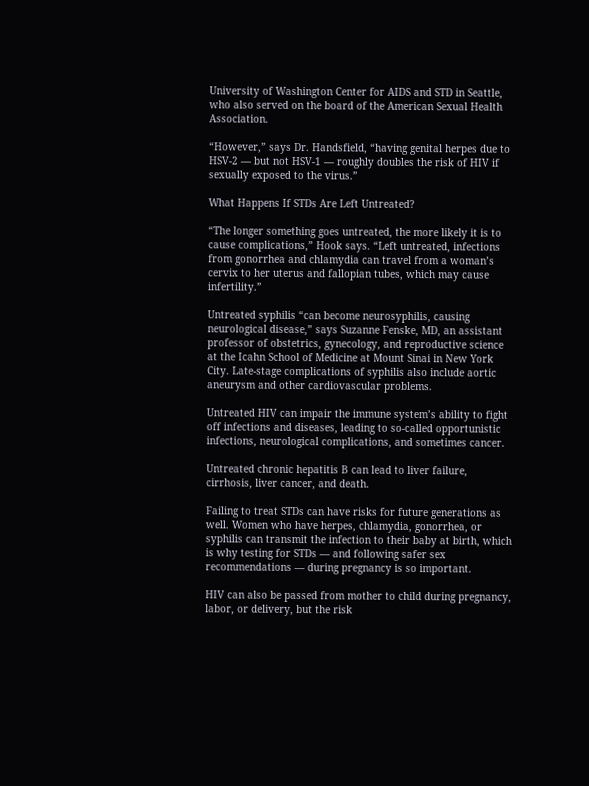University of Washington Center for AIDS and STD in Seattle, who also served on the board of the American Sexual Health Association.

“However,” says Dr. Handsfield, “having genital herpes due to HSV-2 — but not HSV-1 — roughly doubles the risk of HIV if sexually exposed to the virus.”

What Happens If STDs Are Left Untreated?

“The longer something goes untreated, the more likely it is to cause complications,” Hook says. “Left untreated, infections from gonorrhea and chlamydia can travel from a woman’s cervix to her uterus and fallopian tubes, which may cause infertility.”

Untreated syphilis “can become neurosyphilis, causing neurological disease,” says Suzanne Fenske, MD, an assistant professor of obstetrics, gynecology, and reproductive science at the Icahn School of Medicine at Mount Sinai in New York City. Late-stage complications of syphilis also include aortic aneurysm and other cardiovascular problems.

Untreated HIV can impair the immune system’s ability to fight off infections and diseases, leading to so-called opportunistic infections, neurological complications, and sometimes cancer.

Untreated chronic hepatitis B can lead to liver failure, cirrhosis, liver cancer, and death.

Failing to treat STDs can have risks for future generations as well. Women who have herpes, chlamydia, gonorrhea, or syphilis can transmit the infection to their baby at birth, which is why testing for STDs — and following safer sex recommendations — during pregnancy is so important.

HIV can also be passed from mother to child during pregnancy, labor, or delivery, but the risk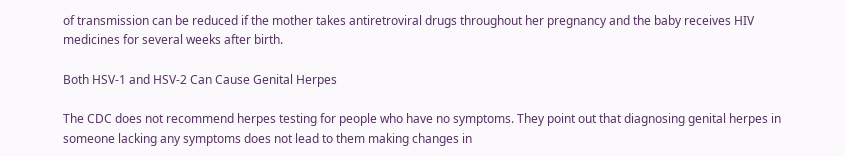of transmission can be reduced if the mother takes antiretroviral drugs throughout her pregnancy and the baby receives HIV medicines for several weeks after birth.

Both HSV-1 and HSV-2 Can Cause Genital Herpes

The CDC does not recommend herpes testing for people who have no symptoms. They point out that diagnosing genital herpes in someone lacking any symptoms does not lead to them making changes in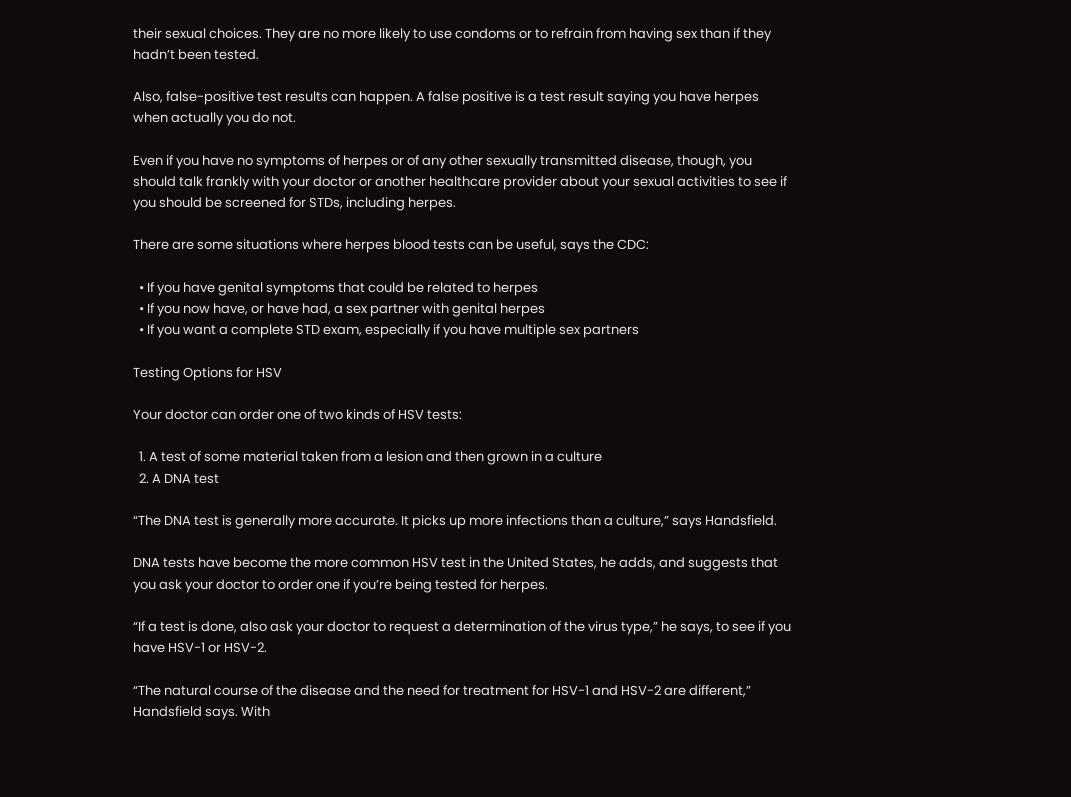their sexual choices. They are no more likely to use condoms or to refrain from having sex than if they hadn’t been tested.

Also, false-positive test results can happen. A false positive is a test result saying you have herpes when actually you do not.

Even if you have no symptoms of herpes or of any other sexually transmitted disease, though, you should talk frankly with your doctor or another healthcare provider about your sexual activities to see if you should be screened for STDs, including herpes.

There are some situations where herpes blood tests can be useful, says the CDC:

  • If you have genital symptoms that could be related to herpes
  • If you now have, or have had, a sex partner with genital herpes
  • If you want a complete STD exam, especially if you have multiple sex partners

Testing Options for HSV

Your doctor can order one of two kinds of HSV tests:

  1. A test of some material taken from a lesion and then grown in a culture
  2. A DNA test

“The DNA test is generally more accurate. It picks up more infections than a culture,” says Handsfield.

DNA tests have become the more common HSV test in the United States, he adds, and suggests that you ask your doctor to order one if you’re being tested for herpes.

“If a test is done, also ask your doctor to request a determination of the virus type,” he says, to see if you have HSV-1 or HSV-2.

“The natural course of the disease and the need for treatment for HSV-1 and HSV-2 are different,” Handsfield says. With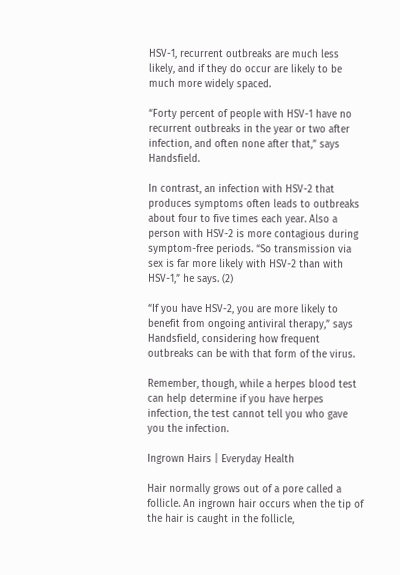HSV-1, recurrent outbreaks are much less likely, and if they do occur are likely to be much more widely spaced.

“Forty percent of people with HSV-1 have no recurrent outbreaks in the year or two after infection, and often none after that,” says Handsfield.

In contrast, an infection with HSV-2 that produces symptoms often leads to outbreaks about four to five times each year. Also a person with HSV-2 is more contagious during symptom-free periods. “So transmission via sex is far more likely with HSV-2 than with HSV-1,” he says. (2)

“If you have HSV-2, you are more likely to benefit from ongoing antiviral therapy,” says Handsfield, considering how frequent outbreaks can be with that form of the virus.

Remember, though, while a herpes blood test can help determine if you have herpes infection, the test cannot tell you who gave you the infection.

Ingrown Hairs | Everyday Health

Hair normally grows out of a pore called a follicle. An ingrown hair occurs when the tip of the hair is caught in the follicle,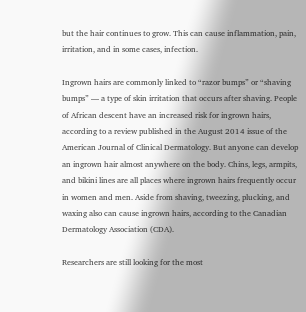but the hair continues to grow. This can cause inflammation, pain, irritation, and in some cases, infection.

Ingrown hairs are commonly linked to “razor bumps” or “shaving bumps” — a type of skin irritation that occurs after shaving. People of African descent have an increased risk for ingrown hairs, according to a review published in the August 2014 issue of the American Journal of Clinical Dermatology. But anyone can develop an ingrown hair almost anywhere on the body. Chins, legs, armpits, and bikini lines are all places where ingrown hairs frequently occur in women and men. Aside from shaving, tweezing, plucking, and waxing also can cause ingrown hairs, according to the Canadian Dermatology Association (CDA).

Researchers are still looking for the most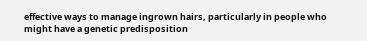effective ways to manage ingrown hairs, particularly in people who might have a genetic predisposition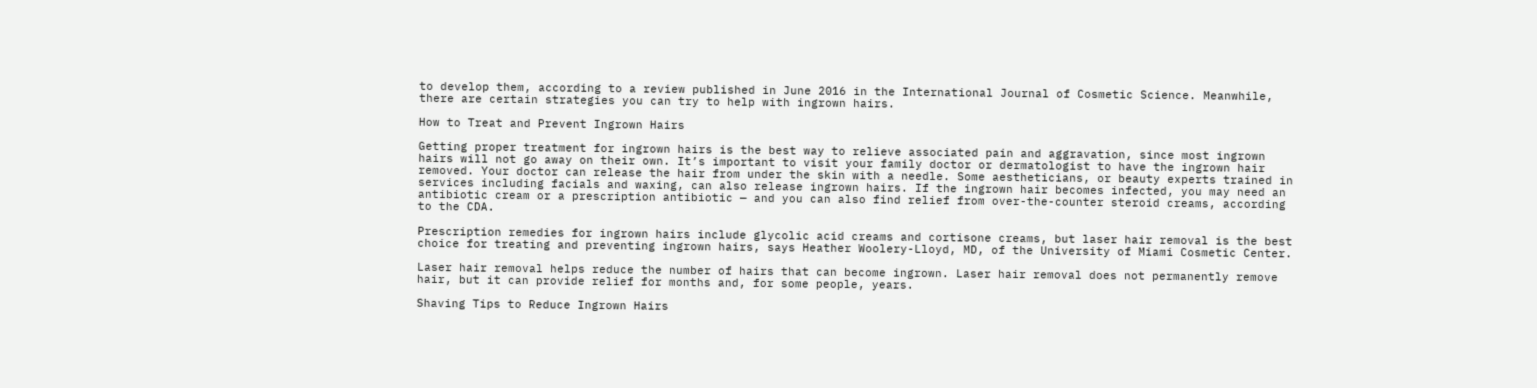to develop them, according to a review published in June 2016 in the International Journal of Cosmetic Science. Meanwhile, there are certain strategies you can try to help with ingrown hairs.

How to Treat and Prevent Ingrown Hairs

Getting proper treatment for ingrown hairs is the best way to relieve associated pain and aggravation, since most ingrown hairs will not go away on their own. It’s important to visit your family doctor or dermatologist to have the ingrown hair removed. Your doctor can release the hair from under the skin with a needle. Some aestheticians, or beauty experts trained in services including facials and waxing, can also release ingrown hairs. If the ingrown hair becomes infected, you may need an antibiotic cream or a prescription antibiotic — and you can also find relief from over-the-counter steroid creams, according to the CDA.

Prescription remedies for ingrown hairs include glycolic acid creams and cortisone creams, but laser hair removal is the best choice for treating and preventing ingrown hairs, says Heather Woolery-Lloyd, MD, of the University of Miami Cosmetic Center.

Laser hair removal helps reduce the number of hairs that can become ingrown. Laser hair removal does not permanently remove hair, but it can provide relief for months and, for some people, years.

Shaving Tips to Reduce Ingrown Hairs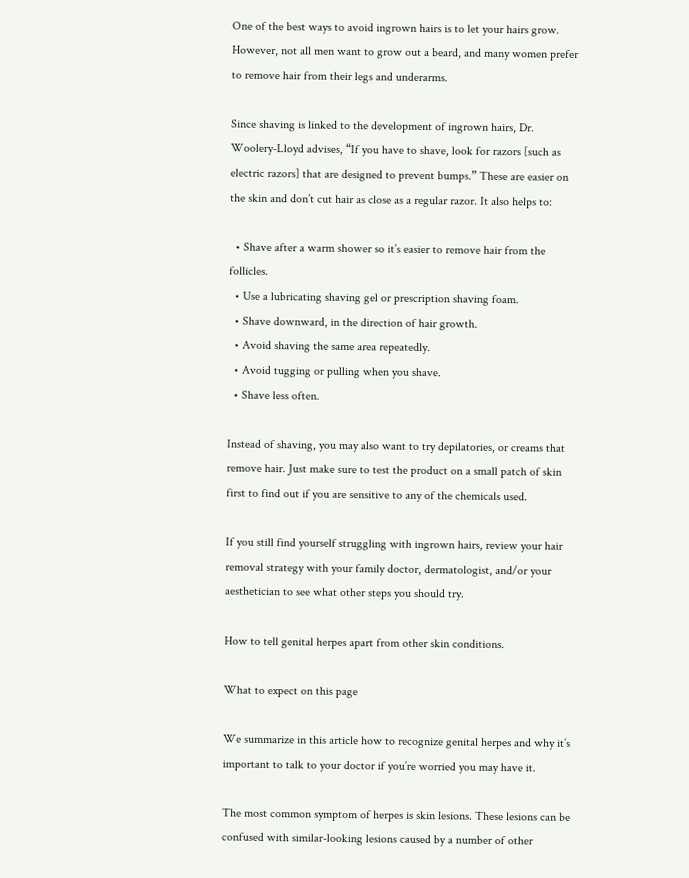One of the best ways to avoid ingrown hairs is to let your hairs grow. However, not all men want to grow out a beard, and many women prefer to remove hair from their legs and underarms.

Since shaving is linked to the development of ingrown hairs, Dr. Woolery-Lloyd advises, “If you have to shave, look for razors [such as electric razors] that are designed to prevent bumps.” These are easier on the skin and don’t cut hair as close as a regular razor. It also helps to:

  • Shave after a warm shower so it’s easier to remove hair from the follicles.
  • Use a lubricating shaving gel or prescription shaving foam.
  • Shave downward, in the direction of hair growth.
  • Avoid shaving the same area repeatedly.
  • Avoid tugging or pulling when you shave.
  • Shave less often.

Instead of shaving, you may also want to try depilatories, or creams that remove hair. Just make sure to test the product on a small patch of skin first to find out if you are sensitive to any of the chemicals used.

If you still find yourself struggling with ingrown hairs, review your hair removal strategy with your family doctor, dermatologist, and/or your aesthetician to see what other steps you should try.

How to tell genital herpes apart from other skin conditions.

What to expect on this page

We summarize in this article how to recognize genital herpes and why it’s important to talk to your doctor if you’re worried you may have it.

The most common symptom of herpes is skin lesions. These lesions can be confused with similar-looking lesions caused by a number of other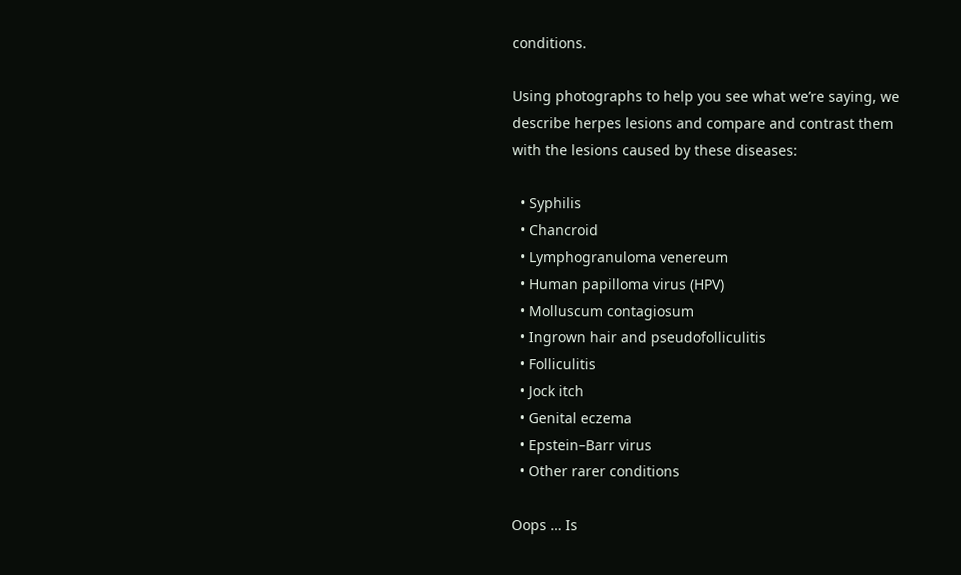conditions.

Using photographs to help you see what we’re saying, we describe herpes lesions and compare and contrast them with the lesions caused by these diseases:

  • Syphilis
  • Chancroid
  • Lymphogranuloma venereum
  • Human papilloma virus (HPV)
  • Molluscum contagiosum
  • Ingrown hair and pseudofolliculitis
  • Folliculitis
  • Jock itch
  • Genital eczema
  • Epstein–Barr virus
  • Other rarer conditions

Oops … Is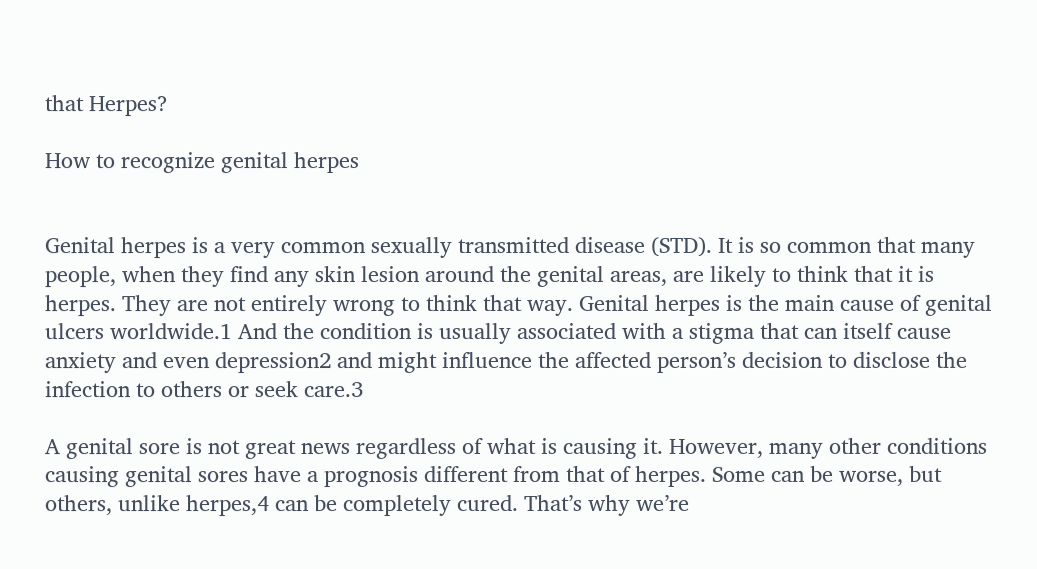that Herpes?

How to recognize genital herpes


Genital herpes is a very common sexually transmitted disease (STD). It is so common that many people, when they find any skin lesion around the genital areas, are likely to think that it is herpes. They are not entirely wrong to think that way. Genital herpes is the main cause of genital ulcers worldwide.1 And the condition is usually associated with a stigma that can itself cause anxiety and even depression2 and might influence the affected person’s decision to disclose the infection to others or seek care.3

A genital sore is not great news regardless of what is causing it. However, many other conditions causing genital sores have a prognosis different from that of herpes. Some can be worse, but others, unlike herpes,4 can be completely cured. That’s why we’re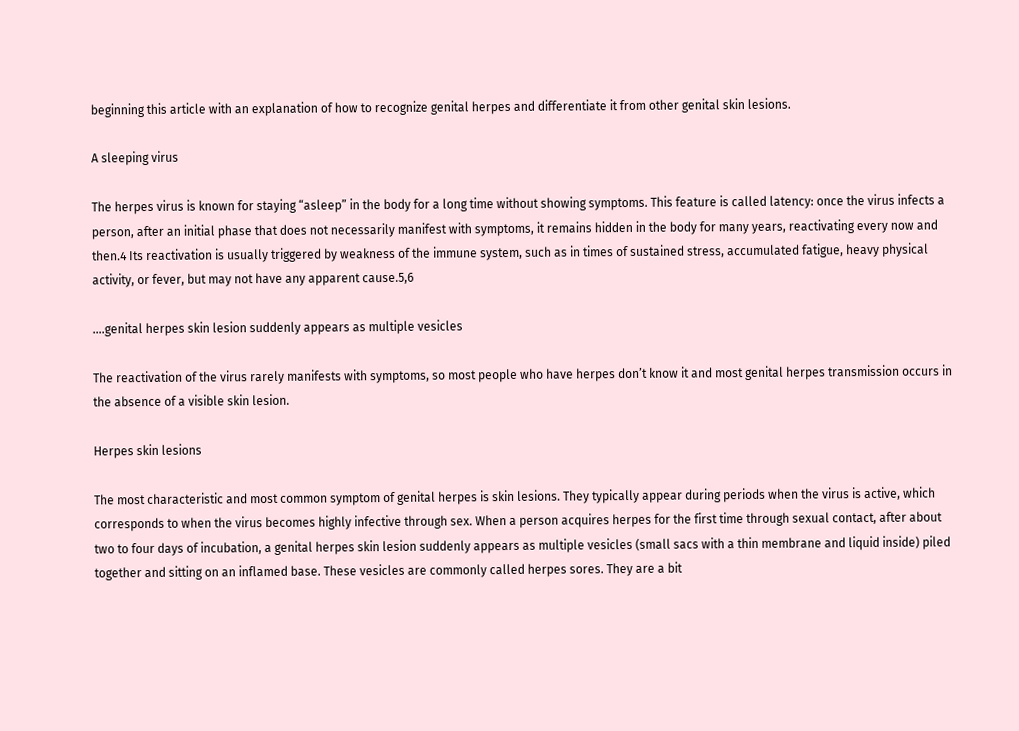beginning this article with an explanation of how to recognize genital herpes and differentiate it from other genital skin lesions.

A sleeping virus

The herpes virus is known for staying “asleep” in the body for a long time without showing symptoms. This feature is called latency: once the virus infects a person, after an initial phase that does not necessarily manifest with symptoms, it remains hidden in the body for many years, reactivating every now and then.4 Its reactivation is usually triggered by weakness of the immune system, such as in times of sustained stress, accumulated fatigue, heavy physical activity, or fever, but may not have any apparent cause.5,6

….genital herpes skin lesion suddenly appears as multiple vesicles

The reactivation of the virus rarely manifests with symptoms, so most people who have herpes don’t know it and most genital herpes transmission occurs in the absence of a visible skin lesion.

Herpes skin lesions

The most characteristic and most common symptom of genital herpes is skin lesions. They typically appear during periods when the virus is active, which corresponds to when the virus becomes highly infective through sex. When a person acquires herpes for the first time through sexual contact, after about two to four days of incubation, a genital herpes skin lesion suddenly appears as multiple vesicles (small sacs with a thin membrane and liquid inside) piled together and sitting on an inflamed base. These vesicles are commonly called herpes sores. They are a bit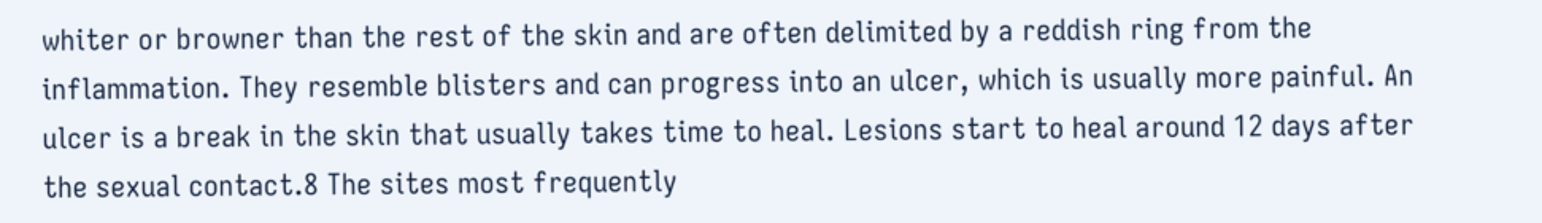whiter or browner than the rest of the skin and are often delimited by a reddish ring from the inflammation. They resemble blisters and can progress into an ulcer, which is usually more painful. An ulcer is a break in the skin that usually takes time to heal. Lesions start to heal around 12 days after the sexual contact.8 The sites most frequently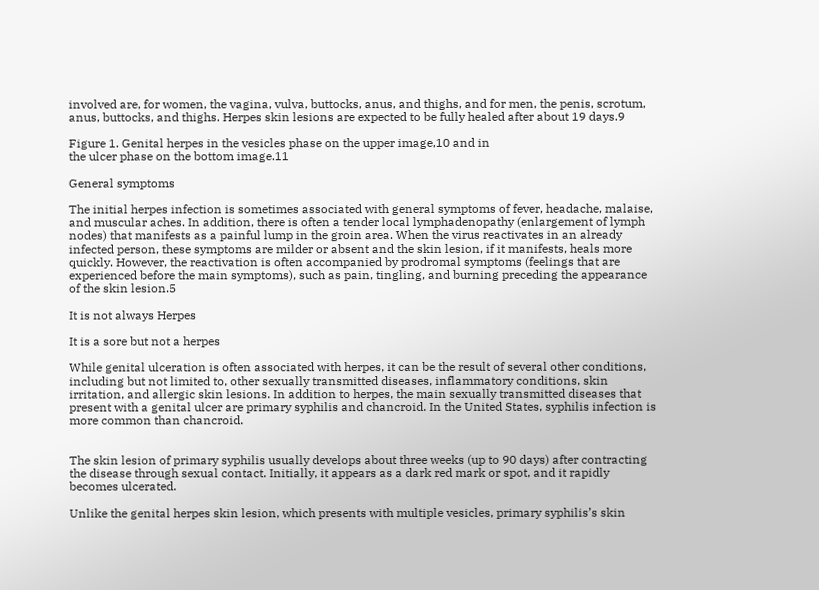involved are, for women, the vagina, vulva, buttocks, anus, and thighs, and for men, the penis, scrotum, anus, buttocks, and thighs. Herpes skin lesions are expected to be fully healed after about 19 days.9

Figure 1. Genital herpes in the vesicles phase on the upper image,10 and in
the ulcer phase on the bottom image.11

General symptoms

The initial herpes infection is sometimes associated with general symptoms of fever, headache, malaise, and muscular aches. In addition, there is often a tender local lymphadenopathy (enlargement of lymph nodes) that manifests as a painful lump in the groin area. When the virus reactivates in an already infected person, these symptoms are milder or absent and the skin lesion, if it manifests, heals more quickly. However, the reactivation is often accompanied by prodromal symptoms (feelings that are experienced before the main symptoms), such as pain, tingling, and burning preceding the appearance of the skin lesion.5

It is not always Herpes

It is a sore but not a herpes

While genital ulceration is often associated with herpes, it can be the result of several other conditions, including but not limited to, other sexually transmitted diseases, inflammatory conditions, skin irritation, and allergic skin lesions. In addition to herpes, the main sexually transmitted diseases that present with a genital ulcer are primary syphilis and chancroid. In the United States, syphilis infection is more common than chancroid.


The skin lesion of primary syphilis usually develops about three weeks (up to 90 days) after contracting the disease through sexual contact. Initially, it appears as a dark red mark or spot, and it rapidly becomes ulcerated.

Unlike the genital herpes skin lesion, which presents with multiple vesicles, primary syphilis’s skin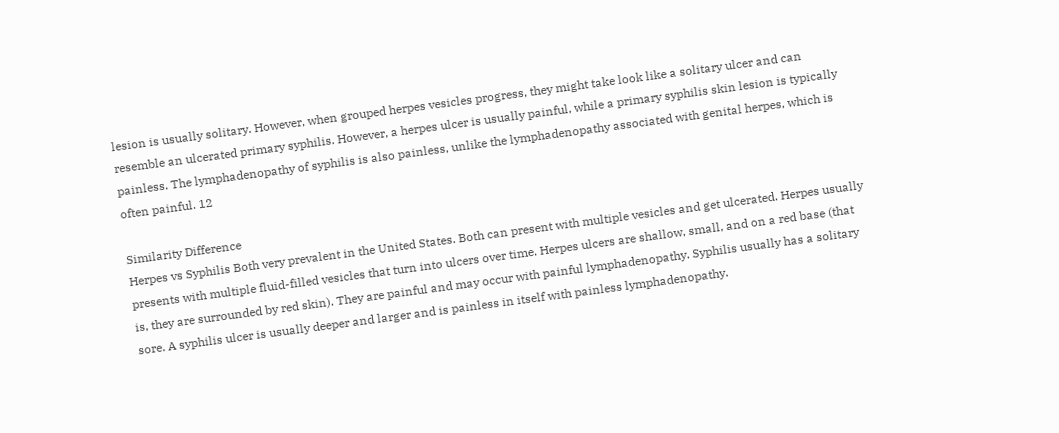lesion is usually solitary. However, when grouped herpes vesicles progress, they might take look like a solitary ulcer and can resemble an ulcerated primary syphilis. However, a herpes ulcer is usually painful, while a primary syphilis skin lesion is typically painless. The lymphadenopathy of syphilis is also painless, unlike the lymphadenopathy associated with genital herpes, which is often painful. 12

Similarity Difference
Herpes vs Syphilis Both very prevalent in the United States. Both can present with multiple vesicles and get ulcerated. Herpes usually presents with multiple fluid-filled vesicles that turn into ulcers over time. Herpes ulcers are shallow, small, and on a red base (that is, they are surrounded by red skin). They are painful and may occur with painful lymphadenopathy. Syphilis usually has a solitary sore. A syphilis ulcer is usually deeper and larger and is painless in itself with painless lymphadenopathy.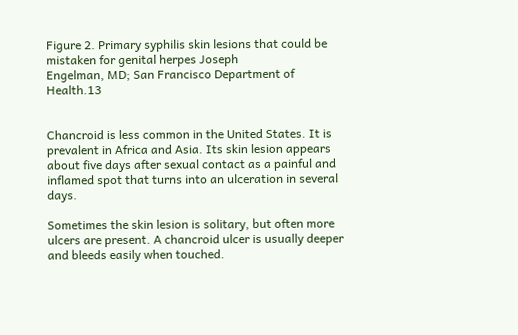Figure 2. Primary syphilis skin lesions that could be mistaken for genital herpes Joseph
Engelman, MD; San Francisco Department of Health.13


Chancroid is less common in the United States. It is prevalent in Africa and Asia. Its skin lesion appears about five days after sexual contact as a painful and inflamed spot that turns into an ulceration in several days.

Sometimes the skin lesion is solitary, but often more ulcers are present. A chancroid ulcer is usually deeper and bleeds easily when touched.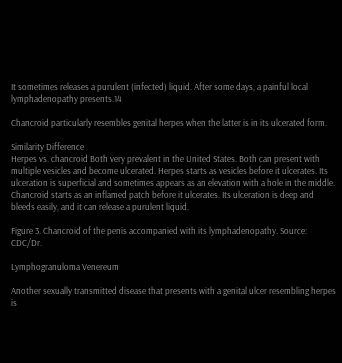It sometimes releases a purulent (infected) liquid. After some days, a painful local lymphadenopathy presents.14

Chancroid particularly resembles genital herpes when the latter is in its ulcerated form.

Similarity Difference
Herpes vs. chancroid Both very prevalent in the United States. Both can present with multiple vesicles and become ulcerated. Herpes starts as vesicles before it ulcerates. Its ulceration is superficial and sometimes appears as an elevation with a hole in the middle. Chancroid starts as an inflamed patch before it ulcerates. Its ulceration is deep and bleeds easily, and it can release a purulent liquid.

Figure 3. Chancroid of the penis accompanied with its lymphadenopathy. Source: CDC/Dr.

Lymphogranuloma Venereum

Another sexually transmitted disease that presents with a genital ulcer resembling herpes is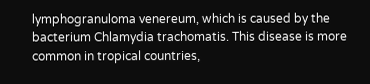lymphogranuloma venereum, which is caused by the bacterium Chlamydia trachomatis. This disease is more common in tropical countries,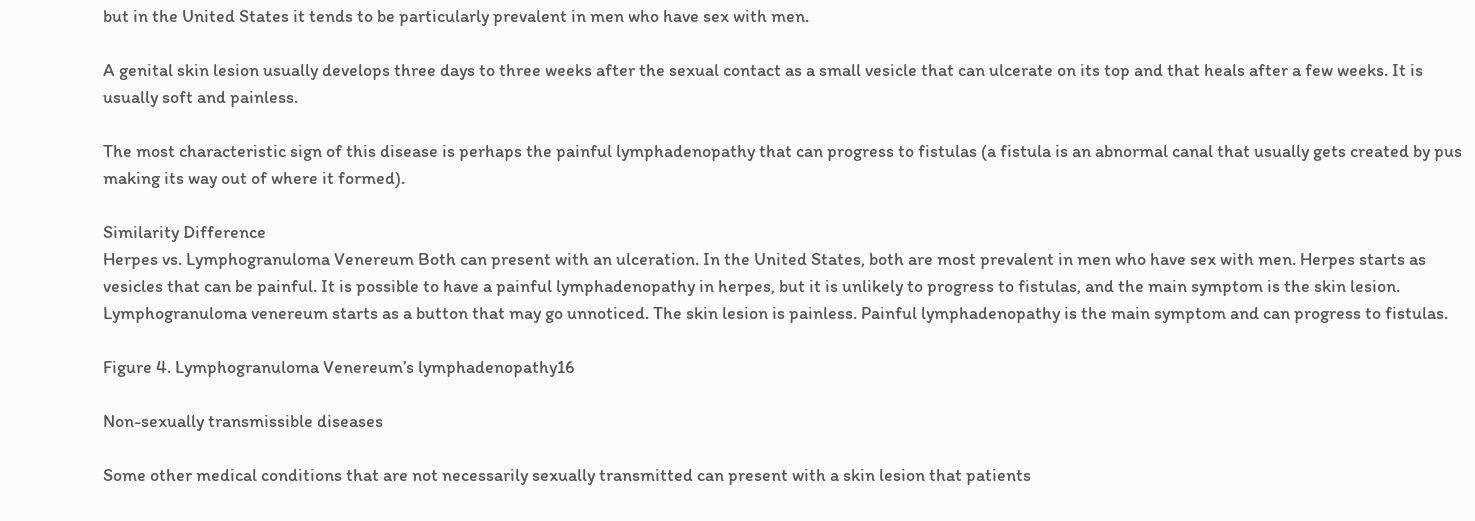but in the United States it tends to be particularly prevalent in men who have sex with men.

A genital skin lesion usually develops three days to three weeks after the sexual contact as a small vesicle that can ulcerate on its top and that heals after a few weeks. It is usually soft and painless.

The most characteristic sign of this disease is perhaps the painful lymphadenopathy that can progress to fistulas (a fistula is an abnormal canal that usually gets created by pus making its way out of where it formed).

Similarity Difference
Herpes vs. Lymphogranuloma Venereum Both can present with an ulceration. In the United States, both are most prevalent in men who have sex with men. Herpes starts as vesicles that can be painful. It is possible to have a painful lymphadenopathy in herpes, but it is unlikely to progress to fistulas, and the main symptom is the skin lesion. Lymphogranuloma venereum starts as a button that may go unnoticed. The skin lesion is painless. Painful lymphadenopathy is the main symptom and can progress to fistulas.

Figure 4. Lymphogranuloma Venereum’s lymphadenopathy16

Non-sexually transmissible diseases

Some other medical conditions that are not necessarily sexually transmitted can present with a skin lesion that patients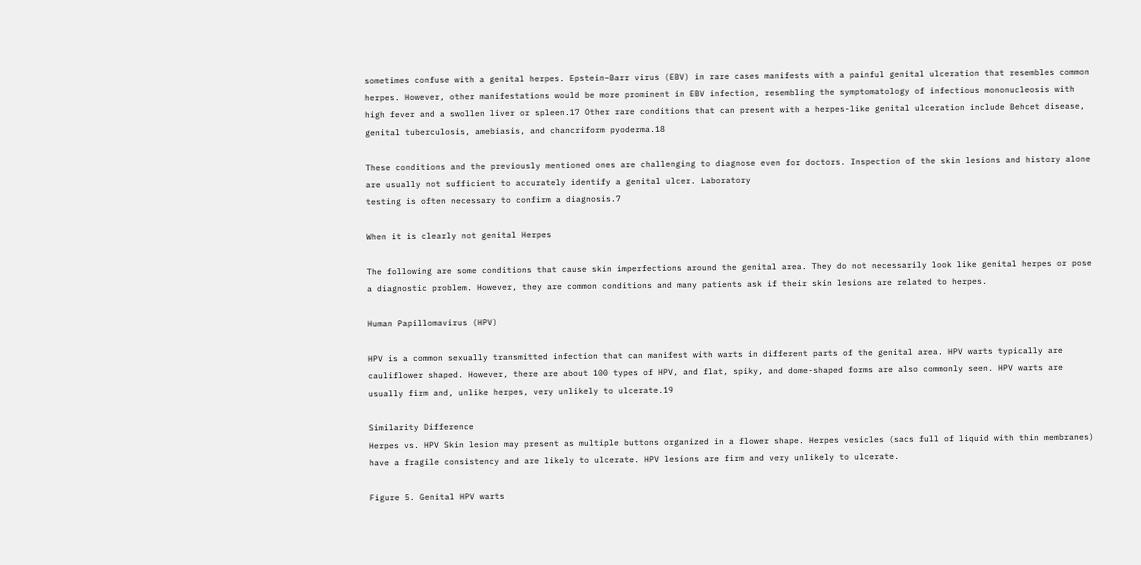sometimes confuse with a genital herpes. Epstein–Barr virus (EBV) in rare cases manifests with a painful genital ulceration that resembles common herpes. However, other manifestations would be more prominent in EBV infection, resembling the symptomatology of infectious mononucleosis with high fever and a swollen liver or spleen.17 Other rare conditions that can present with a herpes-like genital ulceration include Behcet disease, genital tuberculosis, amebiasis, and chancriform pyoderma.18

These conditions and the previously mentioned ones are challenging to diagnose even for doctors. Inspection of the skin lesions and history alone are usually not sufficient to accurately identify a genital ulcer. Laboratory
testing is often necessary to confirm a diagnosis.7

When it is clearly not genital Herpes

The following are some conditions that cause skin imperfections around the genital area. They do not necessarily look like genital herpes or pose a diagnostic problem. However, they are common conditions and many patients ask if their skin lesions are related to herpes.

Human Papillomavirus (HPV)

HPV is a common sexually transmitted infection that can manifest with warts in different parts of the genital area. HPV warts typically are cauliflower shaped. However, there are about 100 types of HPV, and flat, spiky, and dome-shaped forms are also commonly seen. HPV warts are usually firm and, unlike herpes, very unlikely to ulcerate.19

Similarity Difference
Herpes vs. HPV Skin lesion may present as multiple buttons organized in a flower shape. Herpes vesicles (sacs full of liquid with thin membranes) have a fragile consistency and are likely to ulcerate. HPV lesions are firm and very unlikely to ulcerate.

Figure 5. Genital HPV warts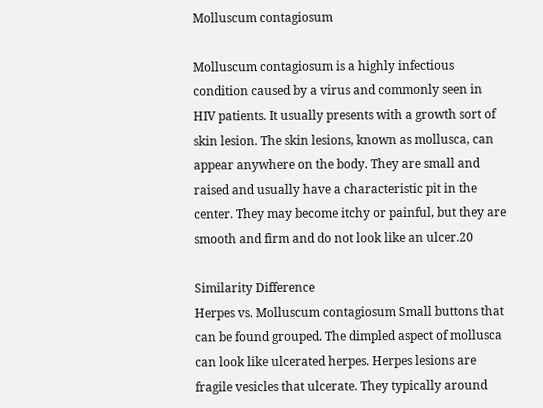Molluscum contagiosum

Molluscum contagiosum is a highly infectious condition caused by a virus and commonly seen in HIV patients. It usually presents with a growth sort of skin lesion. The skin lesions, known as mollusca, can appear anywhere on the body. They are small and raised and usually have a characteristic pit in the center. They may become itchy or painful, but they are smooth and firm and do not look like an ulcer.20

Similarity Difference
Herpes vs. Molluscum contagiosum Small buttons that can be found grouped. The dimpled aspect of mollusca can look like ulcerated herpes. Herpes lesions are fragile vesicles that ulcerate. They typically around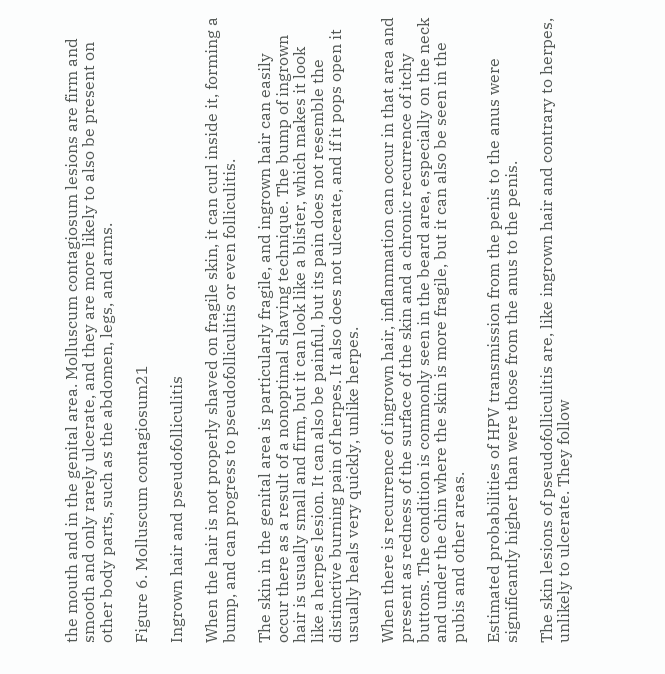the mouth and in the genital area. Molluscum contagiosum lesions are firm and smooth and only rarely ulcerate, and they are more likely to also be present on other body parts, such as the abdomen, legs, and arms.

Figure 6. Molluscum contagiosum21

Ingrown hair and pseudofolliculitis

When the hair is not properly shaved on fragile skin, it can curl inside it, forming a bump, and can progress to pseudofolliculitis or even folliculitis.

The skin in the genital area is particularly fragile, and ingrown hair can easily occur there as a result of a nonoptimal shaving technique. The bump of ingrown hair is usually small and firm, but it can look like a blister, which makes it look like a herpes lesion. It can also be painful, but its pain does not resemble the distinctive burning pain of herpes. It also does not ulcerate, and if it pops open it usually heals very quickly, unlike herpes.

When there is recurrence of ingrown hair, inflammation can occur in that area and present as redness of the surface of the skin and a chronic recurrence of itchy buttons. The condition is commonly seen in the beard area, especially on the neck and under the chin where the skin is more fragile, but it can also be seen in the pubis and other areas.

Estimated probabilities of HPV transmission from the penis to the anus were significantly higher than were those from the anus to the penis.

The skin lesions of pseudofolliculitis are, like ingrown hair and contrary to herpes, unlikely to ulcerate. They follow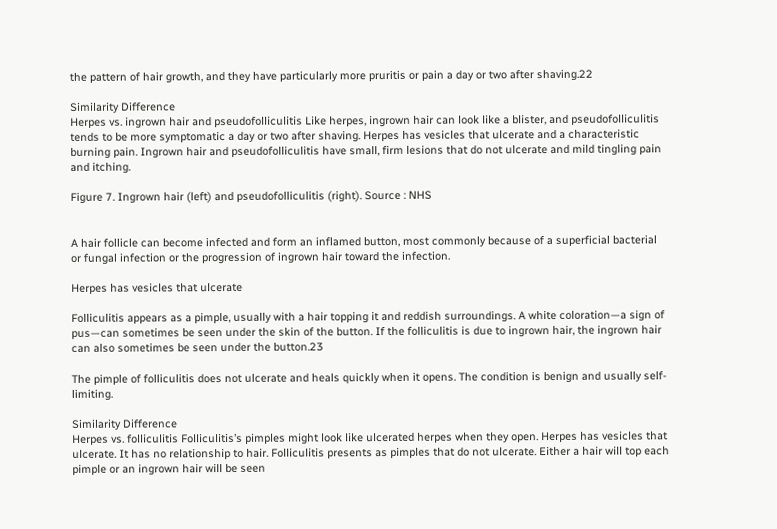the pattern of hair growth, and they have particularly more pruritis or pain a day or two after shaving.22

Similarity Difference
Herpes vs. ingrown hair and pseudofolliculitis Like herpes, ingrown hair can look like a blister, and pseudofolliculitis tends to be more symptomatic a day or two after shaving. Herpes has vesicles that ulcerate and a characteristic burning pain. Ingrown hair and pseudofolliculitis have small, firm lesions that do not ulcerate and mild tingling pain and itching.

Figure 7. Ingrown hair (left) and pseudofolliculitis (right). Source : NHS


A hair follicle can become infected and form an inflamed button, most commonly because of a superficial bacterial or fungal infection or the progression of ingrown hair toward the infection.

Herpes has vesicles that ulcerate

Folliculitis appears as a pimple, usually with a hair topping it and reddish surroundings. A white coloration—a sign of pus—can sometimes be seen under the skin of the button. If the folliculitis is due to ingrown hair, the ingrown hair can also sometimes be seen under the button.23

The pimple of folliculitis does not ulcerate and heals quickly when it opens. The condition is benign and usually self-limiting.

Similarity Difference
Herpes vs. folliculitis Folliculitis’s pimples might look like ulcerated herpes when they open. Herpes has vesicles that ulcerate. It has no relationship to hair. Folliculitis presents as pimples that do not ulcerate. Either a hair will top each pimple or an ingrown hair will be seen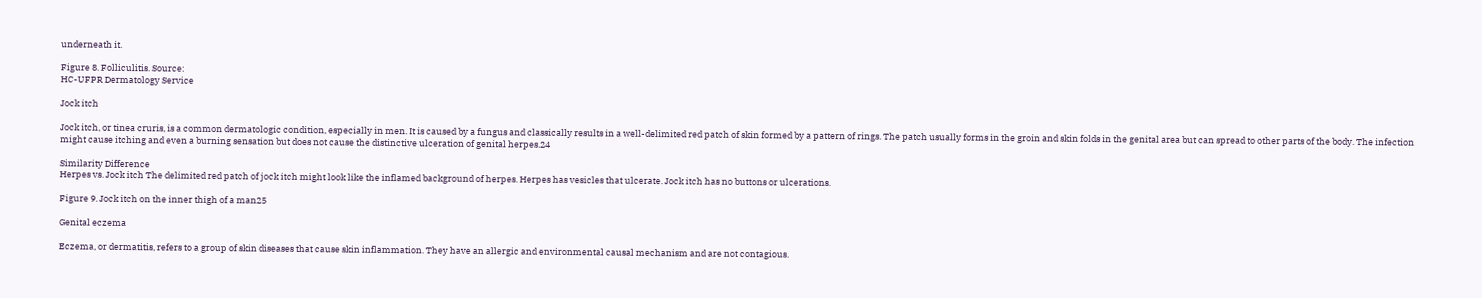underneath it.

Figure 8. Folliculitis. Source:
HC-UFPR Dermatology Service

Jock itch

Jock itch, or tinea cruris, is a common dermatologic condition, especially in men. It is caused by a fungus and classically results in a well-delimited red patch of skin formed by a pattern of rings. The patch usually forms in the groin and skin folds in the genital area but can spread to other parts of the body. The infection might cause itching and even a burning sensation but does not cause the distinctive ulceration of genital herpes.24

Similarity Difference
Herpes vs. Jock itch The delimited red patch of jock itch might look like the inflamed background of herpes. Herpes has vesicles that ulcerate. Jock itch has no buttons or ulcerations.

Figure 9. Jock itch on the inner thigh of a man25

Genital eczema

Eczema, or dermatitis, refers to a group of skin diseases that cause skin inflammation. They have an allergic and environmental causal mechanism and are not contagious.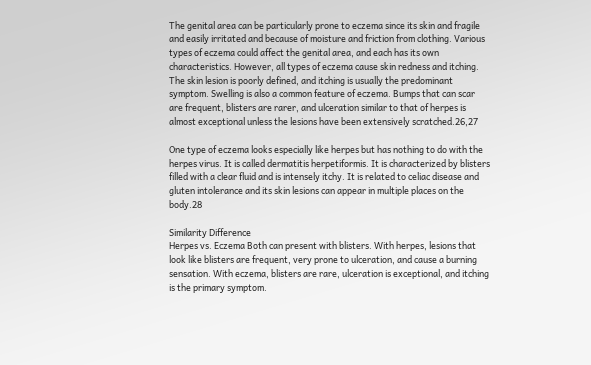The genital area can be particularly prone to eczema since its skin and fragile and easily irritated and because of moisture and friction from clothing. Various types of eczema could affect the genital area, and each has its own characteristics. However, all types of eczema cause skin redness and itching. The skin lesion is poorly defined, and itching is usually the predominant symptom. Swelling is also a common feature of eczema. Bumps that can scar are frequent, blisters are rarer, and ulceration similar to that of herpes is almost exceptional unless the lesions have been extensively scratched.26,27

One type of eczema looks especially like herpes but has nothing to do with the herpes virus. It is called dermatitis herpetiformis. It is characterized by blisters filled with a clear fluid and is intensely itchy. It is related to celiac disease and gluten intolerance and its skin lesions can appear in multiple places on the body.28

Similarity Difference
Herpes vs. Eczema Both can present with blisters. With herpes, lesions that look like blisters are frequent, very prone to ulceration, and cause a burning sensation. With eczema, blisters are rare, ulceration is exceptional, and itching is the primary symptom.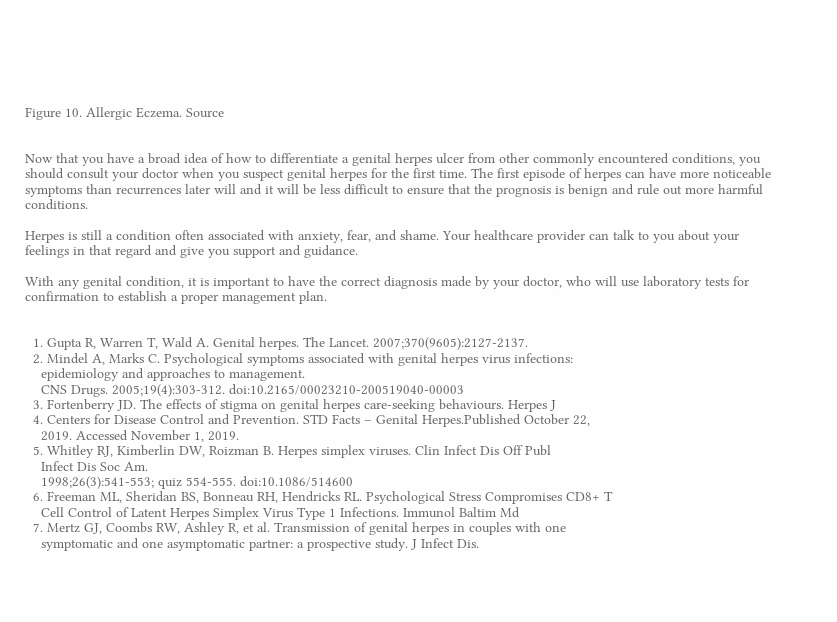Figure 10. Allergic Eczema. Source


Now that you have a broad idea of how to differentiate a genital herpes ulcer from other commonly encountered conditions, you should consult your doctor when you suspect genital herpes for the first time. The first episode of herpes can have more noticeable symptoms than recurrences later will and it will be less difficult to ensure that the prognosis is benign and rule out more harmful conditions.

Herpes is still a condition often associated with anxiety, fear, and shame. Your healthcare provider can talk to you about your feelings in that regard and give you support and guidance.

With any genital condition, it is important to have the correct diagnosis made by your doctor, who will use laboratory tests for confirmation to establish a proper management plan.


  1. Gupta R, Warren T, Wald A. Genital herpes. The Lancet. 2007;370(9605):2127-2137.
  2. Mindel A, Marks C. Psychological symptoms associated with genital herpes virus infections:
    epidemiology and approaches to management.
    CNS Drugs. 2005;19(4):303-312. doi:10.2165/00023210-200519040-00003
  3. Fortenberry JD. The effects of stigma on genital herpes care-seeking behaviours. Herpes J
  4. Centers for Disease Control and Prevention. STD Facts – Genital Herpes.Published October 22,
    2019. Accessed November 1, 2019.
  5. Whitley RJ, Kimberlin DW, Roizman B. Herpes simplex viruses. Clin Infect Dis Off Publ
    Infect Dis Soc Am.
    1998;26(3):541-553; quiz 554-555. doi:10.1086/514600
  6. Freeman ML, Sheridan BS, Bonneau RH, Hendricks RL. Psychological Stress Compromises CD8+ T
    Cell Control of Latent Herpes Simplex Virus Type 1 Infections. Immunol Baltim Md
  7. Mertz GJ, Coombs RW, Ashley R, et al. Transmission of genital herpes in couples with one
    symptomatic and one asymptomatic partner: a prospective study. J Infect Dis.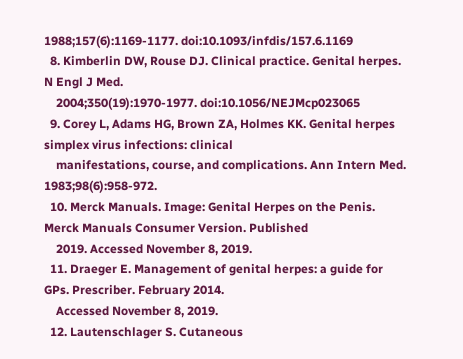1988;157(6):1169-1177. doi:10.1093/infdis/157.6.1169
  8. Kimberlin DW, Rouse DJ. Clinical practice. Genital herpes. N Engl J Med.
    2004;350(19):1970-1977. doi:10.1056/NEJMcp023065
  9. Corey L, Adams HG, Brown ZA, Holmes KK. Genital herpes simplex virus infections: clinical
    manifestations, course, and complications. Ann Intern Med. 1983;98(6):958-972.
  10. Merck Manuals. Image: Genital Herpes on the Penis. Merck Manuals Consumer Version. Published
    2019. Accessed November 8, 2019.
  11. Draeger E. Management of genital herpes: a guide for GPs. Prescriber. February 2014.
    Accessed November 8, 2019.
  12. Lautenschlager S. Cutaneous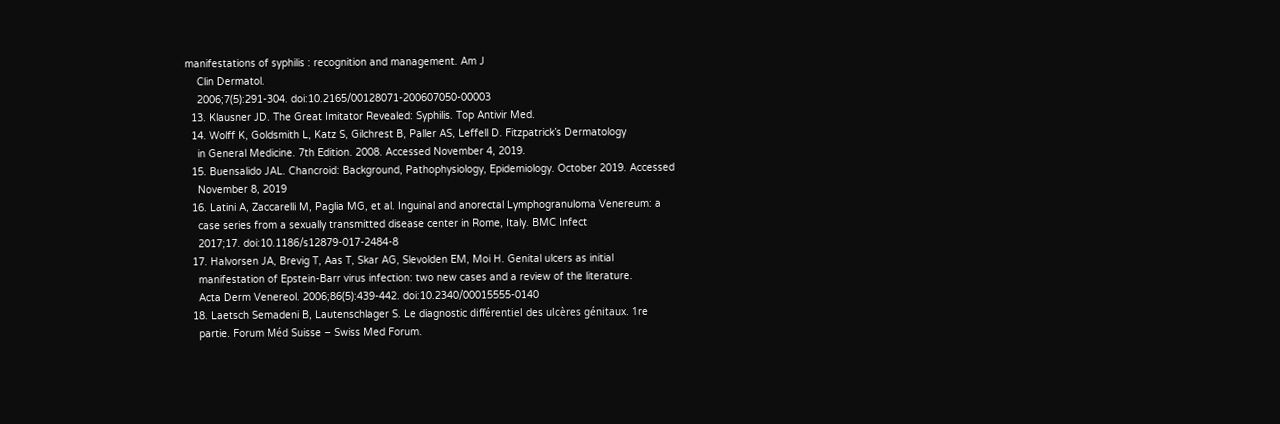manifestations of syphilis : recognition and management. Am J
    Clin Dermatol.
    2006;7(5):291-304. doi:10.2165/00128071-200607050-00003
  13. Klausner JD. The Great Imitator Revealed: Syphilis. Top Antivir Med.
  14. Wolff K, Goldsmith L, Katz S, Gilchrest B, Paller AS, Leffell D. Fitzpatrick’s Dermatology
    in General Medicine. 7th Edition. 2008. Accessed November 4, 2019.
  15. Buensalido JAL. Chancroid: Background, Pathophysiology, Epidemiology. October 2019. Accessed
    November 8, 2019
  16. Latini A, Zaccarelli M, Paglia MG, et al. Inguinal and anorectal Lymphogranuloma Venereum: a
    case series from a sexually transmitted disease center in Rome, Italy. BMC Infect
    2017;17. doi:10.1186/s12879-017-2484-8
  17. Halvorsen JA, Brevig T, Aas T, Skar AG, Slevolden EM, Moi H. Genital ulcers as initial
    manifestation of Epstein-Barr virus infection: two new cases and a review of the literature.
    Acta Derm Venereol. 2006;86(5):439-442. doi:10.2340/00015555-0140
  18. Laetsch Semadeni B, Lautenschlager S. Le diagnostic différentiel des ulcères génitaux. 1re
    partie. Forum Méd Suisse ‒ Swiss Med Forum.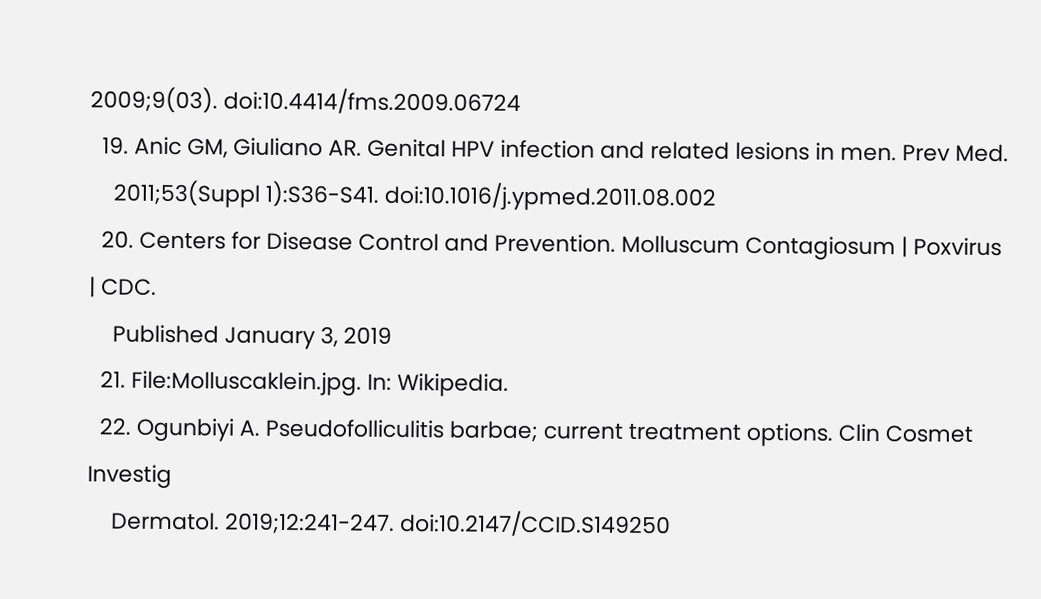2009;9(03). doi:10.4414/fms.2009.06724
  19. Anic GM, Giuliano AR. Genital HPV infection and related lesions in men. Prev Med.
    2011;53(Suppl 1):S36-S41. doi:10.1016/j.ypmed.2011.08.002
  20. Centers for Disease Control and Prevention. Molluscum Contagiosum | Poxvirus | CDC.
    Published January 3, 2019
  21. File:Molluscaklein.jpg. In: Wikipedia.
  22. Ogunbiyi A. Pseudofolliculitis barbae; current treatment options. Clin Cosmet Investig
    Dermatol. 2019;12:241-247. doi:10.2147/CCID.S149250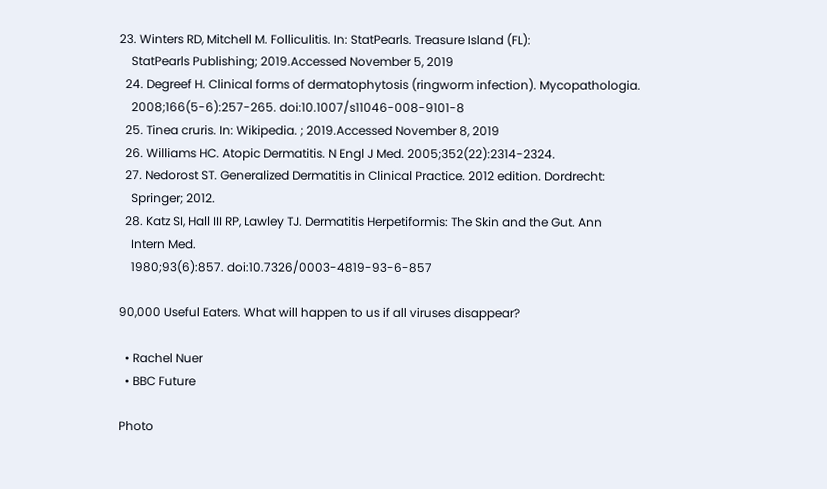23. Winters RD, Mitchell M. Folliculitis. In: StatPearls. Treasure Island (FL):
    StatPearls Publishing; 2019.Accessed November 5, 2019
  24. Degreef H. Clinical forms of dermatophytosis (ringworm infection). Mycopathologia.
    2008;166(5-6):257-265. doi:10.1007/s11046-008-9101-8
  25. Tinea cruris. In: Wikipedia. ; 2019.Accessed November 8, 2019
  26. Williams HC. Atopic Dermatitis. N Engl J Med. 2005;352(22):2314-2324.
  27. Nedorost ST. Generalized Dermatitis in Clinical Practice. 2012 edition. Dordrecht:
    Springer; 2012.
  28. Katz SI, Hall III RP, Lawley TJ. Dermatitis Herpetiformis: The Skin and the Gut. Ann
    Intern Med.
    1980;93(6):857. doi:10.7326/0003-4819-93-6-857

90,000 Useful Eaters. What will happen to us if all viruses disappear?

  • Rachel Nuer
  • BBC Future

Photo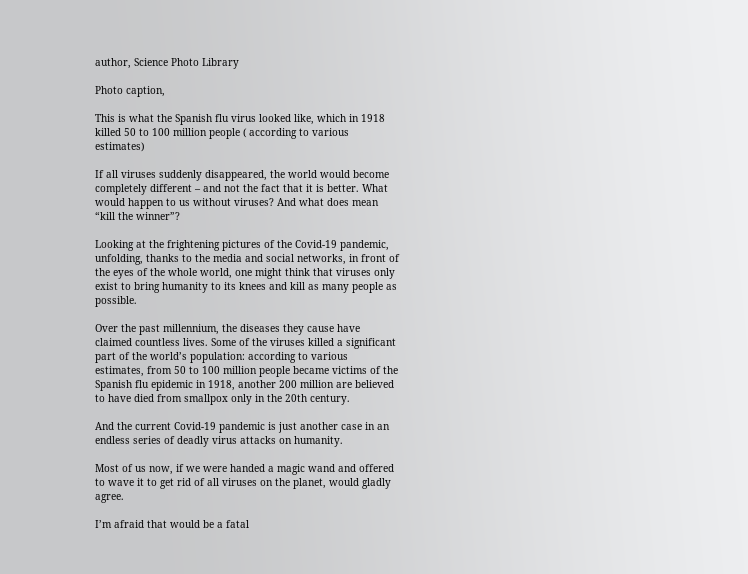author, Science Photo Library

Photo caption,

This is what the Spanish flu virus looked like, which in 1918 killed 50 to 100 million people ( according to various estimates)

If all viruses suddenly disappeared, the world would become completely different – and not the fact that it is better. What would happen to us without viruses? And what does mean “kill the winner”?

Looking at the frightening pictures of the Covid-19 pandemic, unfolding, thanks to the media and social networks, in front of the eyes of the whole world, one might think that viruses only exist to bring humanity to its knees and kill as many people as possible.

Over the past millennium, the diseases they cause have claimed countless lives. Some of the viruses killed a significant part of the world’s population: according to various estimates, from 50 to 100 million people became victims of the Spanish flu epidemic in 1918, another 200 million are believed to have died from smallpox only in the 20th century.

And the current Covid-19 pandemic is just another case in an endless series of deadly virus attacks on humanity.

Most of us now, if we were handed a magic wand and offered to wave it to get rid of all viruses on the planet, would gladly agree.

I’m afraid that would be a fatal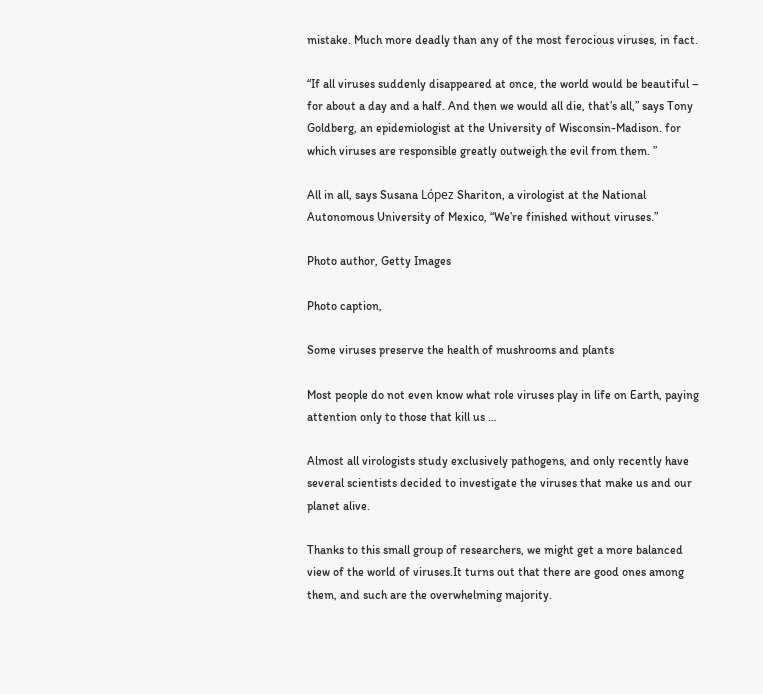mistake. Much more deadly than any of the most ferocious viruses, in fact.

“If all viruses suddenly disappeared at once, the world would be beautiful – for about a day and a half. And then we would all die, that’s all,” says Tony Goldberg, an epidemiologist at the University of Wisconsin-Madison. for which viruses are responsible greatly outweigh the evil from them. ”

All in all, says Susana López Shariton, a virologist at the National Autonomous University of Mexico, “We’re finished without viruses.”

Photo author, Getty Images

Photo caption,

Some viruses preserve the health of mushrooms and plants

Most people do not even know what role viruses play in life on Earth, paying attention only to those that kill us …

Almost all virologists study exclusively pathogens, and only recently have several scientists decided to investigate the viruses that make us and our planet alive.

Thanks to this small group of researchers, we might get a more balanced view of the world of viruses.It turns out that there are good ones among them, and such are the overwhelming majority.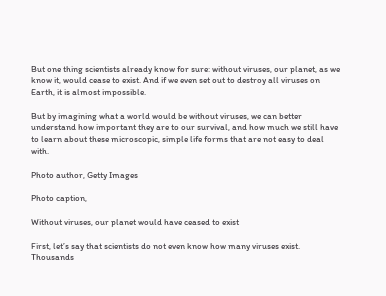But one thing scientists already know for sure: without viruses, our planet, as we know it, would cease to exist. And if we even set out to destroy all viruses on Earth, it is almost impossible.

But by imagining what a world would be without viruses, we can better understand how important they are to our survival, and how much we still have to learn about these microscopic, simple life forms that are not easy to deal with.

Photo author, Getty Images

Photo caption,

Without viruses, our planet would have ceased to exist

First, let’s say that scientists do not even know how many viruses exist. Thousands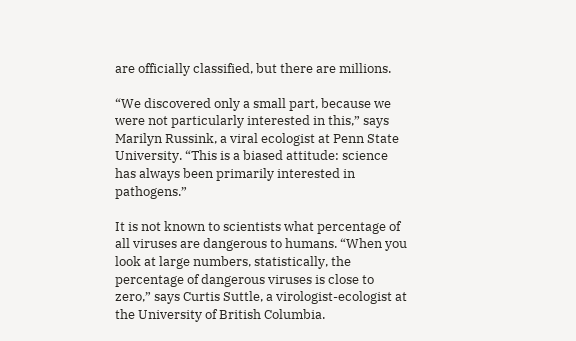are officially classified, but there are millions.

“We discovered only a small part, because we were not particularly interested in this,” says Marilyn Russink, a viral ecologist at Penn State University. “This is a biased attitude: science has always been primarily interested in pathogens.”

It is not known to scientists what percentage of all viruses are dangerous to humans. “When you look at large numbers, statistically, the percentage of dangerous viruses is close to zero,” says Curtis Suttle, a virologist-ecologist at the University of British Columbia.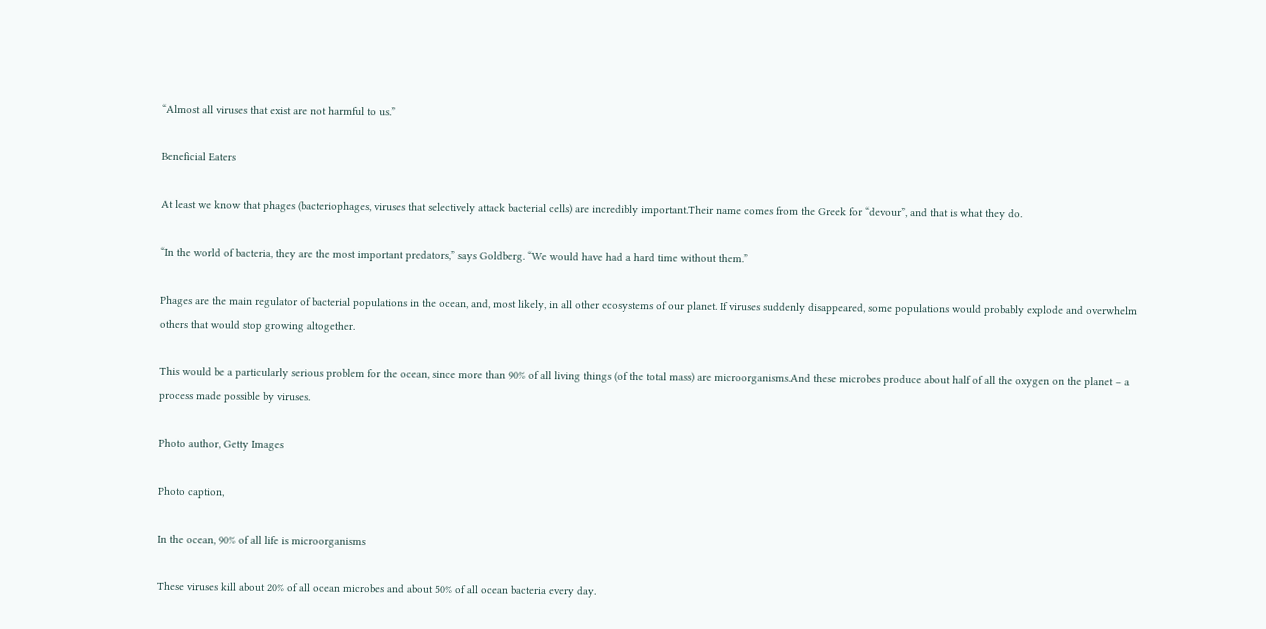“Almost all viruses that exist are not harmful to us.”

Beneficial Eaters

At least we know that phages (bacteriophages, viruses that selectively attack bacterial cells) are incredibly important.Their name comes from the Greek for “devour”, and that is what they do.

“In the world of bacteria, they are the most important predators,” says Goldberg. “We would have had a hard time without them.”

Phages are the main regulator of bacterial populations in the ocean, and, most likely, in all other ecosystems of our planet. If viruses suddenly disappeared, some populations would probably explode and overwhelm others that would stop growing altogether.

This would be a particularly serious problem for the ocean, since more than 90% of all living things (of the total mass) are microorganisms.And these microbes produce about half of all the oxygen on the planet – a process made possible by viruses.

Photo author, Getty Images

Photo caption,

In the ocean, 90% of all life is microorganisms

These viruses kill about 20% of all ocean microbes and about 50% of all ocean bacteria every day.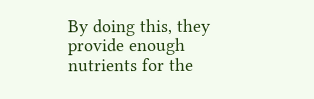By doing this, they provide enough nutrients for the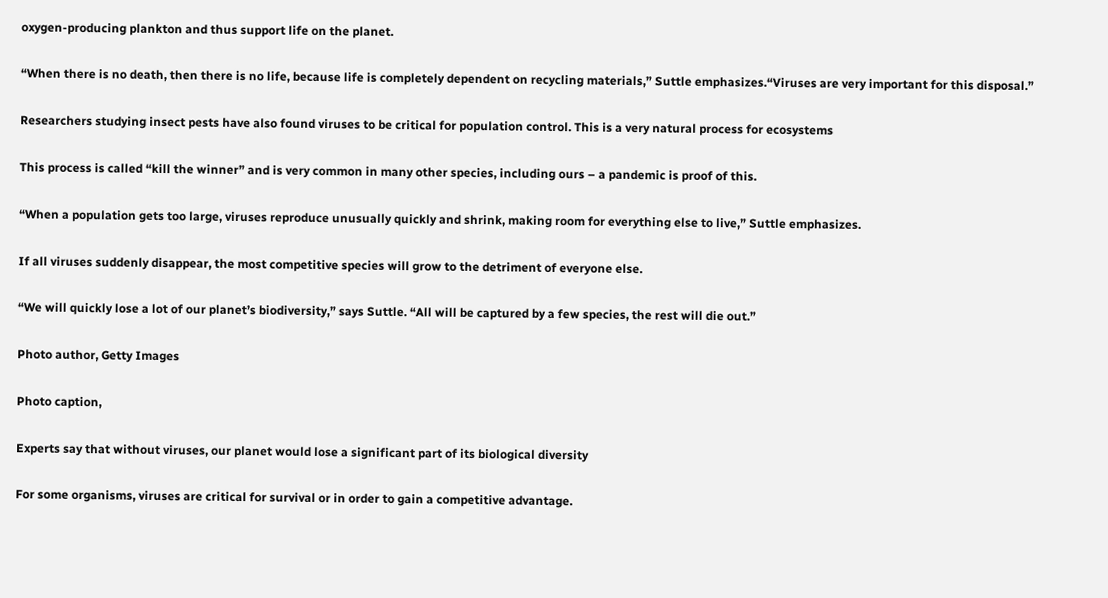oxygen-producing plankton and thus support life on the planet.

“When there is no death, then there is no life, because life is completely dependent on recycling materials,” Suttle emphasizes.“Viruses are very important for this disposal.”

Researchers studying insect pests have also found viruses to be critical for population control. This is a very natural process for ecosystems

This process is called “kill the winner” and is very common in many other species, including ours – a pandemic is proof of this.

“When a population gets too large, viruses reproduce unusually quickly and shrink, making room for everything else to live,” Suttle emphasizes.

If all viruses suddenly disappear, the most competitive species will grow to the detriment of everyone else.

“We will quickly lose a lot of our planet’s biodiversity,” says Suttle. “All will be captured by a few species, the rest will die out.”

Photo author, Getty Images

Photo caption,

Experts say that without viruses, our planet would lose a significant part of its biological diversity

For some organisms, viruses are critical for survival or in order to gain a competitive advantage.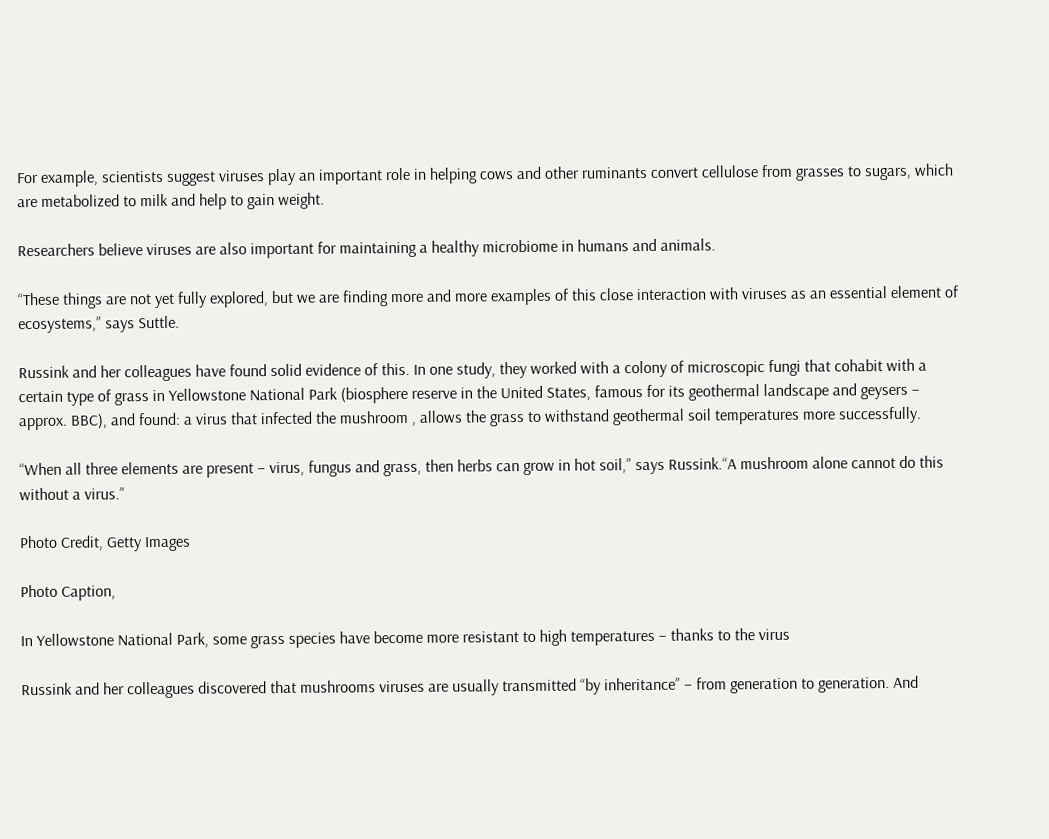For example, scientists suggest viruses play an important role in helping cows and other ruminants convert cellulose from grasses to sugars, which are metabolized to milk and help to gain weight.

Researchers believe viruses are also important for maintaining a healthy microbiome in humans and animals.

“These things are not yet fully explored, but we are finding more and more examples of this close interaction with viruses as an essential element of ecosystems,” says Suttle.

Russink and her colleagues have found solid evidence of this. In one study, they worked with a colony of microscopic fungi that cohabit with a certain type of grass in Yellowstone National Park (biosphere reserve in the United States, famous for its geothermal landscape and geysers – approx. BBC), and found: a virus that infected the mushroom , allows the grass to withstand geothermal soil temperatures more successfully.

“When all three elements are present – virus, fungus and grass, then herbs can grow in hot soil,” says Russink.“A mushroom alone cannot do this without a virus.”

Photo Credit, Getty Images

Photo Caption,

In Yellowstone National Park, some grass species have become more resistant to high temperatures – thanks to the virus

Russink and her colleagues discovered that mushrooms viruses are usually transmitted “by inheritance” – from generation to generation. And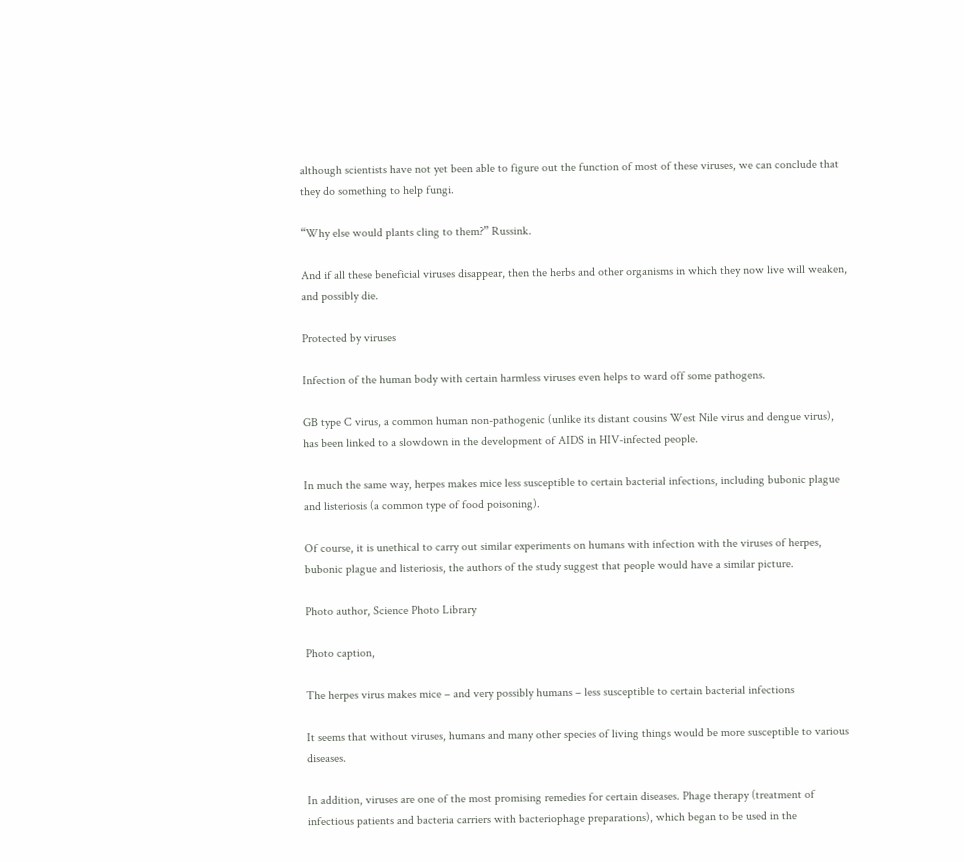although scientists have not yet been able to figure out the function of most of these viruses, we can conclude that they do something to help fungi.

“Why else would plants cling to them?” Russink.

And if all these beneficial viruses disappear, then the herbs and other organisms in which they now live will weaken, and possibly die.

Protected by viruses

Infection of the human body with certain harmless viruses even helps to ward off some pathogens.

GB type C virus, a common human non-pathogenic (unlike its distant cousins West Nile virus and dengue virus), has been linked to a slowdown in the development of AIDS in HIV-infected people.

In much the same way, herpes makes mice less susceptible to certain bacterial infections, including bubonic plague and listeriosis (a common type of food poisoning).

Of course, it is unethical to carry out similar experiments on humans with infection with the viruses of herpes, bubonic plague and listeriosis, the authors of the study suggest that people would have a similar picture.

Photo author, Science Photo Library

Photo caption,

The herpes virus makes mice – and very possibly humans – less susceptible to certain bacterial infections

It seems that without viruses, humans and many other species of living things would be more susceptible to various diseases.

In addition, viruses are one of the most promising remedies for certain diseases. Phage therapy (treatment of infectious patients and bacteria carriers with bacteriophage preparations), which began to be used in the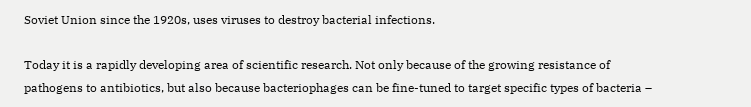Soviet Union since the 1920s, uses viruses to destroy bacterial infections.

Today it is a rapidly developing area of scientific research. Not only because of the growing resistance of pathogens to antibiotics, but also because bacteriophages can be fine-tuned to target specific types of bacteria –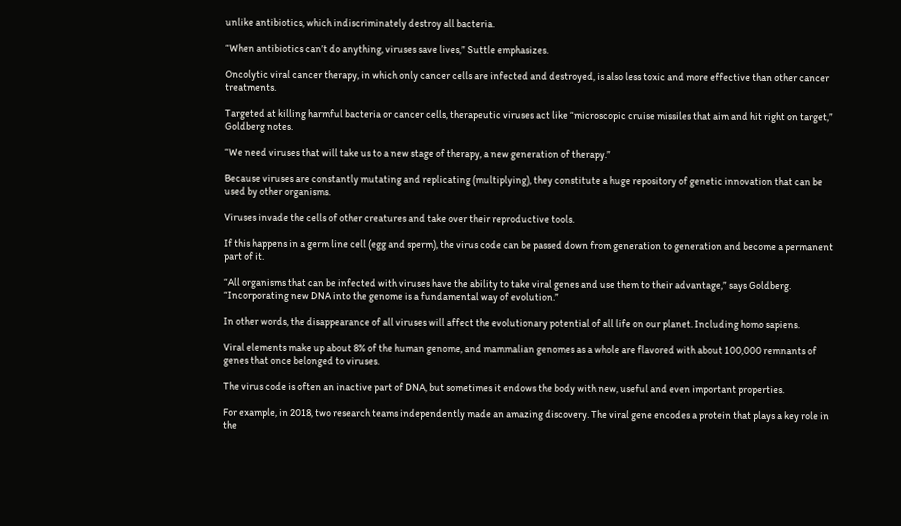unlike antibiotics, which indiscriminately destroy all bacteria.

“When antibiotics can’t do anything, viruses save lives,” Suttle emphasizes.

Oncolytic viral cancer therapy, in which only cancer cells are infected and destroyed, is also less toxic and more effective than other cancer treatments.

Targeted at killing harmful bacteria or cancer cells, therapeutic viruses act like “microscopic cruise missiles that aim and hit right on target,” Goldberg notes.

“We need viruses that will take us to a new stage of therapy, a new generation of therapy.”

Because viruses are constantly mutating and replicating (multiplying), they constitute a huge repository of genetic innovation that can be used by other organisms.

Viruses invade the cells of other creatures and take over their reproductive tools.

If this happens in a germ line cell (egg and sperm), the virus code can be passed down from generation to generation and become a permanent part of it.

“All organisms that can be infected with viruses have the ability to take viral genes and use them to their advantage,” says Goldberg. “Incorporating new DNA into the genome is a fundamental way of evolution.”

In other words, the disappearance of all viruses will affect the evolutionary potential of all life on our planet. Including homo sapiens.

Viral elements make up about 8% of the human genome, and mammalian genomes as a whole are flavored with about 100,000 remnants of genes that once belonged to viruses.

The virus code is often an inactive part of DNA, but sometimes it endows the body with new, useful and even important properties.

For example, in 2018, two research teams independently made an amazing discovery. The viral gene encodes a protein that plays a key role in the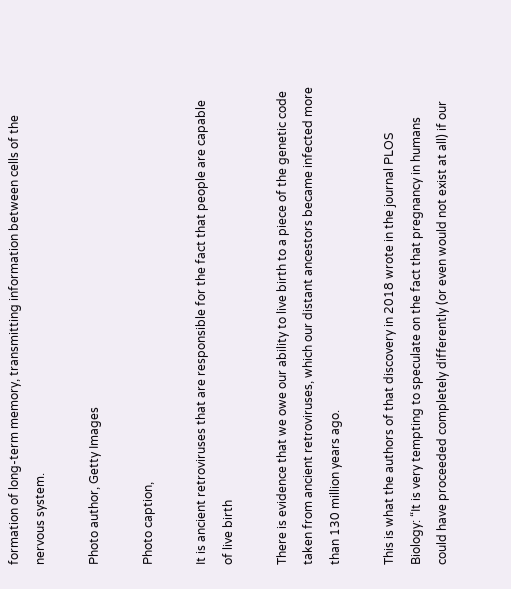formation of long-term memory, transmitting information between cells of the nervous system.

Photo author, Getty Images

Photo caption,

It is ancient retroviruses that are responsible for the fact that people are capable of live birth

There is evidence that we owe our ability to live birth to a piece of the genetic code taken from ancient retroviruses, which our distant ancestors became infected more than 130 million years ago.

This is what the authors of that discovery in 2018 wrote in the journal PLOS Biology: “It is very tempting to speculate on the fact that pregnancy in humans could have proceeded completely differently (or even would not exist at all) if our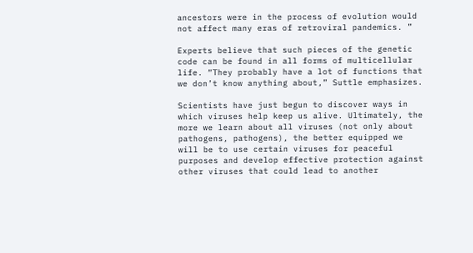ancestors were in the process of evolution would not affect many eras of retroviral pandemics. ”

Experts believe that such pieces of the genetic code can be found in all forms of multicellular life. “They probably have a lot of functions that we don’t know anything about,” Suttle emphasizes.

Scientists have just begun to discover ways in which viruses help keep us alive. Ultimately, the more we learn about all viruses (not only about pathogens, pathogens), the better equipped we will be to use certain viruses for peaceful purposes and develop effective protection against other viruses that could lead to another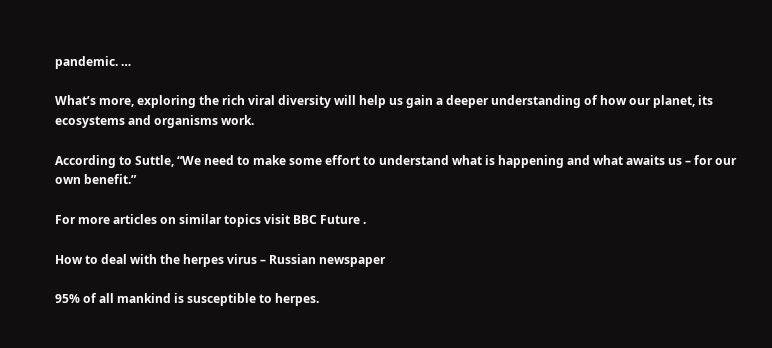pandemic. …

What’s more, exploring the rich viral diversity will help us gain a deeper understanding of how our planet, its ecosystems and organisms work.

According to Suttle, “We need to make some effort to understand what is happening and what awaits us – for our own benefit.”

For more articles on similar topics visit BBC Future .

How to deal with the herpes virus – Russian newspaper

95% of all mankind is susceptible to herpes.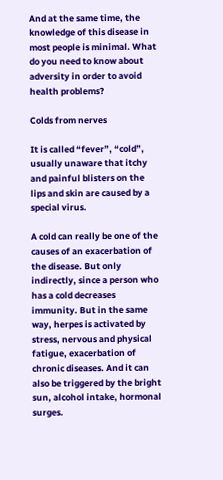And at the same time, the knowledge of this disease in most people is minimal. What do you need to know about adversity in order to avoid health problems?

Colds from nerves

It is called “fever”, “cold”, usually unaware that itchy and painful blisters on the lips and skin are caused by a special virus.

A cold can really be one of the causes of an exacerbation of the disease. But only indirectly, since a person who has a cold decreases immunity. But in the same way, herpes is activated by stress, nervous and physical fatigue, exacerbation of chronic diseases. And it can also be triggered by the bright sun, alcohol intake, hormonal surges.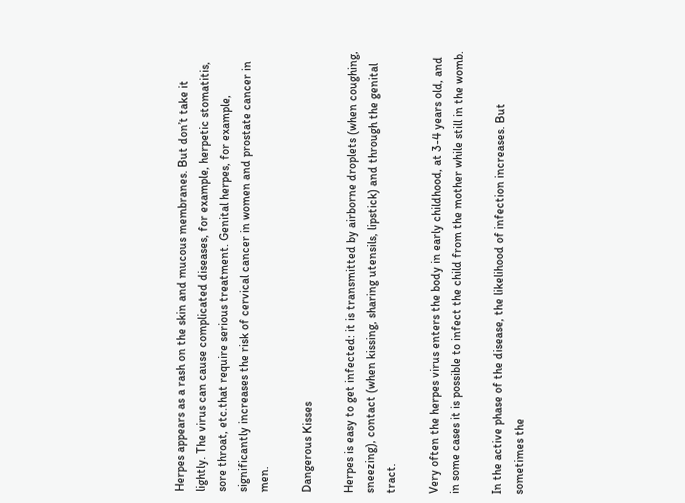Herpes appears as a rash on the skin and mucous membranes. But don’t take it lightly. The virus can cause complicated diseases, for example, herpetic stomatitis, sore throat, etc.that require serious treatment. Genital herpes, for example, significantly increases the risk of cervical cancer in women and prostate cancer in men.

Dangerous Kisses

Herpes is easy to get infected: it is transmitted by airborne droplets (when coughing, sneezing), contact (when kissing, sharing utensils, lipstick) and through the genital tract.

Very often the herpes virus enters the body in early childhood, at 3-4 years old, and in some cases it is possible to infect the child from the mother while still in the womb.

In the active phase of the disease, the likelihood of infection increases. But sometimes the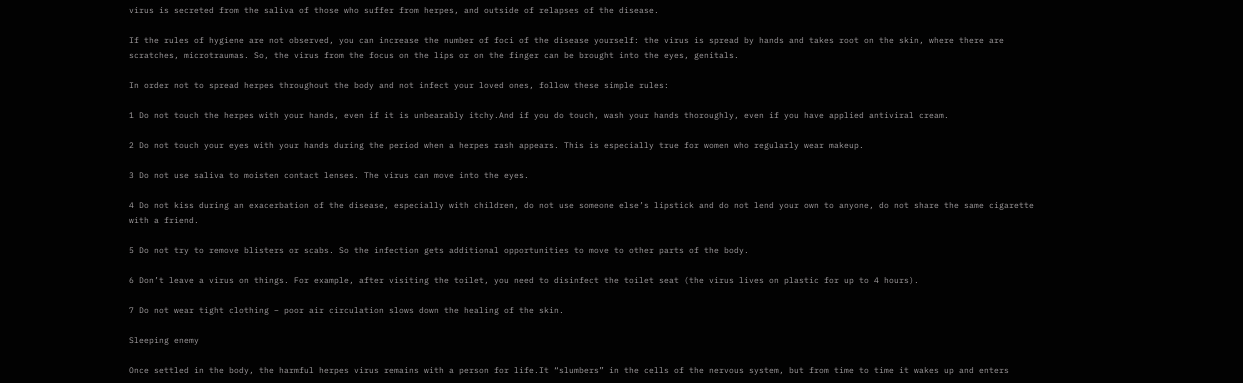virus is secreted from the saliva of those who suffer from herpes, and outside of relapses of the disease.

If the rules of hygiene are not observed, you can increase the number of foci of the disease yourself: the virus is spread by hands and takes root on the skin, where there are scratches, microtraumas. So, the virus from the focus on the lips or on the finger can be brought into the eyes, genitals.

In order not to spread herpes throughout the body and not infect your loved ones, follow these simple rules:

1 Do not touch the herpes with your hands, even if it is unbearably itchy.And if you do touch, wash your hands thoroughly, even if you have applied antiviral cream.

2 Do not touch your eyes with your hands during the period when a herpes rash appears. This is especially true for women who regularly wear makeup.

3 Do not use saliva to moisten contact lenses. The virus can move into the eyes.

4 Do not kiss during an exacerbation of the disease, especially with children, do not use someone else’s lipstick and do not lend your own to anyone, do not share the same cigarette with a friend.

5 Do not try to remove blisters or scabs. So the infection gets additional opportunities to move to other parts of the body.

6 Don’t leave a virus on things. For example, after visiting the toilet, you need to disinfect the toilet seat (the virus lives on plastic for up to 4 hours).

7 Do not wear tight clothing – poor air circulation slows down the healing of the skin.

Sleeping enemy

Once settled in the body, the harmful herpes virus remains with a person for life.It “slumbers” in the cells of the nervous system, but from time to time it wakes up and enters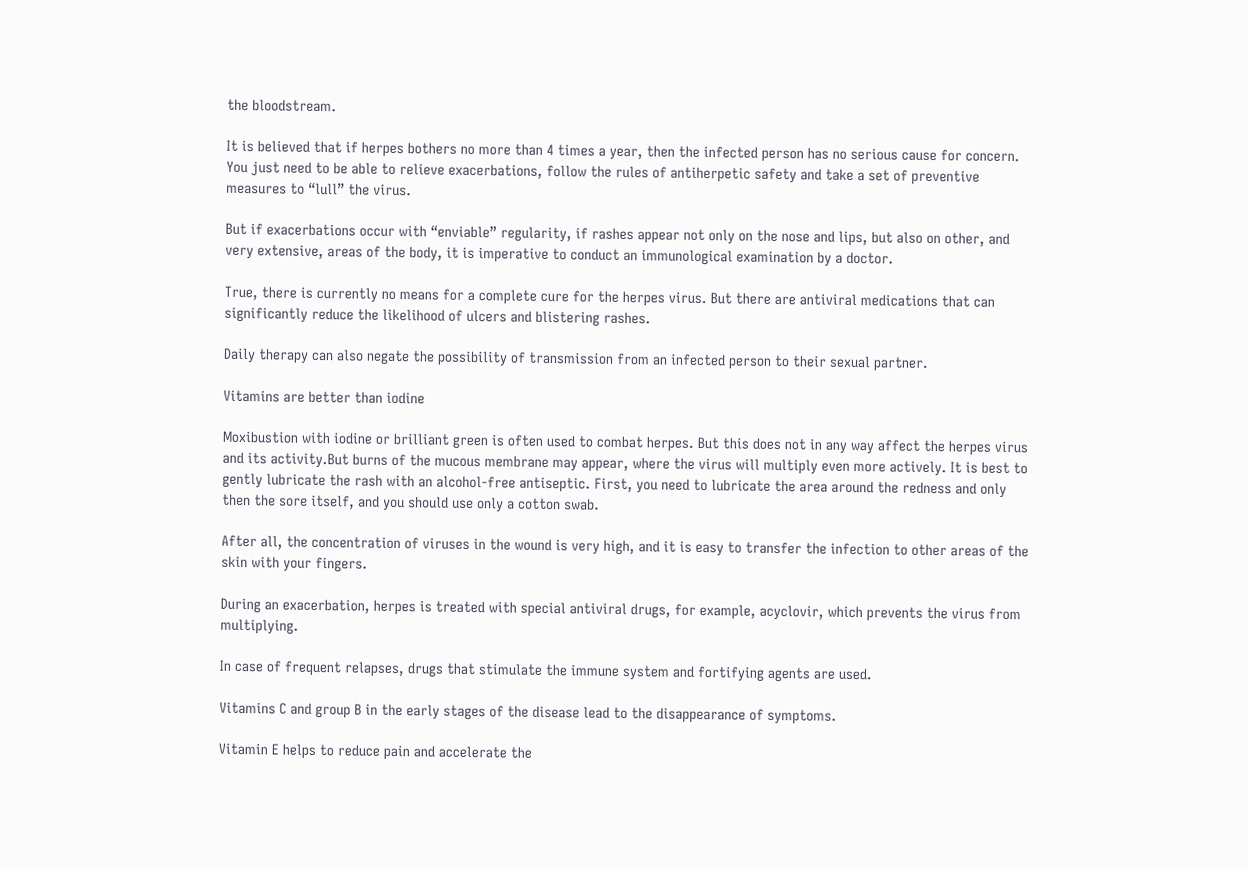the bloodstream.

It is believed that if herpes bothers no more than 4 times a year, then the infected person has no serious cause for concern. You just need to be able to relieve exacerbations, follow the rules of antiherpetic safety and take a set of preventive measures to “lull” the virus.

But if exacerbations occur with “enviable” regularity, if rashes appear not only on the nose and lips, but also on other, and very extensive, areas of the body, it is imperative to conduct an immunological examination by a doctor.

True, there is currently no means for a complete cure for the herpes virus. But there are antiviral medications that can significantly reduce the likelihood of ulcers and blistering rashes.

Daily therapy can also negate the possibility of transmission from an infected person to their sexual partner.

Vitamins are better than iodine

Moxibustion with iodine or brilliant green is often used to combat herpes. But this does not in any way affect the herpes virus and its activity.But burns of the mucous membrane may appear, where the virus will multiply even more actively. It is best to gently lubricate the rash with an alcohol-free antiseptic. First, you need to lubricate the area around the redness and only then the sore itself, and you should use only a cotton swab.

After all, the concentration of viruses in the wound is very high, and it is easy to transfer the infection to other areas of the skin with your fingers.

During an exacerbation, herpes is treated with special antiviral drugs, for example, acyclovir, which prevents the virus from multiplying.

In case of frequent relapses, drugs that stimulate the immune system and fortifying agents are used.

Vitamins C and group B in the early stages of the disease lead to the disappearance of symptoms.

Vitamin E helps to reduce pain and accelerate the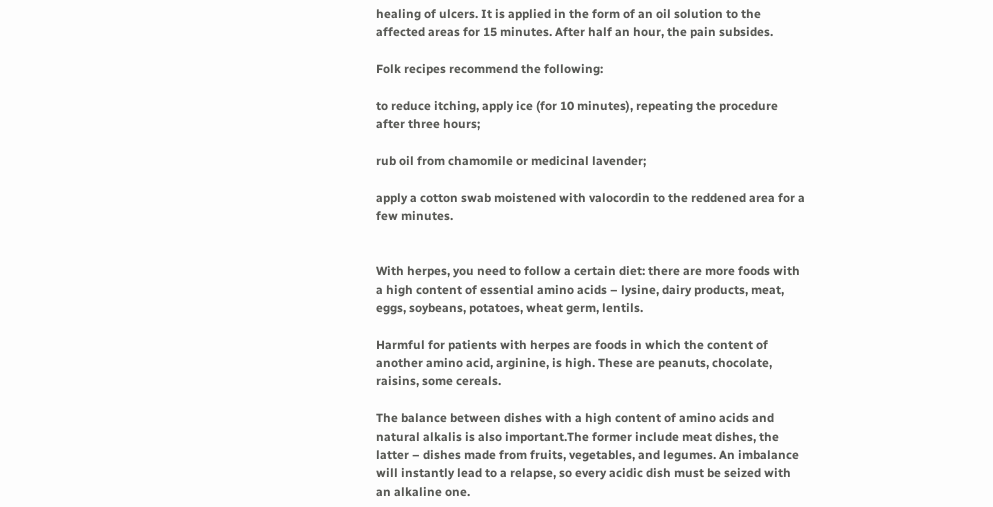healing of ulcers. It is applied in the form of an oil solution to the affected areas for 15 minutes. After half an hour, the pain subsides.

Folk recipes recommend the following:

to reduce itching, apply ice (for 10 minutes), repeating the procedure after three hours;

rub oil from chamomile or medicinal lavender;

apply a cotton swab moistened with valocordin to the reddened area for a few minutes.


With herpes, you need to follow a certain diet: there are more foods with a high content of essential amino acids – lysine, dairy products, meat, eggs, soybeans, potatoes, wheat germ, lentils.

Harmful for patients with herpes are foods in which the content of another amino acid, arginine, is high. These are peanuts, chocolate, raisins, some cereals.

The balance between dishes with a high content of amino acids and natural alkalis is also important.The former include meat dishes, the latter – dishes made from fruits, vegetables, and legumes. An imbalance will instantly lead to a relapse, so every acidic dish must be seized with an alkaline one.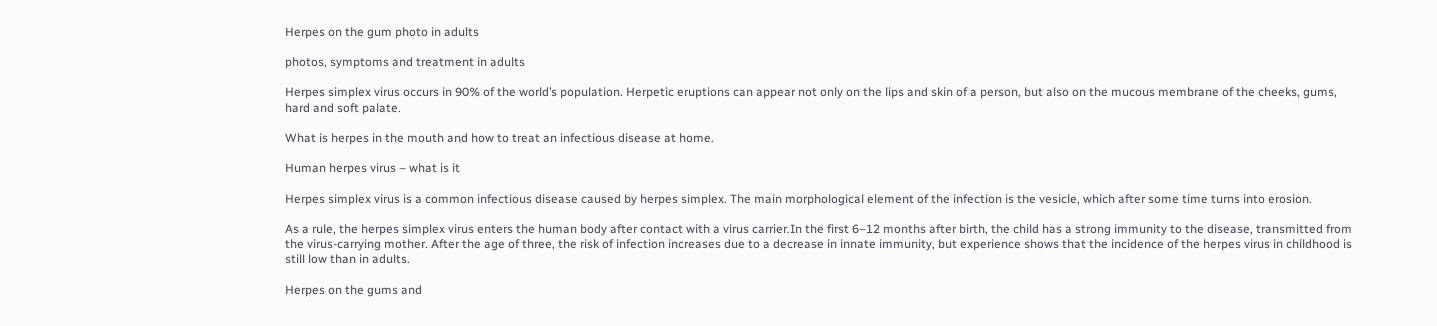Herpes on the gum photo in adults

photos, symptoms and treatment in adults

Herpes simplex virus occurs in 90% of the world’s population. Herpetic eruptions can appear not only on the lips and skin of a person, but also on the mucous membrane of the cheeks, gums, hard and soft palate.

What is herpes in the mouth and how to treat an infectious disease at home.

Human herpes virus – what is it

Herpes simplex virus is a common infectious disease caused by herpes simplex. The main morphological element of the infection is the vesicle, which after some time turns into erosion.

As a rule, the herpes simplex virus enters the human body after contact with a virus carrier.In the first 6–12 months after birth, the child has a strong immunity to the disease, transmitted from the virus-carrying mother. After the age of three, the risk of infection increases due to a decrease in innate immunity, but experience shows that the incidence of the herpes virus in childhood is still low than in adults.

Herpes on the gums and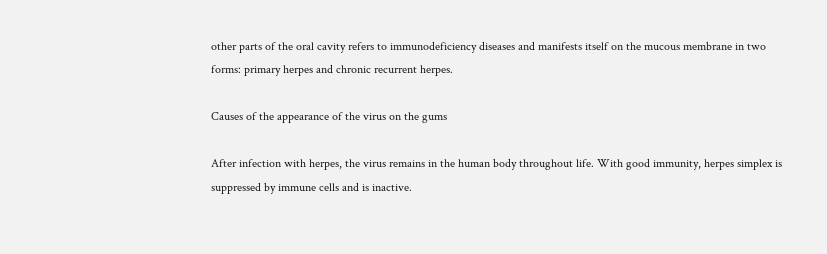other parts of the oral cavity refers to immunodeficiency diseases and manifests itself on the mucous membrane in two forms: primary herpes and chronic recurrent herpes.

Causes of the appearance of the virus on the gums

After infection with herpes, the virus remains in the human body throughout life. With good immunity, herpes simplex is suppressed by immune cells and is inactive.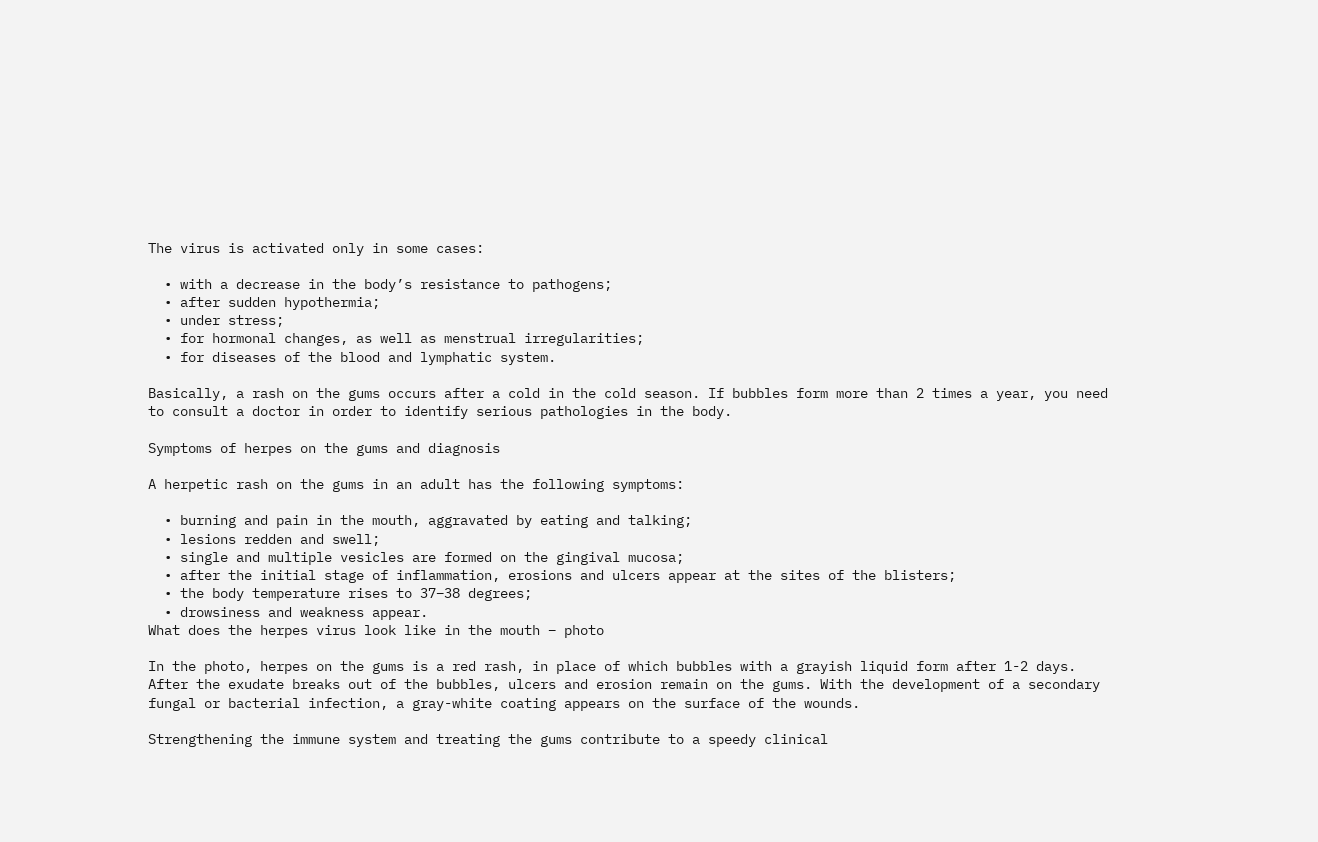The virus is activated only in some cases:

  • with a decrease in the body’s resistance to pathogens;
  • after sudden hypothermia;
  • under stress;
  • for hormonal changes, as well as menstrual irregularities;
  • for diseases of the blood and lymphatic system.

Basically, a rash on the gums occurs after a cold in the cold season. If bubbles form more than 2 times a year, you need to consult a doctor in order to identify serious pathologies in the body.

Symptoms of herpes on the gums and diagnosis

A herpetic rash on the gums in an adult has the following symptoms:

  • burning and pain in the mouth, aggravated by eating and talking;
  • lesions redden and swell;
  • single and multiple vesicles are formed on the gingival mucosa;
  • after the initial stage of inflammation, erosions and ulcers appear at the sites of the blisters;
  • the body temperature rises to 37–38 degrees;
  • drowsiness and weakness appear.
What does the herpes virus look like in the mouth – photo

In the photo, herpes on the gums is a red rash, in place of which bubbles with a grayish liquid form after 1-2 days. After the exudate breaks out of the bubbles, ulcers and erosion remain on the gums. With the development of a secondary fungal or bacterial infection, a gray-white coating appears on the surface of the wounds.

Strengthening the immune system and treating the gums contribute to a speedy clinical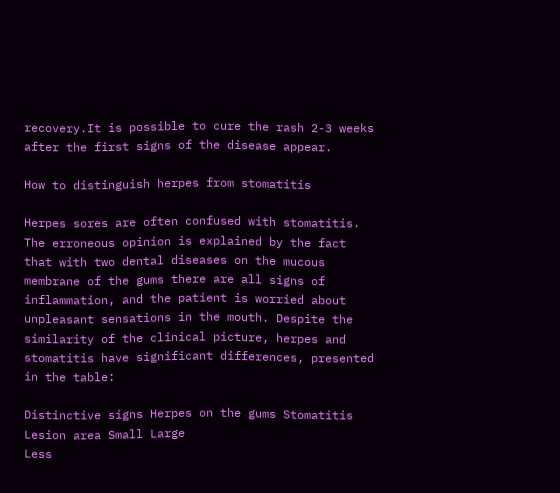recovery.It is possible to cure the rash 2-3 weeks after the first signs of the disease appear.

How to distinguish herpes from stomatitis

Herpes sores are often confused with stomatitis. The erroneous opinion is explained by the fact that with two dental diseases on the mucous membrane of the gums there are all signs of inflammation, and the patient is worried about unpleasant sensations in the mouth. Despite the similarity of the clinical picture, herpes and stomatitis have significant differences, presented in the table:

Distinctive signs Herpes on the gums Stomatitis
Lesion area Small Large
Less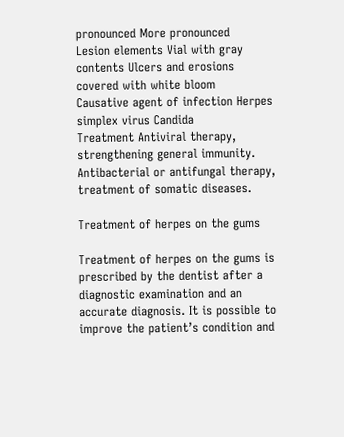pronounced More pronounced
Lesion elements Vial with gray contents Ulcers and erosions covered with white bloom
Causative agent of infection Herpes simplex virus Candida
Treatment Antiviral therapy, strengthening general immunity. Antibacterial or antifungal therapy, treatment of somatic diseases.

Treatment of herpes on the gums

Treatment of herpes on the gums is prescribed by the dentist after a diagnostic examination and an accurate diagnosis. It is possible to improve the patient’s condition and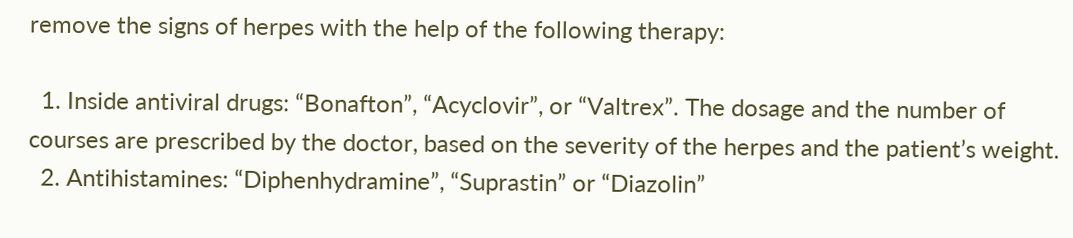remove the signs of herpes with the help of the following therapy:

  1. Inside antiviral drugs: “Bonafton”, “Acyclovir”, or “Valtrex”. The dosage and the number of courses are prescribed by the doctor, based on the severity of the herpes and the patient’s weight.
  2. Antihistamines: “Diphenhydramine”, “Suprastin” or “Diazolin”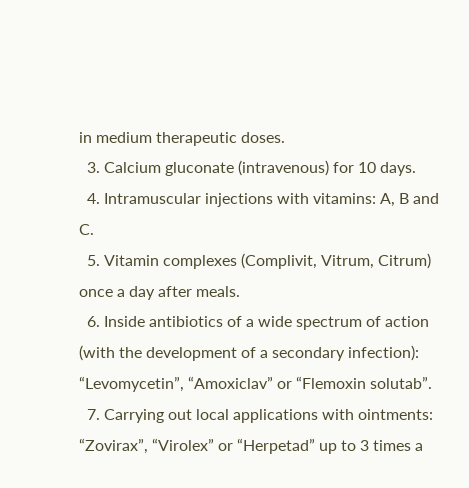in medium therapeutic doses.
  3. Calcium gluconate (intravenous) for 10 days.
  4. Intramuscular injections with vitamins: A, B and C.
  5. Vitamin complexes (Complivit, Vitrum, Citrum) once a day after meals.
  6. Inside antibiotics of a wide spectrum of action (with the development of a secondary infection): “Levomycetin”, “Amoxiclav” or “Flemoxin solutab”.
  7. Carrying out local applications with ointments: “Zovirax”, “Virolex” or “Herpetad” up to 3 times a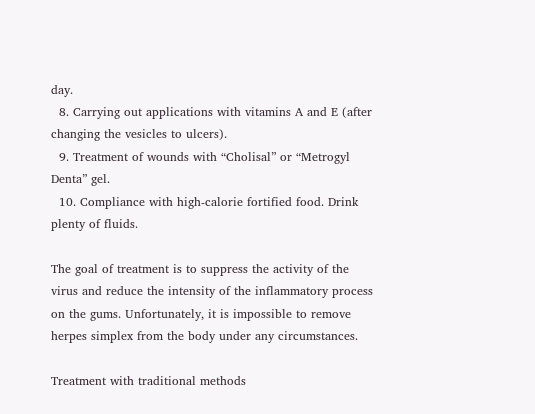day.
  8. Carrying out applications with vitamins A and E (after changing the vesicles to ulcers).
  9. Treatment of wounds with “Cholisal” or “Metrogyl Denta” gel.
  10. Compliance with high-calorie fortified food. Drink plenty of fluids.

The goal of treatment is to suppress the activity of the virus and reduce the intensity of the inflammatory process on the gums. Unfortunately, it is impossible to remove herpes simplex from the body under any circumstances.

Treatment with traditional methods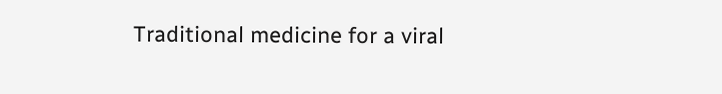Traditional medicine for a viral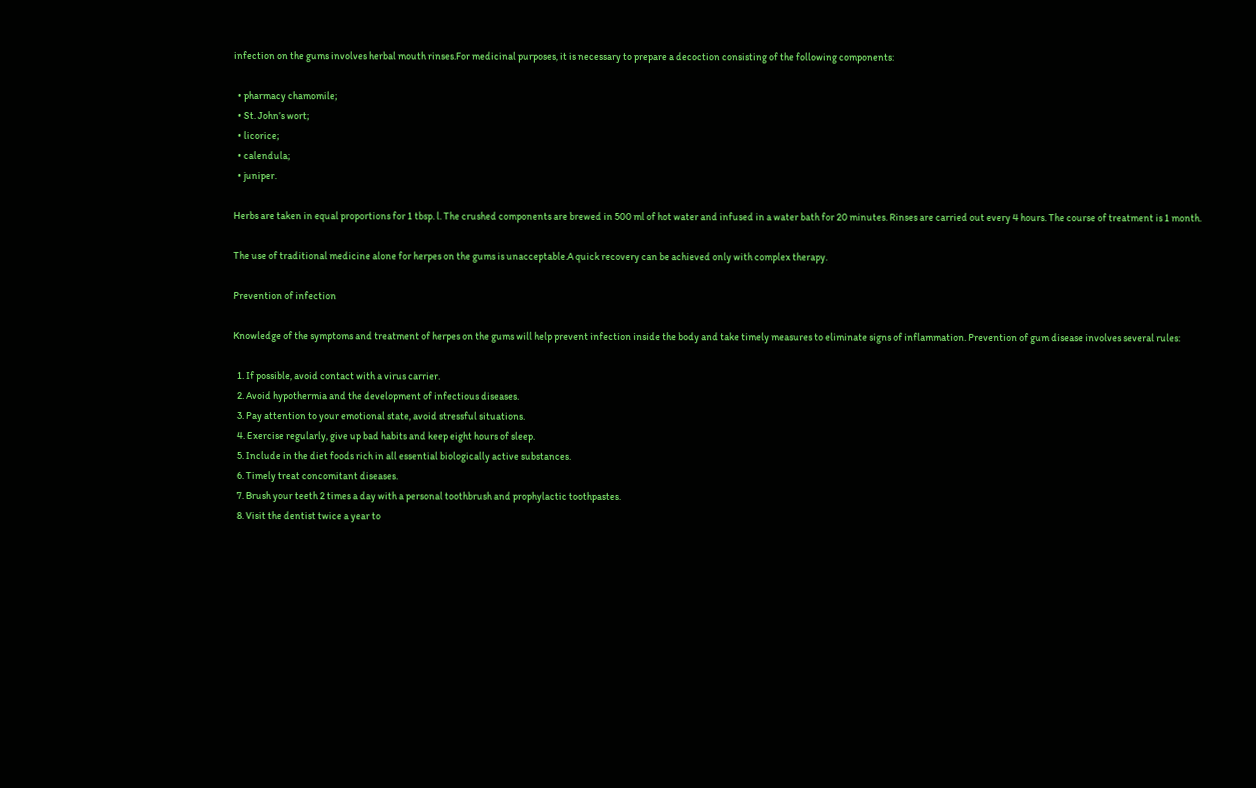infection on the gums involves herbal mouth rinses.For medicinal purposes, it is necessary to prepare a decoction consisting of the following components:

  • pharmacy chamomile;
  • St. John’s wort;
  • licorice;
  • calendula;
  • juniper.

Herbs are taken in equal proportions for 1 tbsp. l. The crushed components are brewed in 500 ml of hot water and infused in a water bath for 20 minutes. Rinses are carried out every 4 hours. The course of treatment is 1 month.

The use of traditional medicine alone for herpes on the gums is unacceptable.A quick recovery can be achieved only with complex therapy.

Prevention of infection

Knowledge of the symptoms and treatment of herpes on the gums will help prevent infection inside the body and take timely measures to eliminate signs of inflammation. Prevention of gum disease involves several rules:

  1. If possible, avoid contact with a virus carrier.
  2. Avoid hypothermia and the development of infectious diseases.
  3. Pay attention to your emotional state, avoid stressful situations.
  4. Exercise regularly, give up bad habits and keep eight hours of sleep.
  5. Include in the diet foods rich in all essential biologically active substances.
  6. Timely treat concomitant diseases.
  7. Brush your teeth 2 times a day with a personal toothbrush and prophylactic toothpastes.
  8. Visit the dentist twice a year to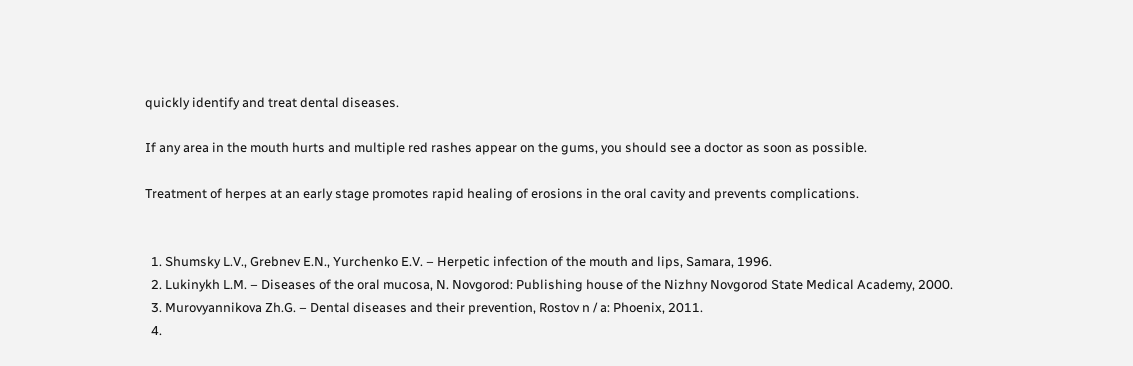quickly identify and treat dental diseases.

If any area in the mouth hurts and multiple red rashes appear on the gums, you should see a doctor as soon as possible.

Treatment of herpes at an early stage promotes rapid healing of erosions in the oral cavity and prevents complications.


  1. Shumsky L.V., Grebnev E.N., Yurchenko E.V. – Herpetic infection of the mouth and lips, Samara, 1996.
  2. Lukinykh L.M. – Diseases of the oral mucosa, N. Novgorod: Publishing house of the Nizhny Novgorod State Medical Academy, 2000.
  3. Murovyannikova Zh.G. – Dental diseases and their prevention, Rostov n / a: Phoenix, 2011.
  4.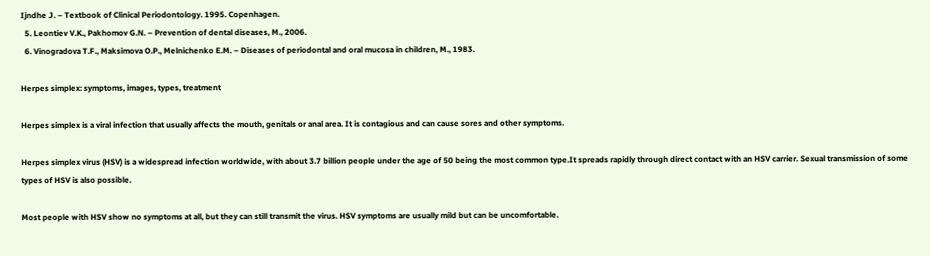Ijndhe J. – Textbook of Clinical Periodontology. 1995. Copenhagen.
  5. Leontiev V.K., Pakhomov G.N. – Prevention of dental diseases, M., 2006.
  6. Vinogradova T.F., Maksimova O.P., Melnichenko E.M. – Diseases of periodontal and oral mucosa in children, M., 1983.

Herpes simplex: symptoms, images, types, treatment

Herpes simplex is a viral infection that usually affects the mouth, genitals or anal area. It is contagious and can cause sores and other symptoms.

Herpes simplex virus (HSV) is a widespread infection worldwide, with about 3.7 billion people under the age of 50 being the most common type.It spreads rapidly through direct contact with an HSV carrier. Sexual transmission of some types of HSV is also possible.

Most people with HSV show no symptoms at all, but they can still transmit the virus. HSV symptoms are usually mild but can be uncomfortable.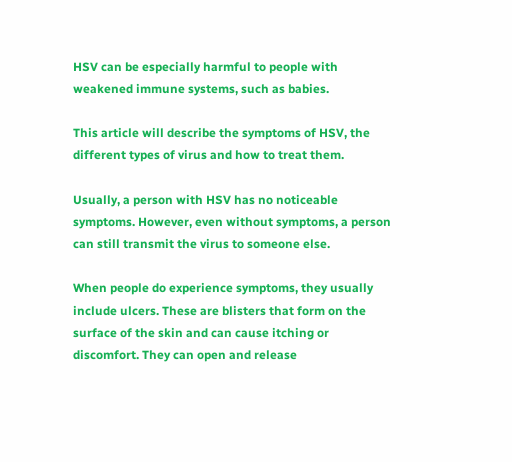HSV can be especially harmful to people with weakened immune systems, such as babies.

This article will describe the symptoms of HSV, the different types of virus and how to treat them.

Usually, a person with HSV has no noticeable symptoms. However, even without symptoms, a person can still transmit the virus to someone else.

When people do experience symptoms, they usually include ulcers. These are blisters that form on the surface of the skin and can cause itching or discomfort. They can open and release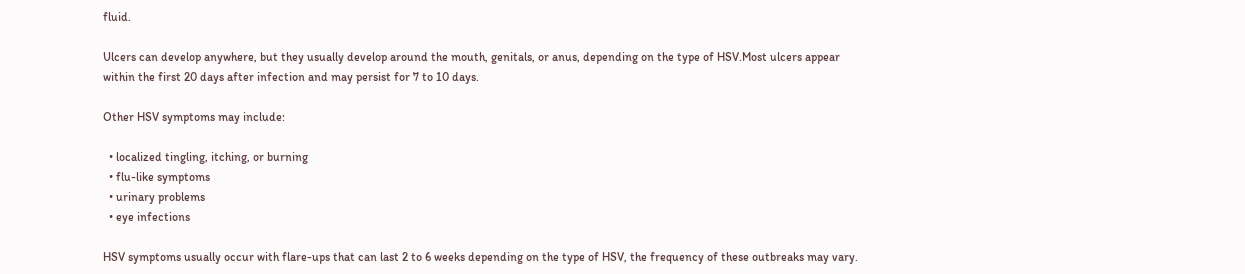fluid.

Ulcers can develop anywhere, but they usually develop around the mouth, genitals, or anus, depending on the type of HSV.Most ulcers appear within the first 20 days after infection and may persist for 7 to 10 days.

Other HSV symptoms may include:

  • localized tingling, itching, or burning
  • flu-like symptoms
  • urinary problems
  • eye infections

HSV symptoms usually occur with flare-ups that can last 2 to 6 weeks depending on the type of HSV, the frequency of these outbreaks may vary.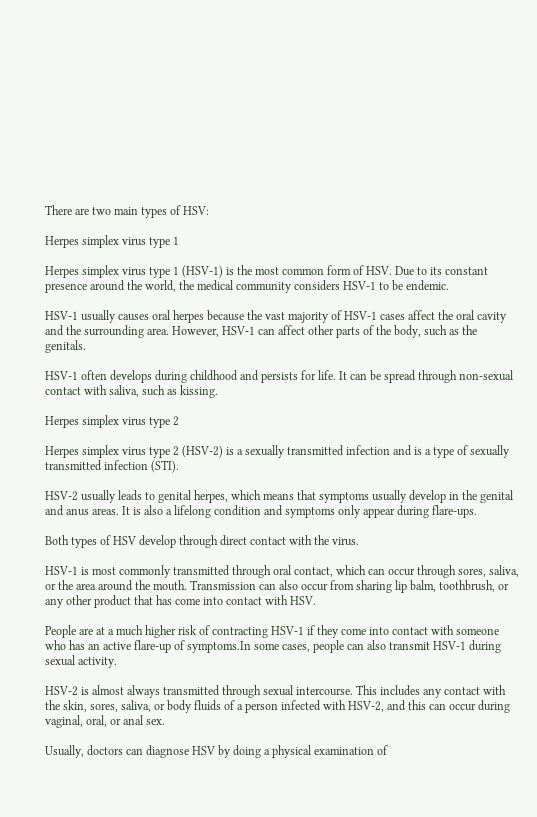There are two main types of HSV:

Herpes simplex virus type 1

Herpes simplex virus type 1 (HSV-1) is the most common form of HSV. Due to its constant presence around the world, the medical community considers HSV-1 to be endemic.

HSV-1 usually causes oral herpes because the vast majority of HSV-1 cases affect the oral cavity and the surrounding area. However, HSV-1 can affect other parts of the body, such as the genitals.

HSV-1 often develops during childhood and persists for life. It can be spread through non-sexual contact with saliva, such as kissing.

Herpes simplex virus type 2

Herpes simplex virus type 2 (HSV-2) is a sexually transmitted infection and is a type of sexually transmitted infection (STI).

HSV-2 usually leads to genital herpes, which means that symptoms usually develop in the genital and anus areas. It is also a lifelong condition and symptoms only appear during flare-ups.

Both types of HSV develop through direct contact with the virus.

HSV-1 is most commonly transmitted through oral contact, which can occur through sores, saliva, or the area around the mouth. Transmission can also occur from sharing lip balm, toothbrush, or any other product that has come into contact with HSV.

People are at a much higher risk of contracting HSV-1 if they come into contact with someone who has an active flare-up of symptoms.In some cases, people can also transmit HSV-1 during sexual activity.

HSV-2 is almost always transmitted through sexual intercourse. This includes any contact with the skin, sores, saliva, or body fluids of a person infected with HSV-2, and this can occur during vaginal, oral, or anal sex.

Usually, doctors can diagnose HSV by doing a physical examination of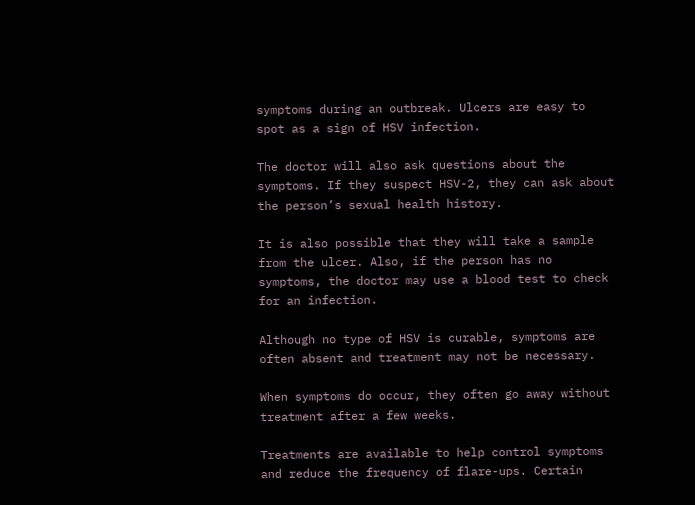symptoms during an outbreak. Ulcers are easy to spot as a sign of HSV infection.

The doctor will also ask questions about the symptoms. If they suspect HSV-2, they can ask about the person’s sexual health history.

It is also possible that they will take a sample from the ulcer. Also, if the person has no symptoms, the doctor may use a blood test to check for an infection.

Although no type of HSV is curable, symptoms are often absent and treatment may not be necessary.

When symptoms do occur, they often go away without treatment after a few weeks.

Treatments are available to help control symptoms and reduce the frequency of flare-ups. Certain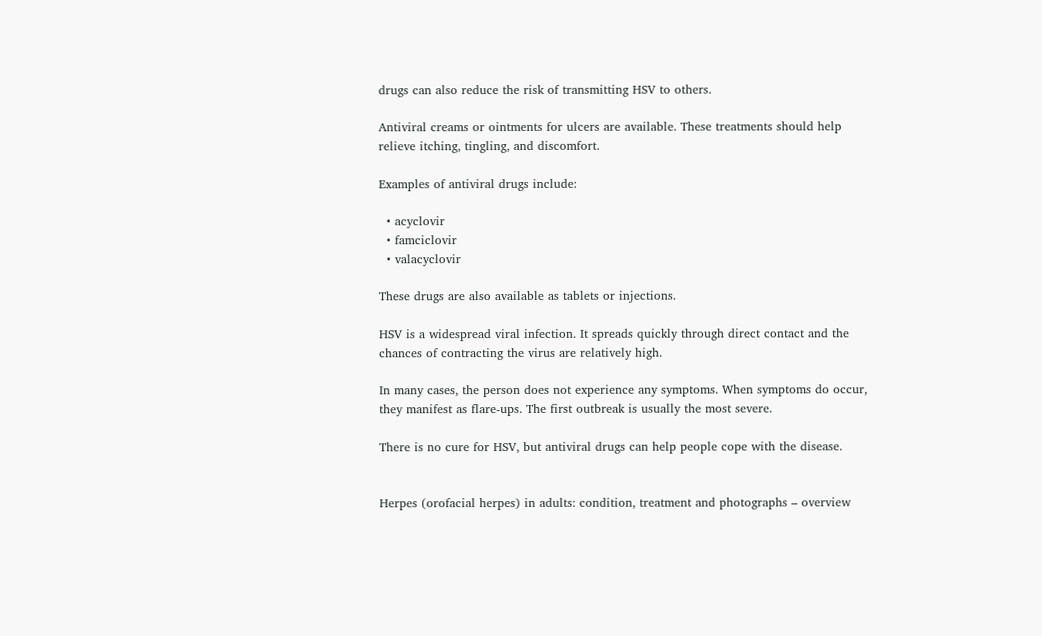drugs can also reduce the risk of transmitting HSV to others.

Antiviral creams or ointments for ulcers are available. These treatments should help relieve itching, tingling, and discomfort.

Examples of antiviral drugs include:

  • acyclovir
  • famciclovir
  • valacyclovir

These drugs are also available as tablets or injections.

HSV is a widespread viral infection. It spreads quickly through direct contact and the chances of contracting the virus are relatively high.

In many cases, the person does not experience any symptoms. When symptoms do occur, they manifest as flare-ups. The first outbreak is usually the most severe.

There is no cure for HSV, but antiviral drugs can help people cope with the disease.


Herpes (orofacial herpes) in adults: condition, treatment and photographs – overview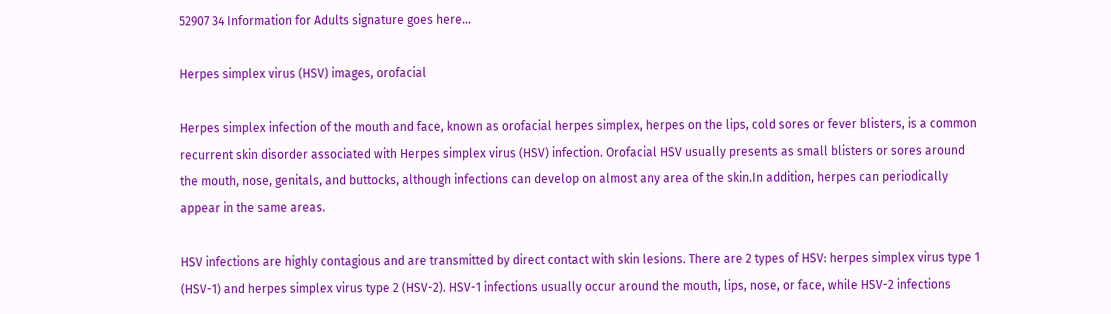52907 34 Information for Adults signature goes here…

Herpes simplex virus (HSV) images, orofacial

Herpes simplex infection of the mouth and face, known as orofacial herpes simplex, herpes on the lips, cold sores or fever blisters, is a common recurrent skin disorder associated with Herpes simplex virus (HSV) infection. Orofacial HSV usually presents as small blisters or sores around the mouth, nose, genitals, and buttocks, although infections can develop on almost any area of the skin.In addition, herpes can periodically appear in the same areas.

HSV infections are highly contagious and are transmitted by direct contact with skin lesions. There are 2 types of HSV: herpes simplex virus type 1 (HSV-1) and herpes simplex virus type 2 (HSV-2). HSV-1 infections usually occur around the mouth, lips, nose, or face, while HSV-2 infections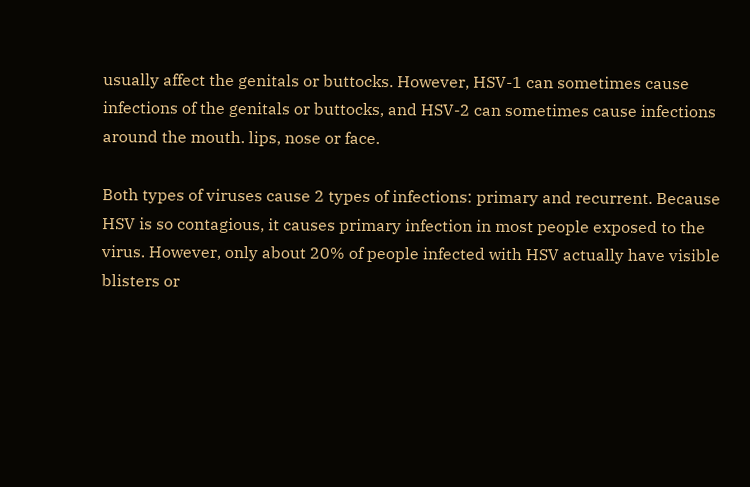usually affect the genitals or buttocks. However, HSV-1 can sometimes cause infections of the genitals or buttocks, and HSV-2 can sometimes cause infections around the mouth. lips, nose or face.

Both types of viruses cause 2 types of infections: primary and recurrent. Because HSV is so contagious, it causes primary infection in most people exposed to the virus. However, only about 20% of people infected with HSV actually have visible blisters or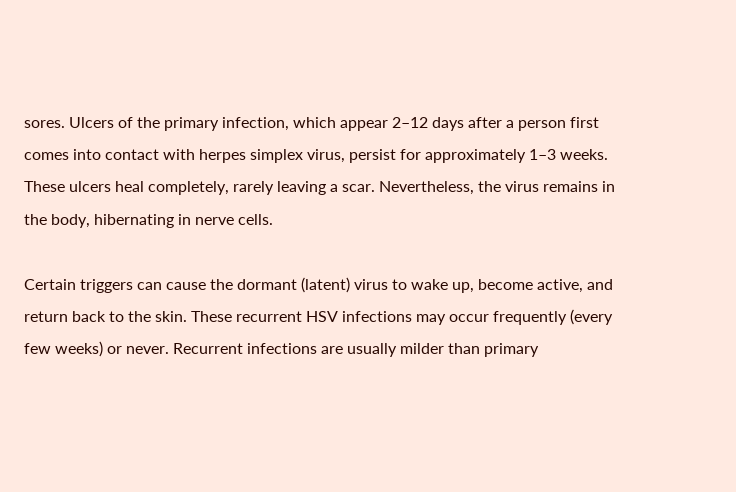sores. Ulcers of the primary infection, which appear 2–12 days after a person first comes into contact with herpes simplex virus, persist for approximately 1–3 weeks. These ulcers heal completely, rarely leaving a scar. Nevertheless, the virus remains in the body, hibernating in nerve cells.

Certain triggers can cause the dormant (latent) virus to wake up, become active, and return back to the skin. These recurrent HSV infections may occur frequently (every few weeks) or never. Recurrent infections are usually milder than primary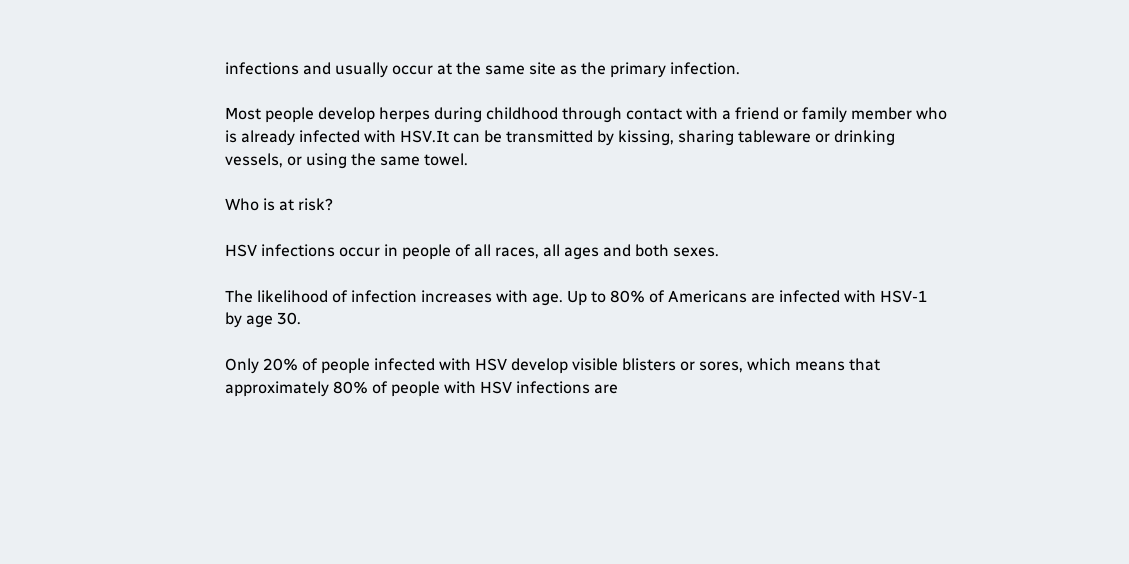infections and usually occur at the same site as the primary infection.

Most people develop herpes during childhood through contact with a friend or family member who is already infected with HSV.It can be transmitted by kissing, sharing tableware or drinking vessels, or using the same towel.

Who is at risk?

HSV infections occur in people of all races, all ages and both sexes.

The likelihood of infection increases with age. Up to 80% of Americans are infected with HSV-1 by age 30.

Only 20% of people infected with HSV develop visible blisters or sores, which means that approximately 80% of people with HSV infections are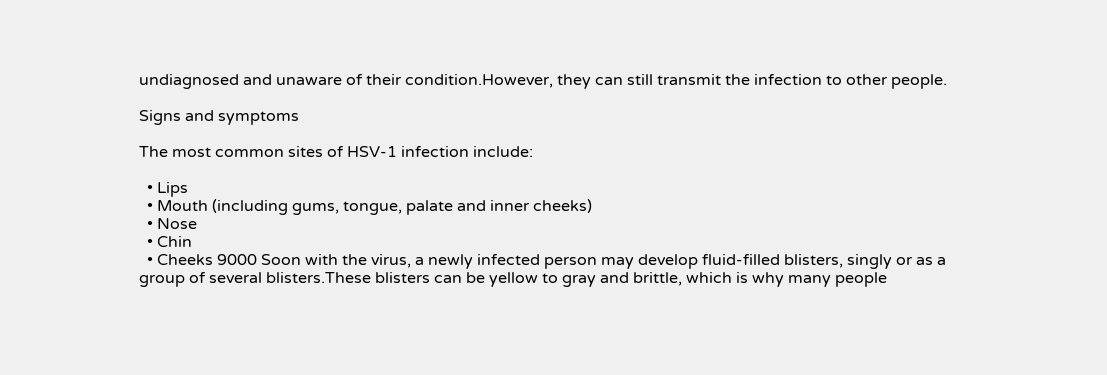undiagnosed and unaware of their condition.However, they can still transmit the infection to other people.

Signs and symptoms

The most common sites of HSV-1 infection include:

  • Lips
  • Mouth (including gums, tongue, palate and inner cheeks)
  • Nose
  • Chin
  • Cheeks 9000 Soon with the virus, a newly infected person may develop fluid-filled blisters, singly or as a group of several blisters.These blisters can be yellow to gray and brittle, which is why many people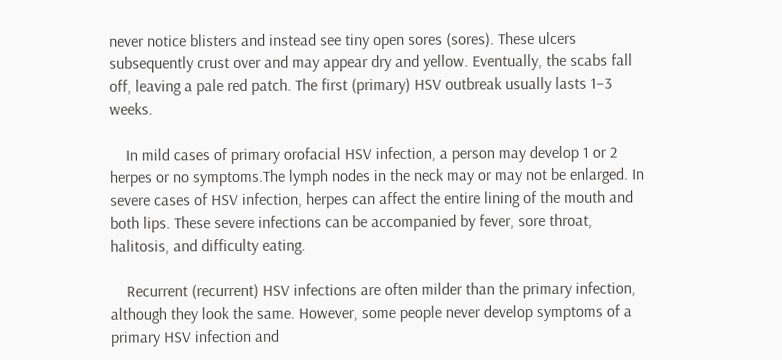never notice blisters and instead see tiny open sores (sores). These ulcers subsequently crust over and may appear dry and yellow. Eventually, the scabs fall off, leaving a pale red patch. The first (primary) HSV outbreak usually lasts 1–3 weeks.

    In mild cases of primary orofacial HSV infection, a person may develop 1 or 2 herpes or no symptoms.The lymph nodes in the neck may or may not be enlarged. In severe cases of HSV infection, herpes can affect the entire lining of the mouth and both lips. These severe infections can be accompanied by fever, sore throat, halitosis, and difficulty eating.

    Recurrent (recurrent) HSV infections are often milder than the primary infection, although they look the same. However, some people never develop symptoms of a primary HSV infection and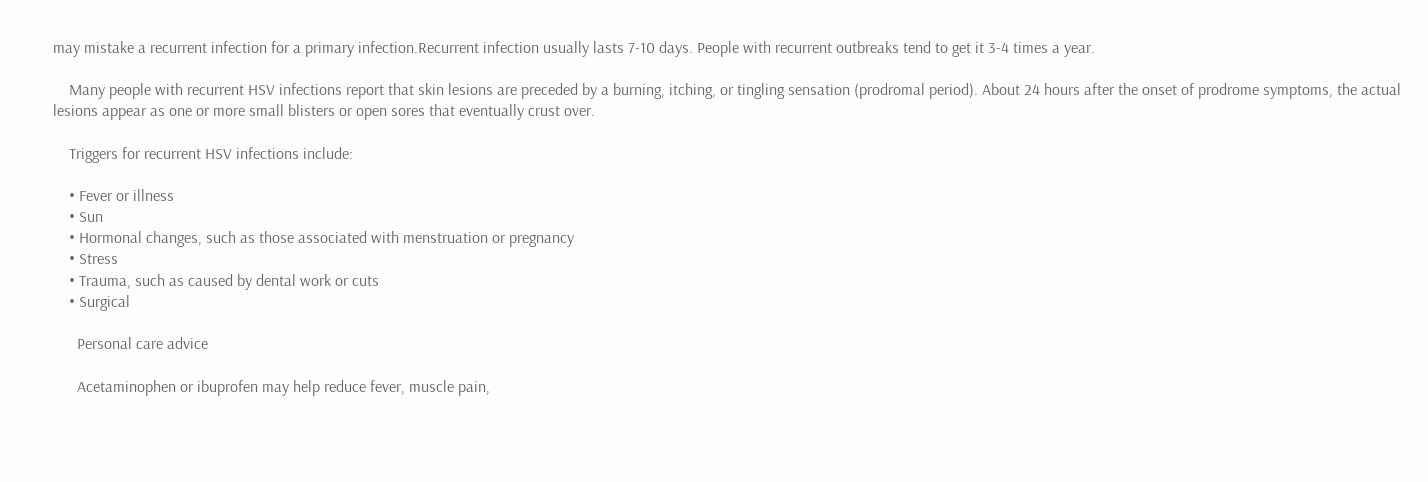may mistake a recurrent infection for a primary infection.Recurrent infection usually lasts 7-10 days. People with recurrent outbreaks tend to get it 3-4 times a year.

    Many people with recurrent HSV infections report that skin lesions are preceded by a burning, itching, or tingling sensation (prodromal period). About 24 hours after the onset of prodrome symptoms, the actual lesions appear as one or more small blisters or open sores that eventually crust over.

    Triggers for recurrent HSV infections include:

    • Fever or illness
    • Sun
    • Hormonal changes, such as those associated with menstruation or pregnancy
    • Stress
    • Trauma, such as caused by dental work or cuts
    • Surgical

      Personal care advice

      Acetaminophen or ibuprofen may help reduce fever, muscle pain,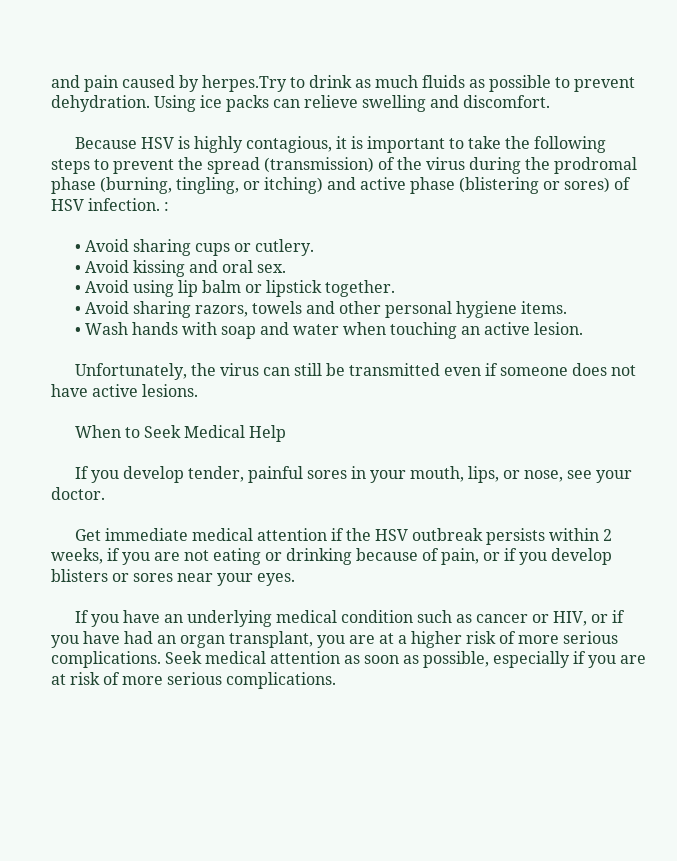and pain caused by herpes.Try to drink as much fluids as possible to prevent dehydration. Using ice packs can relieve swelling and discomfort.

      Because HSV is highly contagious, it is important to take the following steps to prevent the spread (transmission) of the virus during the prodromal phase (burning, tingling, or itching) and active phase (blistering or sores) of HSV infection. :

      • Avoid sharing cups or cutlery.
      • Avoid kissing and oral sex.
      • Avoid using lip balm or lipstick together.
      • Avoid sharing razors, towels and other personal hygiene items.
      • Wash hands with soap and water when touching an active lesion.

      Unfortunately, the virus can still be transmitted even if someone does not have active lesions.

      When to Seek Medical Help

      If you develop tender, painful sores in your mouth, lips, or nose, see your doctor.

      Get immediate medical attention if the HSV outbreak persists within 2 weeks, if you are not eating or drinking because of pain, or if you develop blisters or sores near your eyes.

      If you have an underlying medical condition such as cancer or HIV, or if you have had an organ transplant, you are at a higher risk of more serious complications. Seek medical attention as soon as possible, especially if you are at risk of more serious complications.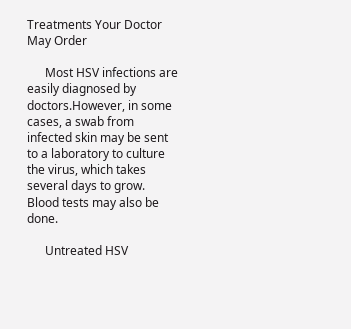Treatments Your Doctor May Order

      Most HSV infections are easily diagnosed by doctors.However, in some cases, a swab from infected skin may be sent to a laboratory to culture the virus, which takes several days to grow. Blood tests may also be done.

      Untreated HSV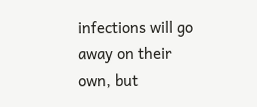infections will go away on their own, but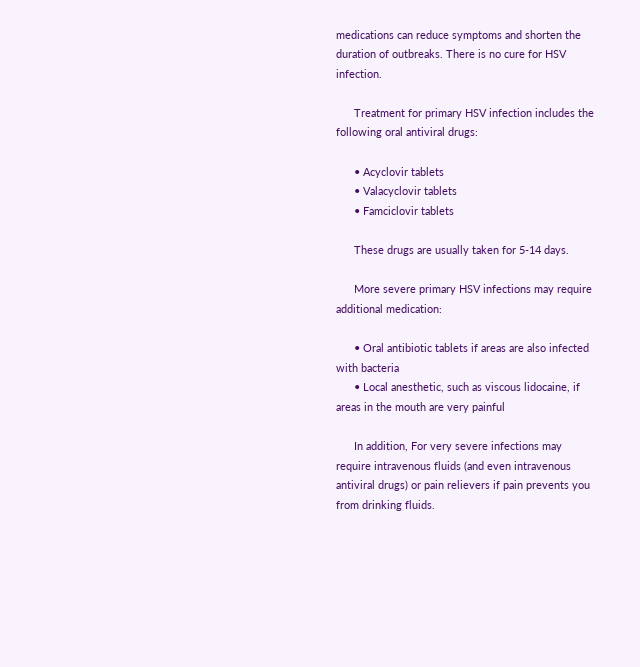medications can reduce symptoms and shorten the duration of outbreaks. There is no cure for HSV infection.

      Treatment for primary HSV infection includes the following oral antiviral drugs:

      • Acyclovir tablets
      • Valacyclovir tablets
      • Famciclovir tablets

      These drugs are usually taken for 5-14 days.

      More severe primary HSV infections may require additional medication:

      • Oral antibiotic tablets if areas are also infected with bacteria
      • Local anesthetic, such as viscous lidocaine, if areas in the mouth are very painful

      In addition, For very severe infections may require intravenous fluids (and even intravenous antiviral drugs) or pain relievers if pain prevents you from drinking fluids.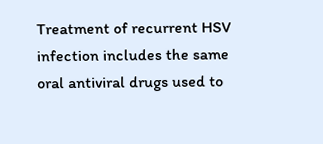Treatment of recurrent HSV infection includes the same oral antiviral drugs used to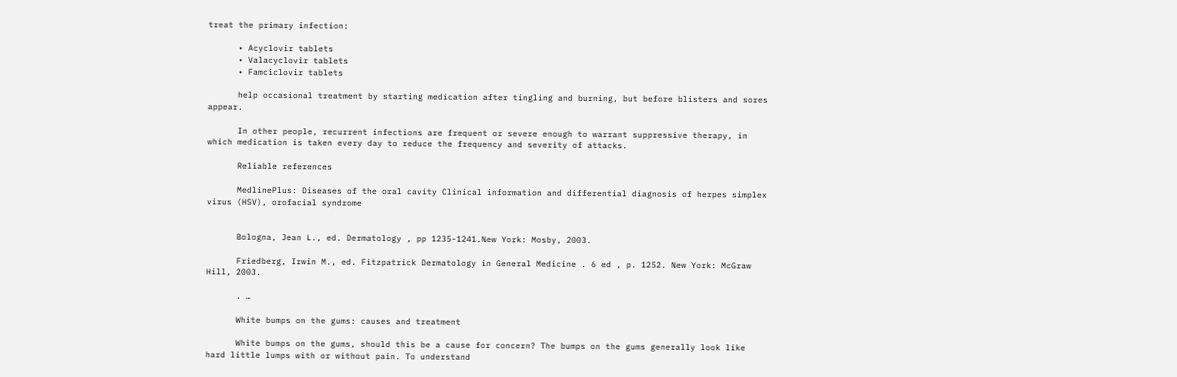treat the primary infection:

      • Acyclovir tablets
      • Valacyclovir tablets
      • Famciclovir tablets

      help occasional treatment by starting medication after tingling and burning, but before blisters and sores appear.

      In other people, recurrent infections are frequent or severe enough to warrant suppressive therapy, in which medication is taken every day to reduce the frequency and severity of attacks.

      Reliable references

      MedlinePlus: Diseases of the oral cavity Clinical information and differential diagnosis of herpes simplex virus (HSV), orofacial syndrome


      Bologna, Jean L., ed. Dermatology , pp 1235-1241.New York: Mosby, 2003.

      Friedberg, Irwin M., ed. Fitzpatrick Dermatology in General Medicine . 6 ed , p. 1252. New York: McGraw Hill, 2003.

      . …

      White bumps on the gums: causes and treatment

      White bumps on the gums, should this be a cause for concern? The bumps on the gums generally look like hard little lumps with or without pain. To understand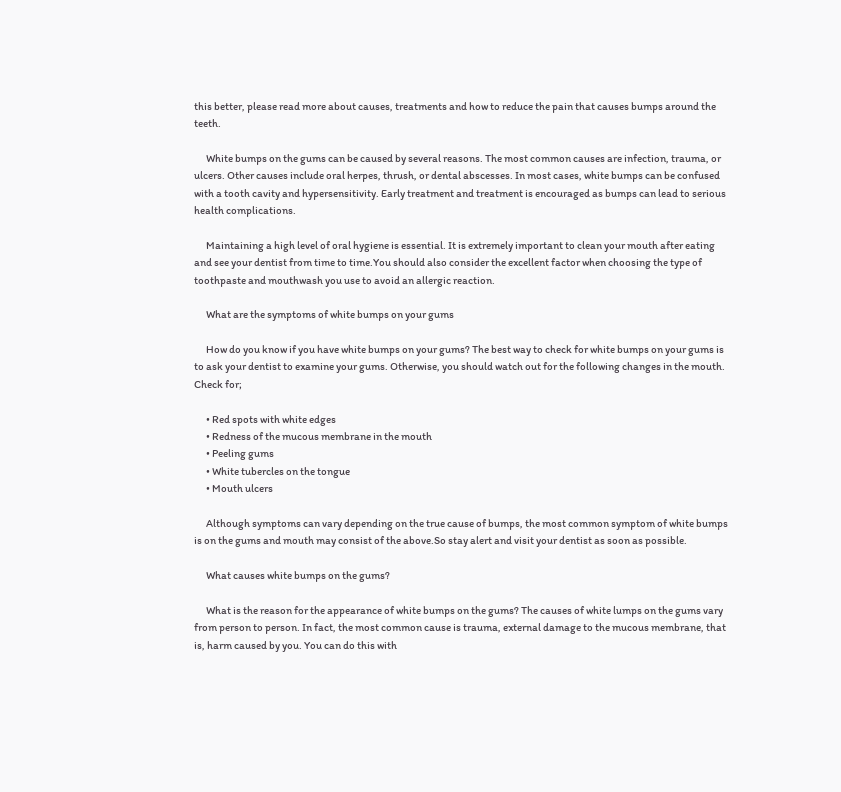this better, please read more about causes, treatments and how to reduce the pain that causes bumps around the teeth.

      White bumps on the gums can be caused by several reasons. The most common causes are infection, trauma, or ulcers. Other causes include oral herpes, thrush, or dental abscesses. In most cases, white bumps can be confused with a tooth cavity and hypersensitivity. Early treatment and treatment is encouraged as bumps can lead to serious health complications.

      Maintaining a high level of oral hygiene is essential. It is extremely important to clean your mouth after eating and see your dentist from time to time.You should also consider the excellent factor when choosing the type of toothpaste and mouthwash you use to avoid an allergic reaction.

      What are the symptoms of white bumps on your gums

      How do you know if you have white bumps on your gums? The best way to check for white bumps on your gums is to ask your dentist to examine your gums. Otherwise, you should watch out for the following changes in the mouth. Check for;

      • Red spots with white edges
      • Redness of the mucous membrane in the mouth
      • Peeling gums
      • White tubercles on the tongue
      • Mouth ulcers

      Although symptoms can vary depending on the true cause of bumps, the most common symptom of white bumps is on the gums and mouth may consist of the above.So stay alert and visit your dentist as soon as possible.

      What causes white bumps on the gums?

      What is the reason for the appearance of white bumps on the gums? The causes of white lumps on the gums vary from person to person. In fact, the most common cause is trauma, external damage to the mucous membrane, that is, harm caused by you. You can do this with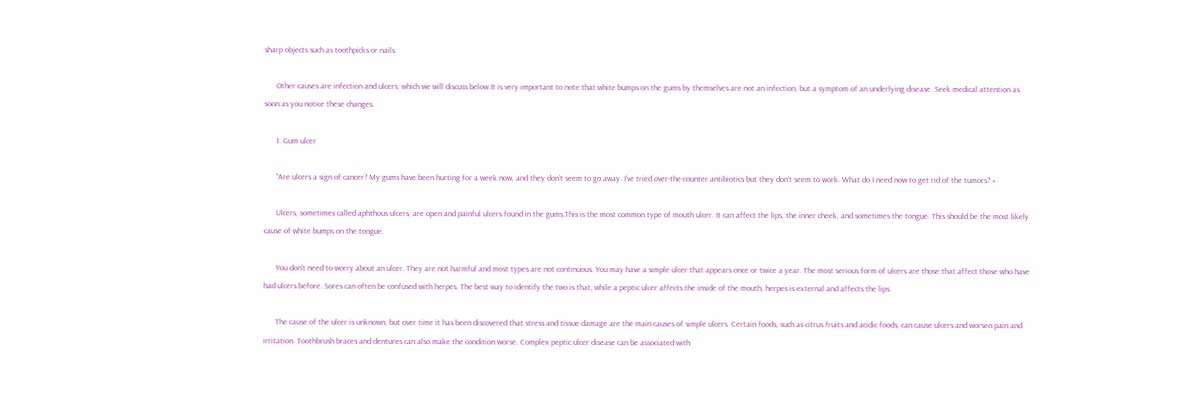sharp objects such as toothpicks or nails.

      Other causes are infection and ulcers, which we will discuss below.It is very important to note that white bumps on the gums by themselves are not an infection, but a symptom of an underlying disease. Seek medical attention as soon as you notice these changes.

      1. Gum ulcer

      “Are ulcers a sign of cancer? My gums have been hurting for a week now, and they don’t seem to go away. I’ve tried over-the-counter antibiotics but they don’t seem to work. What do I need now to get rid of the tumors? »

      Ulcers, sometimes called aphthous ulcers, are open and painful ulcers found in the gums.This is the most common type of mouth ulcer. It can affect the lips, the inner cheek, and sometimes the tongue. This should be the most likely cause of white bumps on the tongue.

      You don’t need to worry about an ulcer. They are not harmful and most types are not continuous. You may have a simple ulcer that appears once or twice a year. The most serious form of ulcers are those that affect those who have had ulcers before. Sores can often be confused with herpes. The best way to identify the two is that, while a peptic ulcer affects the inside of the mouth, herpes is external and affects the lips.

      The cause of the ulcer is unknown, but over time it has been discovered that stress and tissue damage are the main causes of simple ulcers. Certain foods, such as citrus fruits and acidic foods, can cause ulcers and worsen pain and irritation. Toothbrush braces and dentures can also make the condition worse. Complex peptic ulcer disease can be associated with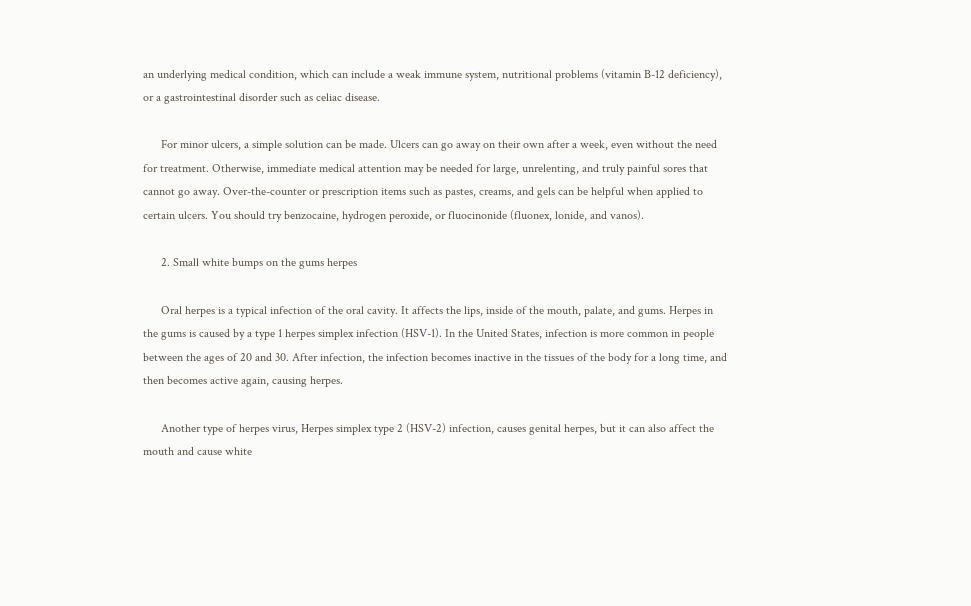an underlying medical condition, which can include a weak immune system, nutritional problems (vitamin B-12 deficiency), or a gastrointestinal disorder such as celiac disease.

      For minor ulcers, a simple solution can be made. Ulcers can go away on their own after a week, even without the need for treatment. Otherwise, immediate medical attention may be needed for large, unrelenting, and truly painful sores that cannot go away. Over-the-counter or prescription items such as pastes, creams, and gels can be helpful when applied to certain ulcers. You should try benzocaine, hydrogen peroxide, or fluocinonide (fluonex, lonide, and vanos).

      2. Small white bumps on the gums herpes

      Oral herpes is a typical infection of the oral cavity. It affects the lips, inside of the mouth, palate, and gums. Herpes in the gums is caused by a type 1 herpes simplex infection (HSV-1). In the United States, infection is more common in people between the ages of 20 and 30. After infection, the infection becomes inactive in the tissues of the body for a long time, and then becomes active again, causing herpes.

      Another type of herpes virus, Herpes simplex type 2 (HSV-2) infection, causes genital herpes, but it can also affect the mouth and cause white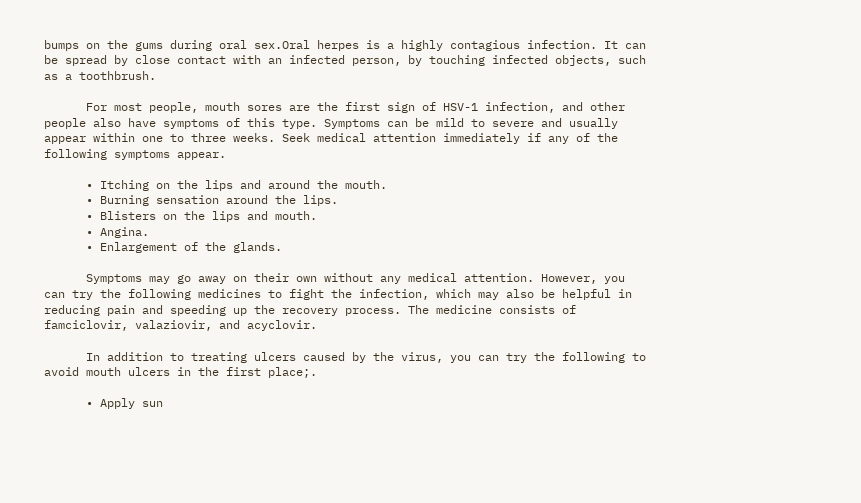bumps on the gums during oral sex.Oral herpes is a highly contagious infection. It can be spread by close contact with an infected person, by touching infected objects, such as a toothbrush.

      For most people, mouth sores are the first sign of HSV-1 infection, and other people also have symptoms of this type. Symptoms can be mild to severe and usually appear within one to three weeks. Seek medical attention immediately if any of the following symptoms appear.

      • Itching on the lips and around the mouth.
      • Burning sensation around the lips.
      • Blisters on the lips and mouth.
      • Angina.
      • Enlargement of the glands.

      Symptoms may go away on their own without any medical attention. However, you can try the following medicines to fight the infection, which may also be helpful in reducing pain and speeding up the recovery process. The medicine consists of famciclovir, valaziovir, and acyclovir.

      In addition to treating ulcers caused by the virus, you can try the following to avoid mouth ulcers in the first place;.

      • Apply sun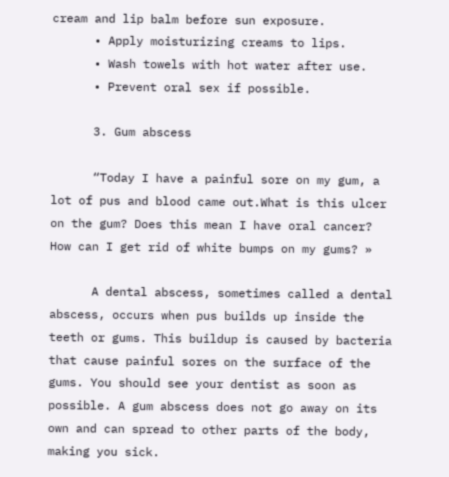cream and lip balm before sun exposure.
      • Apply moisturizing creams to lips.
      • Wash towels with hot water after use.
      • Prevent oral sex if possible.

      3. Gum abscess

      “Today I have a painful sore on my gum, a lot of pus and blood came out.What is this ulcer on the gum? Does this mean I have oral cancer? How can I get rid of white bumps on my gums? »

      A dental abscess, sometimes called a dental abscess, occurs when pus builds up inside the teeth or gums. This buildup is caused by bacteria that cause painful sores on the surface of the gums. You should see your dentist as soon as possible. A gum abscess does not go away on its own and can spread to other parts of the body, making you sick.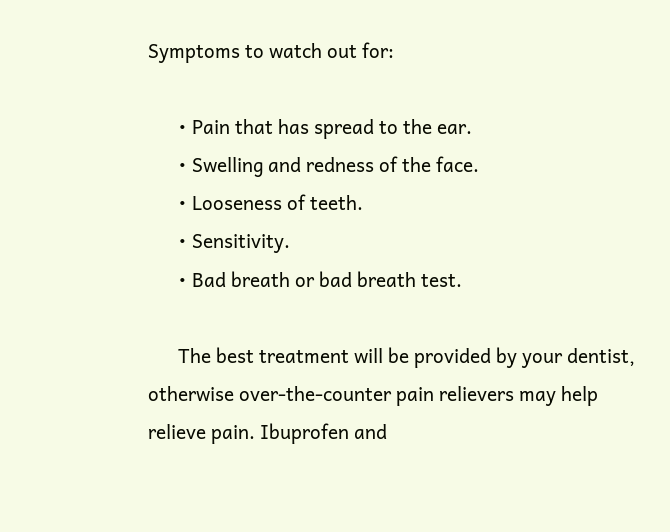Symptoms to watch out for:

      • Pain that has spread to the ear.
      • Swelling and redness of the face.
      • Looseness of teeth.
      • Sensitivity.
      • Bad breath or bad breath test.

      The best treatment will be provided by your dentist, otherwise over-the-counter pain relievers may help relieve pain. Ibuprofen and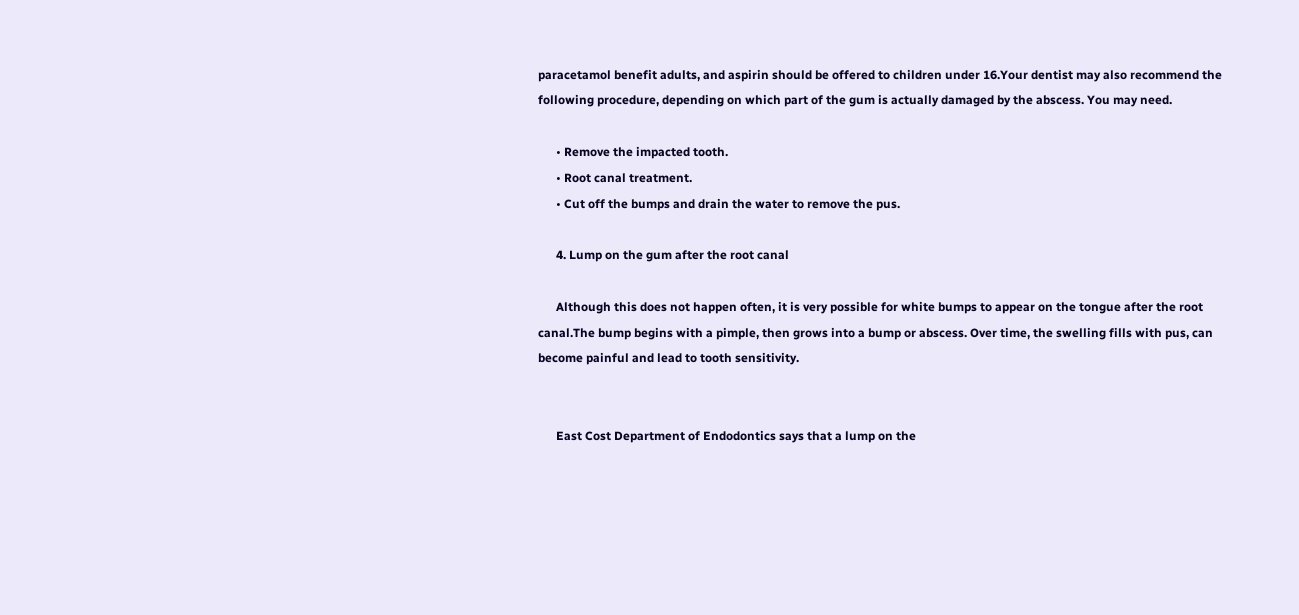paracetamol benefit adults, and aspirin should be offered to children under 16.Your dentist may also recommend the following procedure, depending on which part of the gum is actually damaged by the abscess. You may need.

      • Remove the impacted tooth.
      • Root canal treatment.
      • Cut off the bumps and drain the water to remove the pus.

      4. Lump on the gum after the root canal

      Although this does not happen often, it is very possible for white bumps to appear on the tongue after the root canal.The bump begins with a pimple, then grows into a bump or abscess. Over time, the swelling fills with pus, can become painful and lead to tooth sensitivity.


      East Cost Department of Endodontics says that a lump on the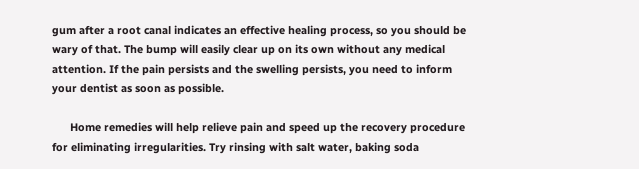gum after a root canal indicates an effective healing process, so you should be wary of that. The bump will easily clear up on its own without any medical attention. If the pain persists and the swelling persists, you need to inform your dentist as soon as possible.

      Home remedies will help relieve pain and speed up the recovery procedure for eliminating irregularities. Try rinsing with salt water, baking soda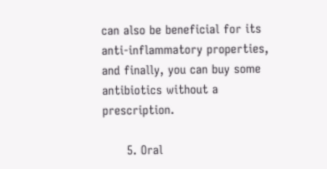can also be beneficial for its anti-inflammatory properties, and finally, you can buy some antibiotics without a prescription.

      5. Oral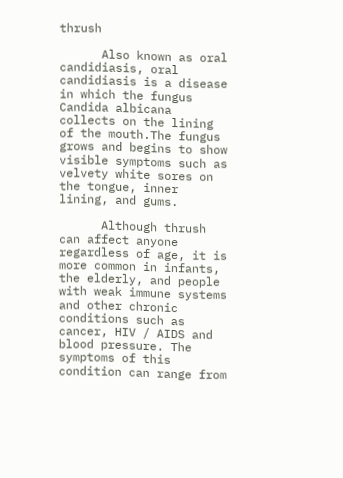thrush

      Also known as oral candidiasis, oral candidiasis is a disease in which the fungus Candida albicana collects on the lining of the mouth.The fungus grows and begins to show visible symptoms such as velvety white sores on the tongue, inner lining, and gums.

      Although thrush can affect anyone regardless of age, it is more common in infants, the elderly, and people with weak immune systems and other chronic conditions such as cancer, HIV / AIDS and blood pressure. The symptoms of this condition can range from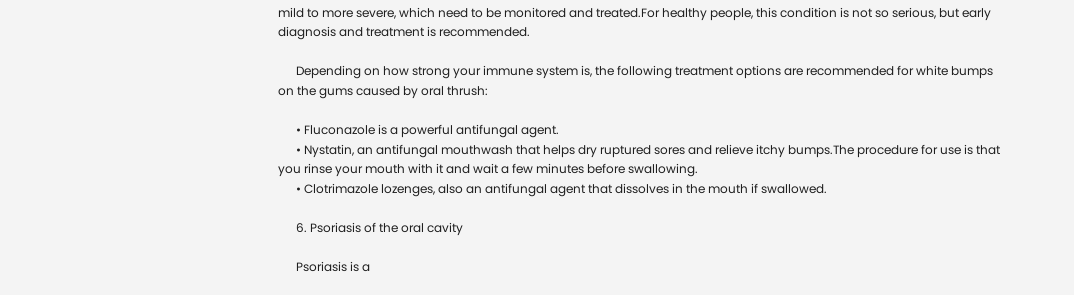mild to more severe, which need to be monitored and treated.For healthy people, this condition is not so serious, but early diagnosis and treatment is recommended.

      Depending on how strong your immune system is, the following treatment options are recommended for white bumps on the gums caused by oral thrush:

      • Fluconazole is a powerful antifungal agent.
      • Nystatin, an antifungal mouthwash that helps dry ruptured sores and relieve itchy bumps.The procedure for use is that you rinse your mouth with it and wait a few minutes before swallowing.
      • Clotrimazole lozenges, also an antifungal agent that dissolves in the mouth if swallowed.

      6. Psoriasis of the oral cavity

      Psoriasis is a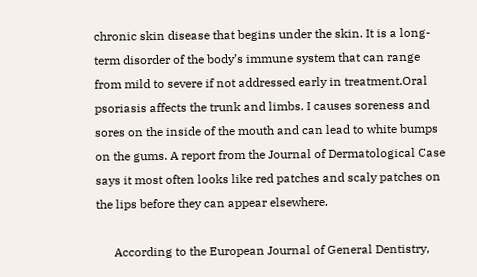chronic skin disease that begins under the skin. It is a long-term disorder of the body’s immune system that can range from mild to severe if not addressed early in treatment.Oral psoriasis affects the trunk and limbs. I causes soreness and sores on the inside of the mouth and can lead to white bumps on the gums. A report from the Journal of Dermatological Case says it most often looks like red patches and scaly patches on the lips before they can appear elsewhere.

      According to the European Journal of General Dentistry,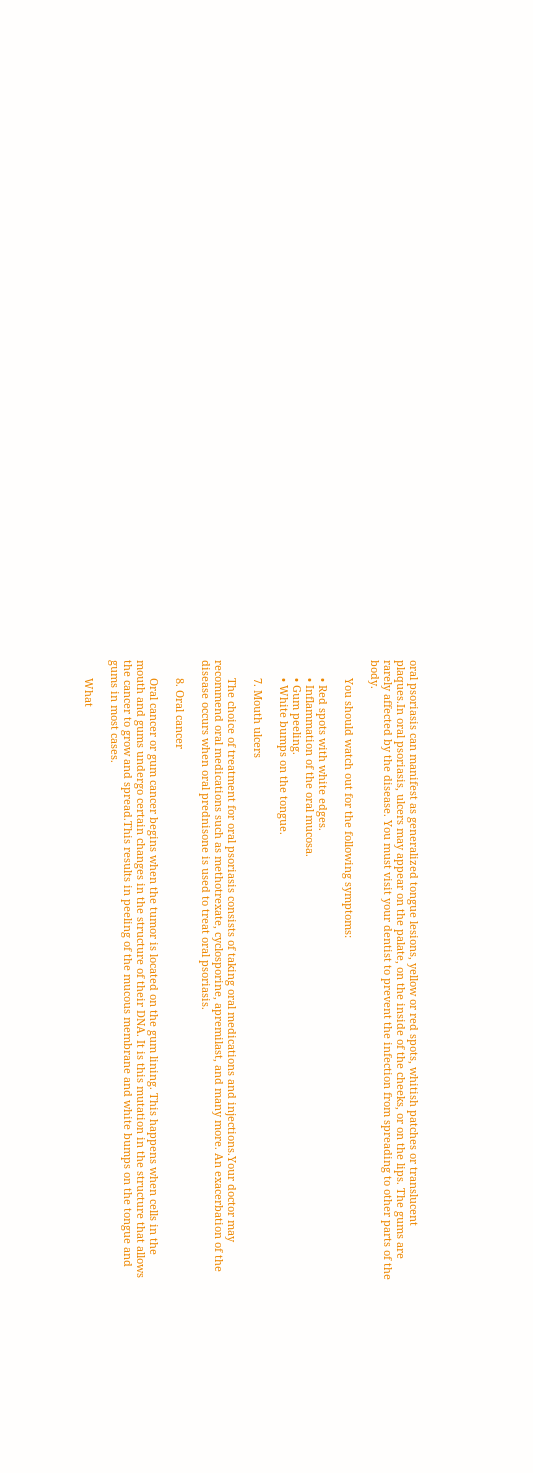oral psoriasis can manifest as generalized tongue lesions, yellow or red spots, whitish patches or translucent plaques.In oral psoriasis, ulcers may appear on the palate, on the inside of the cheeks, or on the lips. The gums are rarely affected by the disease. You must visit your dentist to prevent the infection from spreading to other parts of the body.

      You should watch out for the following symptoms:

      • Red spots with white edges.
      • Inflammation of the oral mucosa.
      • Gum peeling.
      • White bumps on the tongue.

      7. Mouth ulcers

      The choice of treatment for oral psoriasis consists of taking oral medications and injections.Your doctor may recommend oral medications such as methotrexate, cyclosporine, apremilast, and many more. An exacerbation of the disease occurs when oral prednisone is used to treat oral psoriasis.

      8. Oral cancer

      Oral cancer or gum cancer begins when the tumor is located on the gum lining. This happens when cells in the mouth and gums undergo certain changes in the structure of their DNA. It is this mutation in the structure that allows the cancer to grow and spread.This results in peeling of the mucous membrane and white bumps on the tongue and gums in most cases.

      What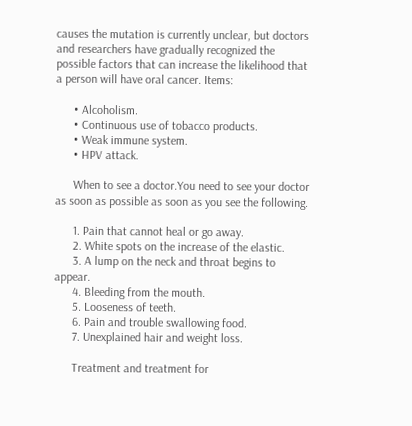causes the mutation is currently unclear, but doctors and researchers have gradually recognized the possible factors that can increase the likelihood that a person will have oral cancer. Items:

      • Alcoholism.
      • Continuous use of tobacco products.
      • Weak immune system.
      • HPV attack.

      When to see a doctor.You need to see your doctor as soon as possible as soon as you see the following.

      1. Pain that cannot heal or go away.
      2. White spots on the increase of the elastic.
      3. A lump on the neck and throat begins to appear.
      4. Bleeding from the mouth.
      5. Looseness of teeth.
      6. Pain and trouble swallowing food.
      7. Unexplained hair and weight loss.

      Treatment and treatment for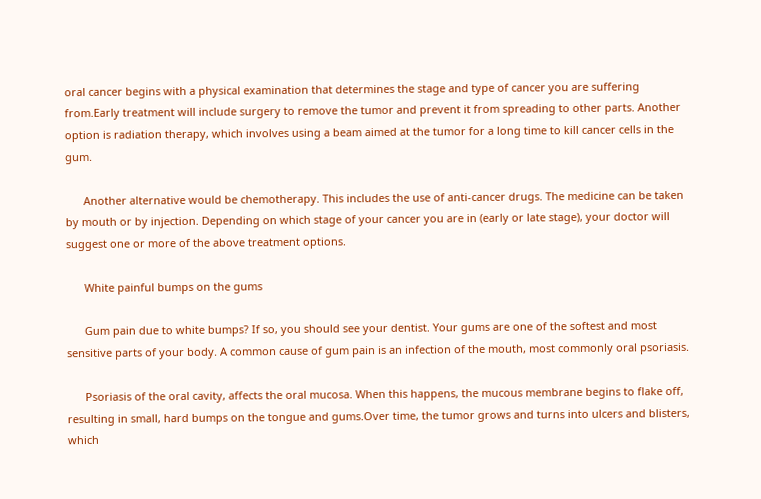oral cancer begins with a physical examination that determines the stage and type of cancer you are suffering from.Early treatment will include surgery to remove the tumor and prevent it from spreading to other parts. Another option is radiation therapy, which involves using a beam aimed at the tumor for a long time to kill cancer cells in the gum.

      Another alternative would be chemotherapy. This includes the use of anti-cancer drugs. The medicine can be taken by mouth or by injection. Depending on which stage of your cancer you are in (early or late stage), your doctor will suggest one or more of the above treatment options.

      White painful bumps on the gums

      Gum pain due to white bumps? If so, you should see your dentist. Your gums are one of the softest and most sensitive parts of your body. A common cause of gum pain is an infection of the mouth, most commonly oral psoriasis.

      Psoriasis of the oral cavity, affects the oral mucosa. When this happens, the mucous membrane begins to flake off, resulting in small, hard bumps on the tongue and gums.Over time, the tumor grows and turns into ulcers and blisters, which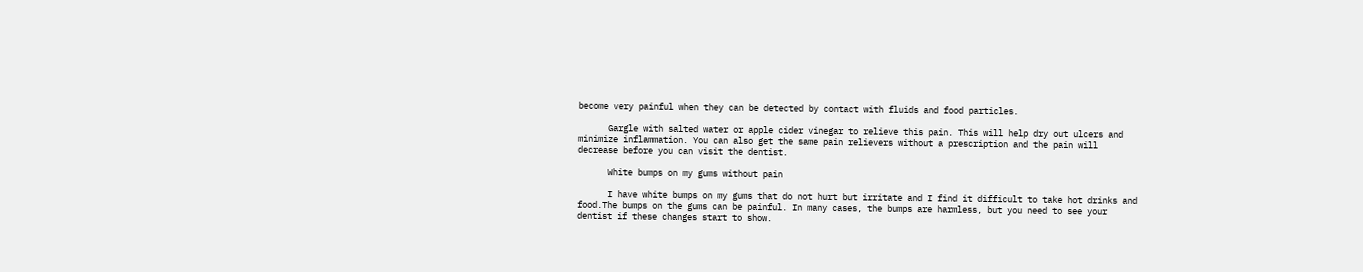become very painful when they can be detected by contact with fluids and food particles.

      Gargle with salted water or apple cider vinegar to relieve this pain. This will help dry out ulcers and minimize inflammation. You can also get the same pain relievers without a prescription and the pain will decrease before you can visit the dentist.

      White bumps on my gums without pain

      I have white bumps on my gums that do not hurt but irritate and I find it difficult to take hot drinks and food.The bumps on the gums can be painful. In many cases, the bumps are harmless, but you need to see your dentist if these changes start to show.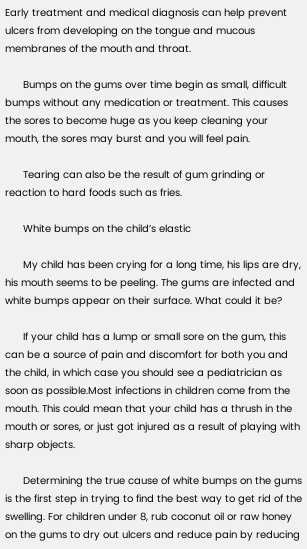Early treatment and medical diagnosis can help prevent ulcers from developing on the tongue and mucous membranes of the mouth and throat.

      Bumps on the gums over time begin as small, difficult bumps without any medication or treatment. This causes the sores to become huge as you keep cleaning your mouth, the sores may burst and you will feel pain.

      Tearing can also be the result of gum grinding or reaction to hard foods such as fries.

      White bumps on the child’s elastic

      My child has been crying for a long time, his lips are dry, his mouth seems to be peeling. The gums are infected and white bumps appear on their surface. What could it be?

      If your child has a lump or small sore on the gum, this can be a source of pain and discomfort for both you and the child, in which case you should see a pediatrician as soon as possible.Most infections in children come from the mouth. This could mean that your child has a thrush in the mouth or sores, or just got injured as a result of playing with sharp objects.

      Determining the true cause of white bumps on the gums is the first step in trying to find the best way to get rid of the swelling. For children under 8, rub coconut oil or raw honey on the gums to dry out ulcers and reduce pain by reducing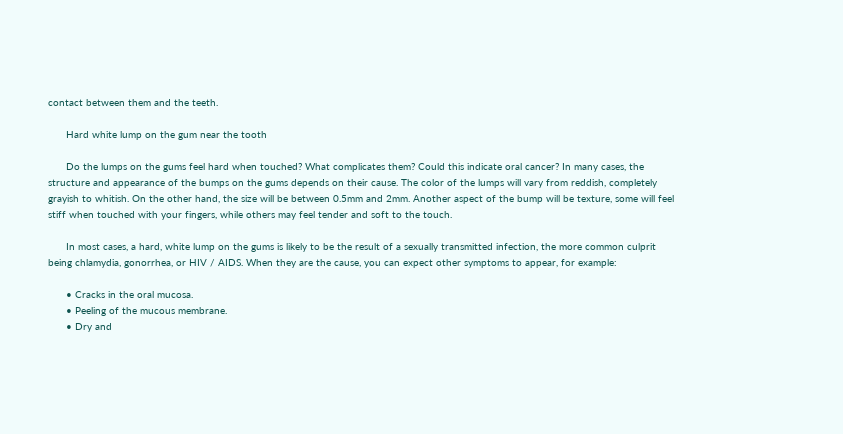contact between them and the teeth.

      Hard white lump on the gum near the tooth

      Do the lumps on the gums feel hard when touched? What complicates them? Could this indicate oral cancer? In many cases, the structure and appearance of the bumps on the gums depends on their cause. The color of the lumps will vary from reddish, completely grayish to whitish. On the other hand, the size will be between 0.5mm and 2mm. Another aspect of the bump will be texture, some will feel stiff when touched with your fingers, while others may feel tender and soft to the touch.

      In most cases, a hard, white lump on the gums is likely to be the result of a sexually transmitted infection, the more common culprit being chlamydia, gonorrhea, or HIV / AIDS. When they are the cause, you can expect other symptoms to appear, for example:

      • Cracks in the oral mucosa.
      • Peeling of the mucous membrane.
      • Dry and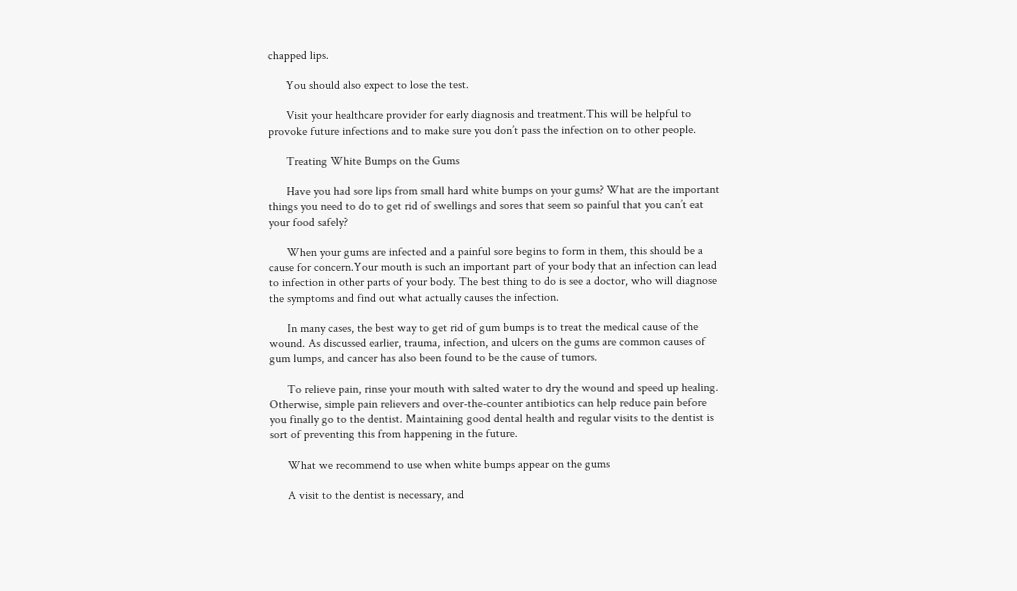chapped lips.

      You should also expect to lose the test.

      Visit your healthcare provider for early diagnosis and treatment.This will be helpful to provoke future infections and to make sure you don’t pass the infection on to other people.

      Treating White Bumps on the Gums

      Have you had sore lips from small hard white bumps on your gums? What are the important things you need to do to get rid of swellings and sores that seem so painful that you can’t eat your food safely?

      When your gums are infected and a painful sore begins to form in them, this should be a cause for concern.Your mouth is such an important part of your body that an infection can lead to infection in other parts of your body. The best thing to do is see a doctor, who will diagnose the symptoms and find out what actually causes the infection.

      In many cases, the best way to get rid of gum bumps is to treat the medical cause of the wound. As discussed earlier, trauma, infection, and ulcers on the gums are common causes of gum lumps, and cancer has also been found to be the cause of tumors.

      To relieve pain, rinse your mouth with salted water to dry the wound and speed up healing. Otherwise, simple pain relievers and over-the-counter antibiotics can help reduce pain before you finally go to the dentist. Maintaining good dental health and regular visits to the dentist is sort of preventing this from happening in the future.

      What we recommend to use when white bumps appear on the gums

      A visit to the dentist is necessary, and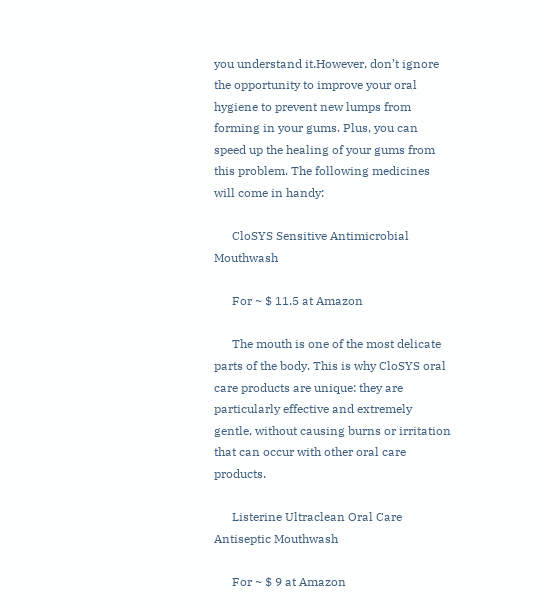you understand it.However, don’t ignore the opportunity to improve your oral hygiene to prevent new lumps from forming in your gums. Plus, you can speed up the healing of your gums from this problem. The following medicines will come in handy:

      CloSYS Sensitive Antimicrobial Mouthwash

      For ~ $ 11.5 at Amazon

      The mouth is one of the most delicate parts of the body. This is why CloSYS oral care products are unique: they are particularly effective and extremely gentle, without causing burns or irritation that can occur with other oral care products.

      Listerine Ultraclean Oral Care Antiseptic Mouthwash

      For ~ $ 9 at Amazon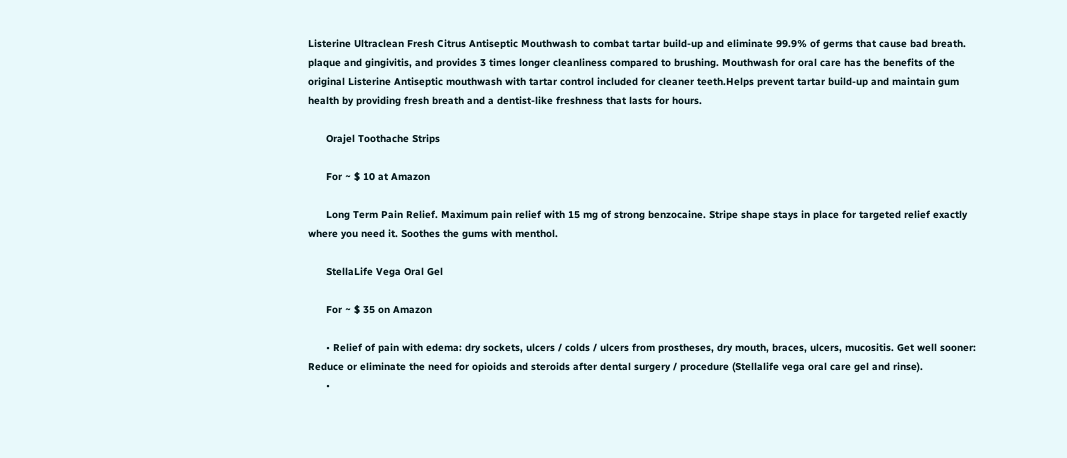Listerine Ultraclean Fresh Citrus Antiseptic Mouthwash to combat tartar build-up and eliminate 99.9% of germs that cause bad breath. plaque and gingivitis, and provides 3 times longer cleanliness compared to brushing. Mouthwash for oral care has the benefits of the original Listerine Antiseptic mouthwash with tartar control included for cleaner teeth.Helps prevent tartar build-up and maintain gum health by providing fresh breath and a dentist-like freshness that lasts for hours.

      Orajel Toothache Strips

      For ~ $ 10 at Amazon

      Long Term Pain Relief. Maximum pain relief with 15 mg of strong benzocaine. Stripe shape stays in place for targeted relief exactly where you need it. Soothes the gums with menthol.

      StellaLife Vega Oral Gel

      For ~ $ 35 on Amazon

      • Relief of pain with edema: dry sockets, ulcers / colds / ulcers from prostheses, dry mouth, braces, ulcers, mucositis. Get well sooner: Reduce or eliminate the need for opioids and steroids after dental surgery / procedure (Stellalife vega oral care gel and rinse).
      •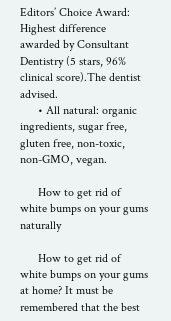Editors’ Choice Award: Highest difference awarded by Consultant Dentistry (5 stars, 96% clinical score).The dentist advised.
      • All natural: organic ingredients, sugar free, gluten free, non-toxic, non-GMO, vegan.

      How to get rid of white bumps on your gums naturally

      How to get rid of white bumps on your gums at home? It must be remembered that the best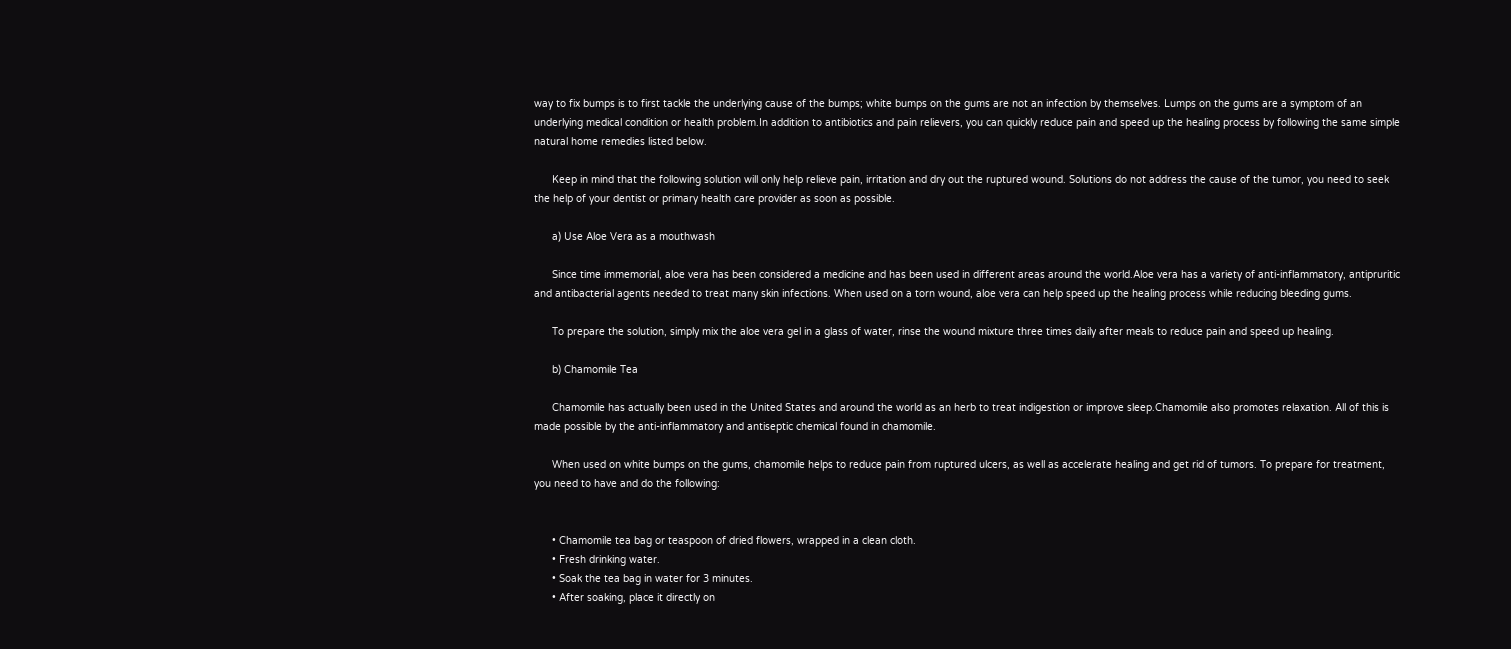way to fix bumps is to first tackle the underlying cause of the bumps; white bumps on the gums are not an infection by themselves. Lumps on the gums are a symptom of an underlying medical condition or health problem.In addition to antibiotics and pain relievers, you can quickly reduce pain and speed up the healing process by following the same simple natural home remedies listed below.

      Keep in mind that the following solution will only help relieve pain, irritation and dry out the ruptured wound. Solutions do not address the cause of the tumor, you need to seek the help of your dentist or primary health care provider as soon as possible.

      a) Use Aloe Vera as a mouthwash

      Since time immemorial, aloe vera has been considered a medicine and has been used in different areas around the world.Aloe vera has a variety of anti-inflammatory, antipruritic and antibacterial agents needed to treat many skin infections. When used on a torn wound, aloe vera can help speed up the healing process while reducing bleeding gums.

      To prepare the solution, simply mix the aloe vera gel in a glass of water, rinse the wound mixture three times daily after meals to reduce pain and speed up healing.

      b) Chamomile Tea

      Chamomile has actually been used in the United States and around the world as an herb to treat indigestion or improve sleep.Chamomile also promotes relaxation. All of this is made possible by the anti-inflammatory and antiseptic chemical found in chamomile.

      When used on white bumps on the gums, chamomile helps to reduce pain from ruptured ulcers, as well as accelerate healing and get rid of tumors. To prepare for treatment, you need to have and do the following:


      • Chamomile tea bag or teaspoon of dried flowers, wrapped in a clean cloth.
      • Fresh drinking water.
      • Soak the tea bag in water for 3 minutes.
      • After soaking, place it directly on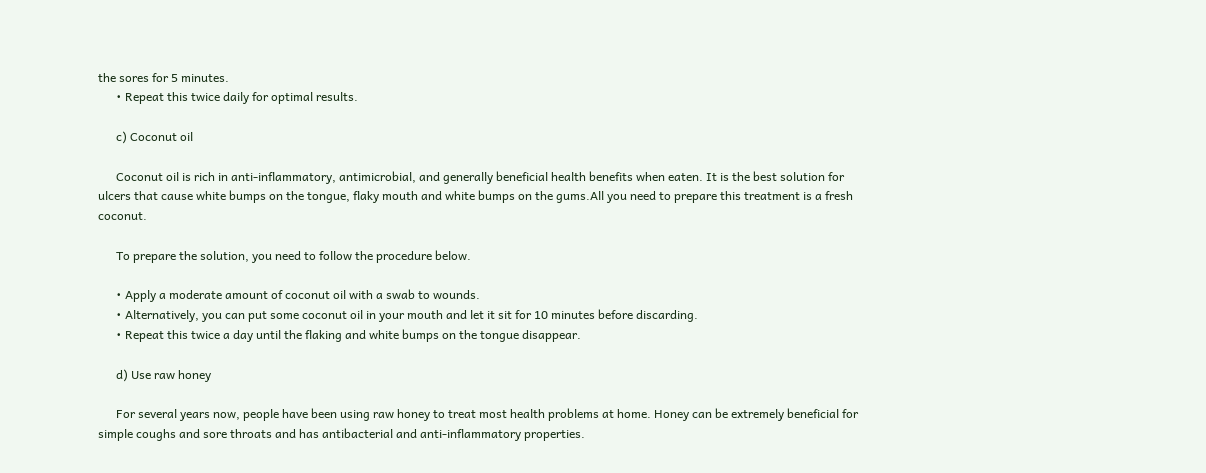the sores for 5 minutes.
      • Repeat this twice daily for optimal results.

      c) Coconut oil

      Coconut oil is rich in anti-inflammatory, antimicrobial, and generally beneficial health benefits when eaten. It is the best solution for ulcers that cause white bumps on the tongue, flaky mouth and white bumps on the gums.All you need to prepare this treatment is a fresh coconut.

      To prepare the solution, you need to follow the procedure below.

      • Apply a moderate amount of coconut oil with a swab to wounds.
      • Alternatively, you can put some coconut oil in your mouth and let it sit for 10 minutes before discarding.
      • Repeat this twice a day until the flaking and white bumps on the tongue disappear.

      d) Use raw honey

      For several years now, people have been using raw honey to treat most health problems at home. Honey can be extremely beneficial for simple coughs and sore throats and has antibacterial and anti-inflammatory properties.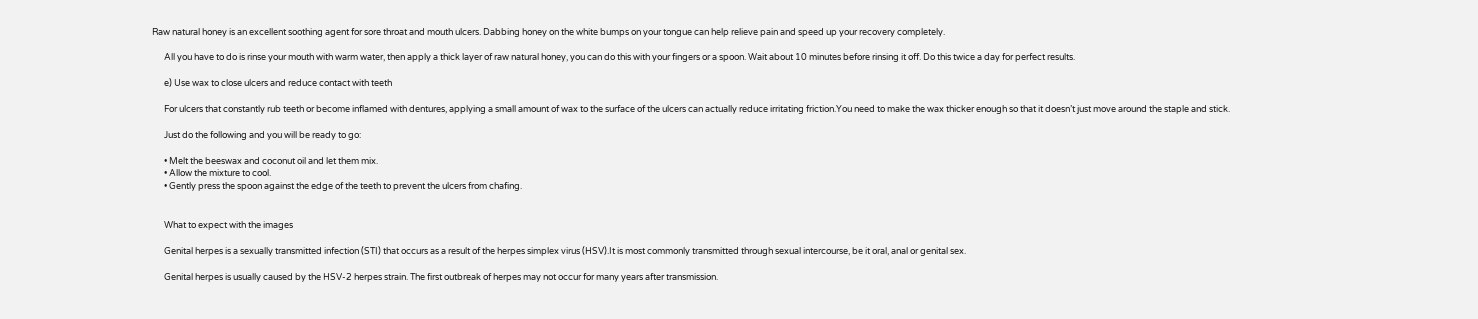Raw natural honey is an excellent soothing agent for sore throat and mouth ulcers. Dabbing honey on the white bumps on your tongue can help relieve pain and speed up your recovery completely.

      All you have to do is rinse your mouth with warm water, then apply a thick layer of raw natural honey, you can do this with your fingers or a spoon. Wait about 10 minutes before rinsing it off. Do this twice a day for perfect results.

      e) Use wax to close ulcers and reduce contact with teeth

      For ulcers that constantly rub teeth or become inflamed with dentures, applying a small amount of wax to the surface of the ulcers can actually reduce irritating friction.You need to make the wax thicker enough so that it doesn’t just move around the staple and stick.

      Just do the following and you will be ready to go:

      • Melt the beeswax and coconut oil and let them mix.
      • Allow the mixture to cool.
      • Gently press the spoon against the edge of the teeth to prevent the ulcers from chafing.


      What to expect with the images

      Genital herpes is a sexually transmitted infection (STI) that occurs as a result of the herpes simplex virus (HSV).It is most commonly transmitted through sexual intercourse, be it oral, anal or genital sex.

      Genital herpes is usually caused by the HSV-2 herpes strain. The first outbreak of herpes may not occur for many years after transmission.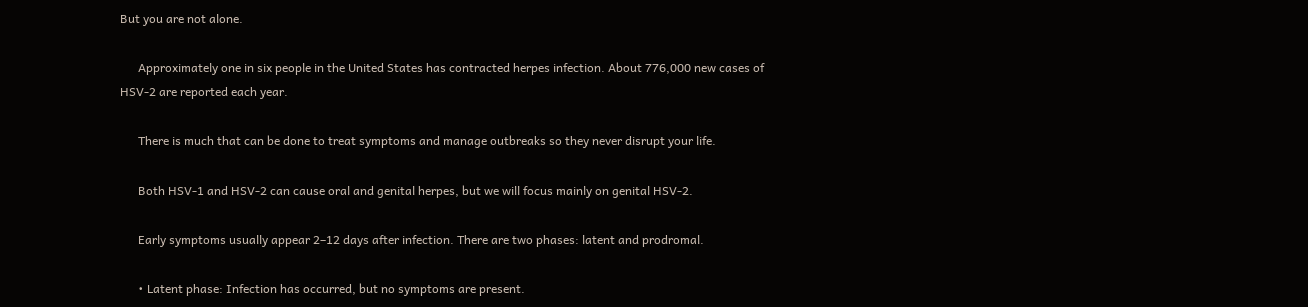But you are not alone.

      Approximately one in six people in the United States has contracted herpes infection. About 776,000 new cases of HSV-2 are reported each year.

      There is much that can be done to treat symptoms and manage outbreaks so they never disrupt your life.

      Both HSV-1 and HSV-2 can cause oral and genital herpes, but we will focus mainly on genital HSV-2.

      Early symptoms usually appear 2–12 days after infection. There are two phases: latent and prodromal.

      • Latent phase: Infection has occurred, but no symptoms are present.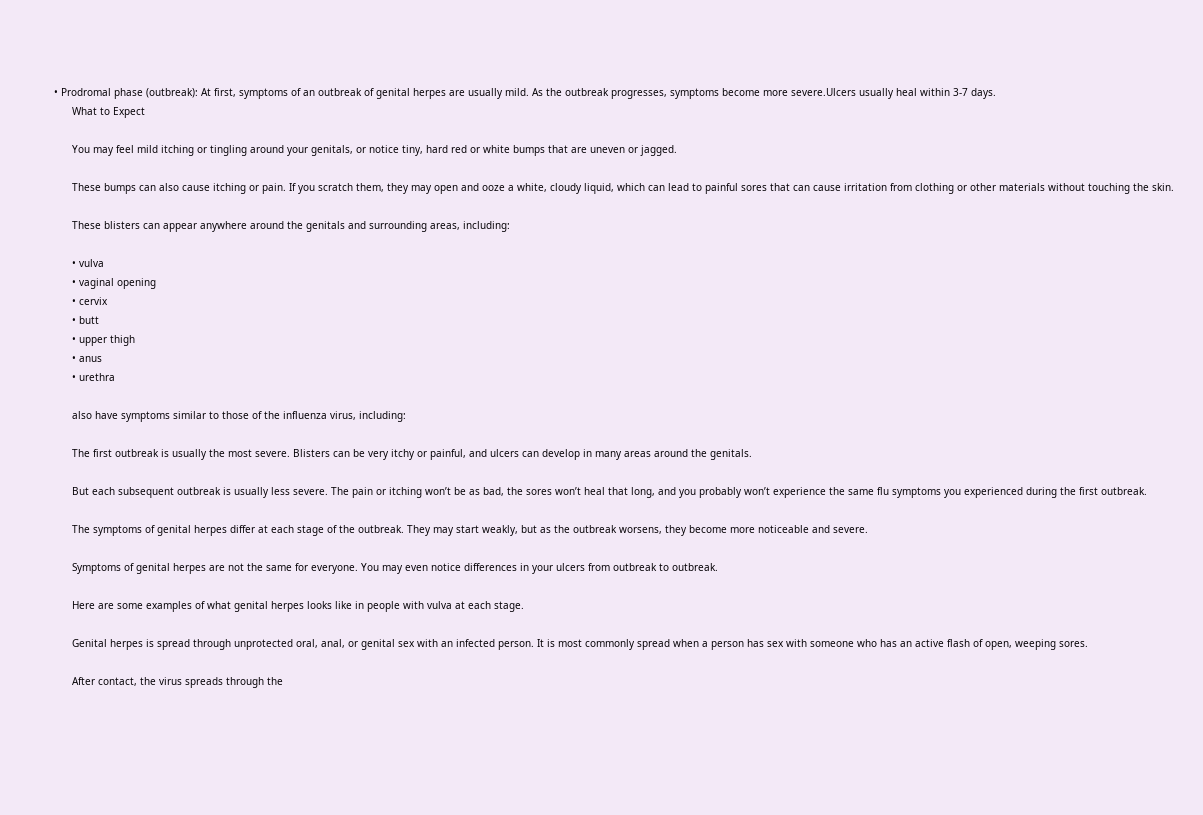• Prodromal phase (outbreak): At first, symptoms of an outbreak of genital herpes are usually mild. As the outbreak progresses, symptoms become more severe.Ulcers usually heal within 3-7 days.
      What to Expect

      You may feel mild itching or tingling around your genitals, or notice tiny, hard red or white bumps that are uneven or jagged.

      These bumps can also cause itching or pain. If you scratch them, they may open and ooze a white, cloudy liquid, which can lead to painful sores that can cause irritation from clothing or other materials without touching the skin.

      These blisters can appear anywhere around the genitals and surrounding areas, including:

      • vulva
      • vaginal opening
      • cervix
      • butt
      • upper thigh
      • anus
      • urethra

      also have symptoms similar to those of the influenza virus, including:

      The first outbreak is usually the most severe. Blisters can be very itchy or painful, and ulcers can develop in many areas around the genitals.

      But each subsequent outbreak is usually less severe. The pain or itching won’t be as bad, the sores won’t heal that long, and you probably won’t experience the same flu symptoms you experienced during the first outbreak.

      The symptoms of genital herpes differ at each stage of the outbreak. They may start weakly, but as the outbreak worsens, they become more noticeable and severe.

      Symptoms of genital herpes are not the same for everyone. You may even notice differences in your ulcers from outbreak to outbreak.

      Here are some examples of what genital herpes looks like in people with vulva at each stage.

      Genital herpes is spread through unprotected oral, anal, or genital sex with an infected person. It is most commonly spread when a person has sex with someone who has an active flash of open, weeping sores.

      After contact, the virus spreads through the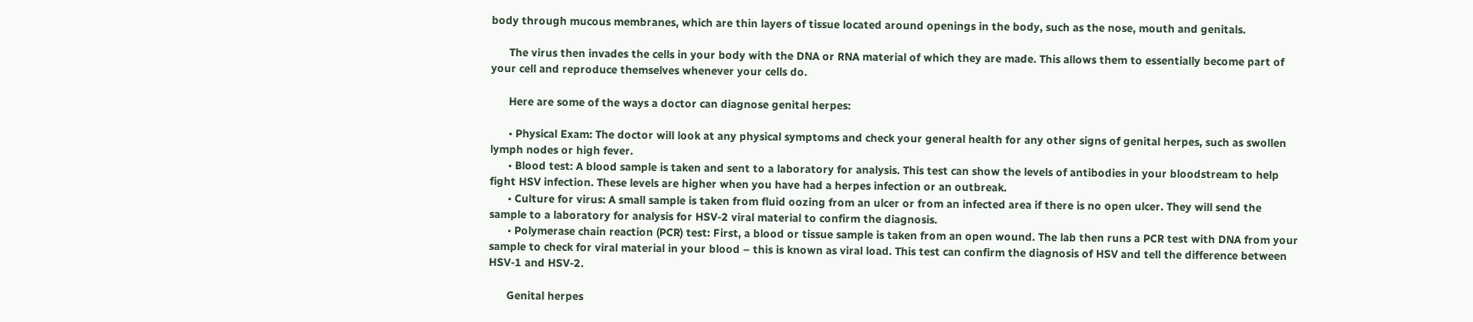body through mucous membranes, which are thin layers of tissue located around openings in the body, such as the nose, mouth and genitals.

      The virus then invades the cells in your body with the DNA or RNA material of which they are made. This allows them to essentially become part of your cell and reproduce themselves whenever your cells do.

      Here are some of the ways a doctor can diagnose genital herpes:

      • Physical Exam: The doctor will look at any physical symptoms and check your general health for any other signs of genital herpes, such as swollen lymph nodes or high fever.
      • Blood test: A blood sample is taken and sent to a laboratory for analysis. This test can show the levels of antibodies in your bloodstream to help fight HSV infection. These levels are higher when you have had a herpes infection or an outbreak.
      • Culture for virus: A small sample is taken from fluid oozing from an ulcer or from an infected area if there is no open ulcer. They will send the sample to a laboratory for analysis for HSV-2 viral material to confirm the diagnosis.
      • Polymerase chain reaction (PCR) test: First, a blood or tissue sample is taken from an open wound. The lab then runs a PCR test with DNA from your sample to check for viral material in your blood – this is known as viral load. This test can confirm the diagnosis of HSV and tell the difference between HSV-1 and HSV-2.

      Genital herpes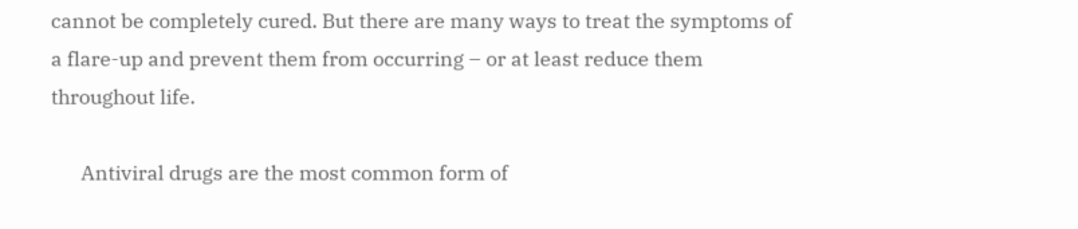cannot be completely cured. But there are many ways to treat the symptoms of a flare-up and prevent them from occurring – or at least reduce them throughout life.

      Antiviral drugs are the most common form of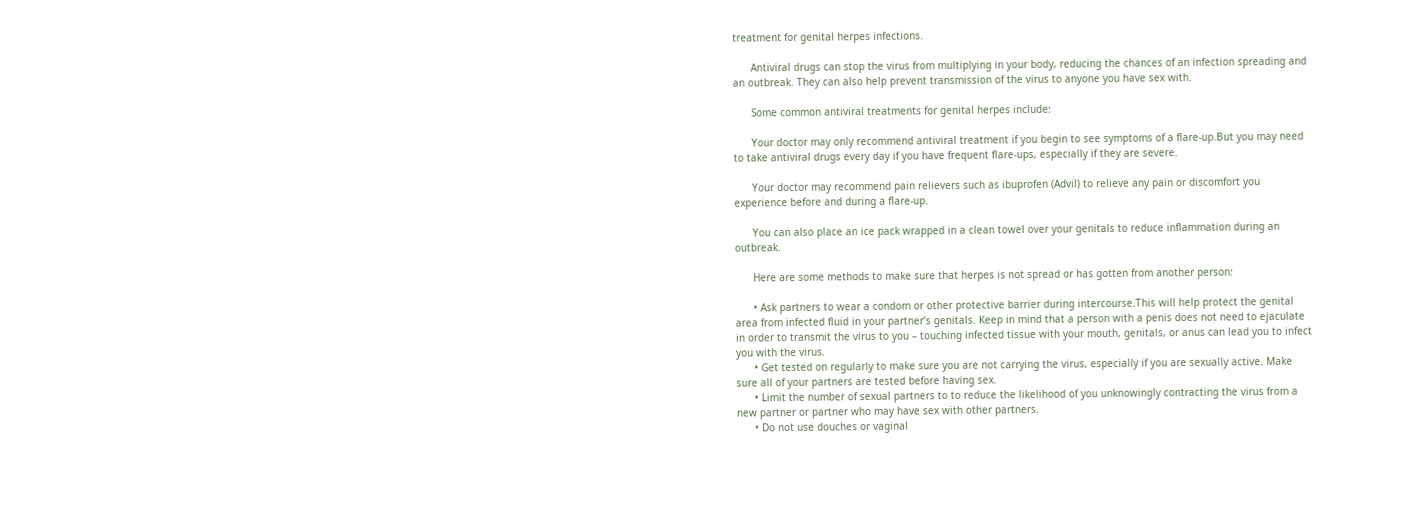treatment for genital herpes infections.

      Antiviral drugs can stop the virus from multiplying in your body, reducing the chances of an infection spreading and an outbreak. They can also help prevent transmission of the virus to anyone you have sex with.

      Some common antiviral treatments for genital herpes include:

      Your doctor may only recommend antiviral treatment if you begin to see symptoms of a flare-up.But you may need to take antiviral drugs every day if you have frequent flare-ups, especially if they are severe.

      Your doctor may recommend pain relievers such as ibuprofen (Advil) to relieve any pain or discomfort you experience before and during a flare-up.

      You can also place an ice pack wrapped in a clean towel over your genitals to reduce inflammation during an outbreak.

      Here are some methods to make sure that herpes is not spread or has gotten from another person:

      • Ask partners to wear a condom or other protective barrier during intercourse.This will help protect the genital area from infected fluid in your partner’s genitals. Keep in mind that a person with a penis does not need to ejaculate in order to transmit the virus to you – touching infected tissue with your mouth, genitals, or anus can lead you to infect you with the virus.
      • Get tested on regularly to make sure you are not carrying the virus, especially if you are sexually active. Make sure all of your partners are tested before having sex.
      • Limit the number of sexual partners to to reduce the likelihood of you unknowingly contracting the virus from a new partner or partner who may have sex with other partners.
      • Do not use douches or vaginal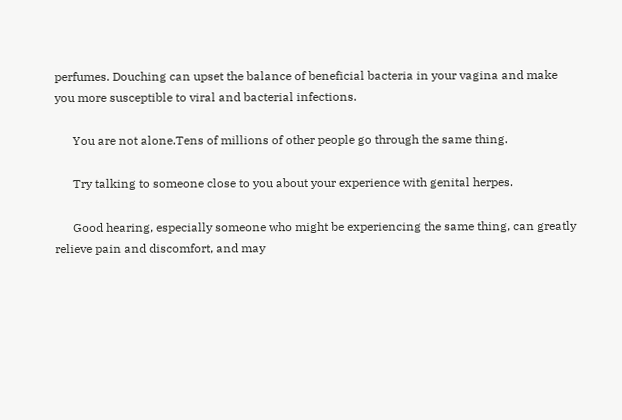perfumes. Douching can upset the balance of beneficial bacteria in your vagina and make you more susceptible to viral and bacterial infections.

      You are not alone.Tens of millions of other people go through the same thing.

      Try talking to someone close to you about your experience with genital herpes.

      Good hearing, especially someone who might be experiencing the same thing, can greatly relieve pain and discomfort, and may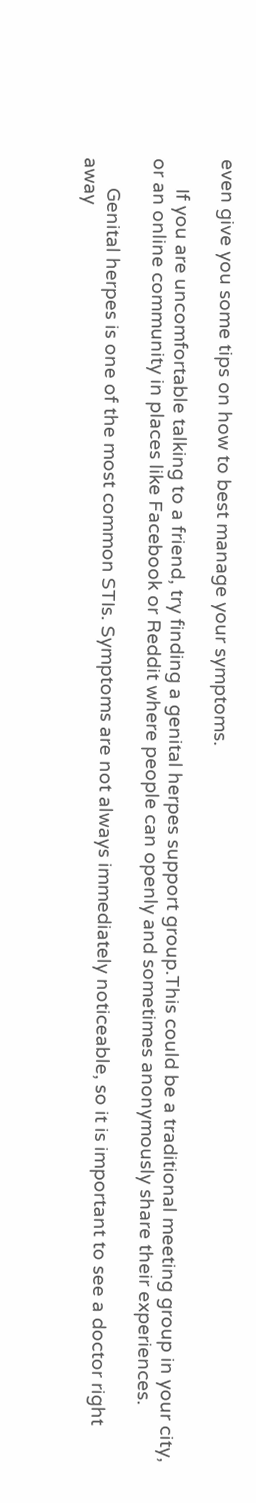even give you some tips on how to best manage your symptoms.

      If you are uncomfortable talking to a friend, try finding a genital herpes support group.This could be a traditional meeting group in your city, or an online community in places like Facebook or Reddit where people can openly and sometimes anonymously share their experiences.

      Genital herpes is one of the most common STIs. Symptoms are not always immediately noticeable, so it is important to see a doctor right away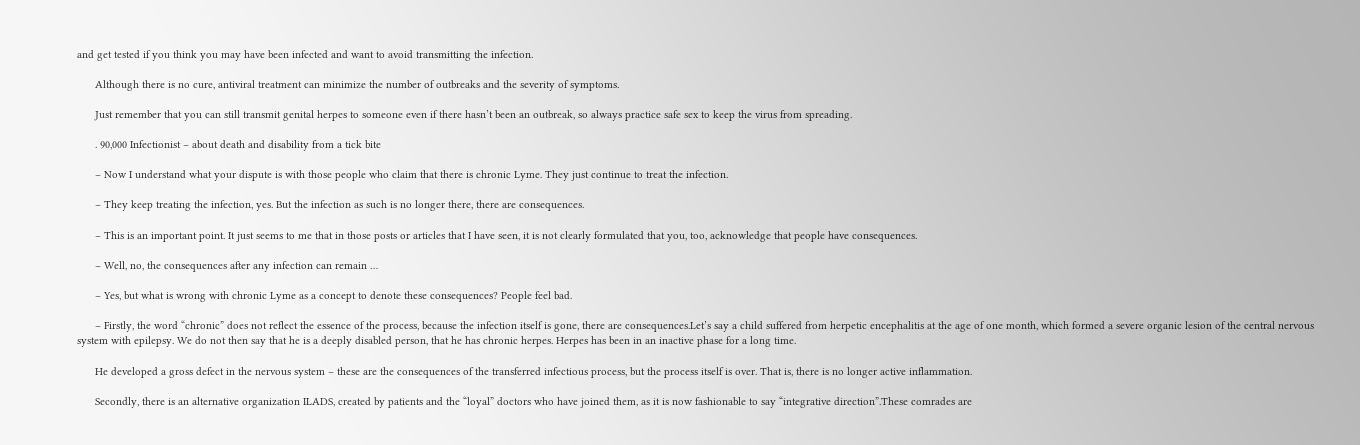and get tested if you think you may have been infected and want to avoid transmitting the infection.

      Although there is no cure, antiviral treatment can minimize the number of outbreaks and the severity of symptoms.

      Just remember that you can still transmit genital herpes to someone even if there hasn’t been an outbreak, so always practice safe sex to keep the virus from spreading.

      . 90,000 Infectionist – about death and disability from a tick bite

      – Now I understand what your dispute is with those people who claim that there is chronic Lyme. They just continue to treat the infection.

      – They keep treating the infection, yes. But the infection as such is no longer there, there are consequences.

      – This is an important point. It just seems to me that in those posts or articles that I have seen, it is not clearly formulated that you, too, acknowledge that people have consequences.

      – Well, no, the consequences after any infection can remain …

      – Yes, but what is wrong with chronic Lyme as a concept to denote these consequences? People feel bad.

      – Firstly, the word “chronic” does not reflect the essence of the process, because the infection itself is gone, there are consequences.Let’s say a child suffered from herpetic encephalitis at the age of one month, which formed a severe organic lesion of the central nervous system with epilepsy. We do not then say that he is a deeply disabled person, that he has chronic herpes. Herpes has been in an inactive phase for a long time.

      He developed a gross defect in the nervous system – these are the consequences of the transferred infectious process, but the process itself is over. That is, there is no longer active inflammation.

      Secondly, there is an alternative organization ILADS, created by patients and the “loyal” doctors who have joined them, as it is now fashionable to say “integrative direction”.These comrades are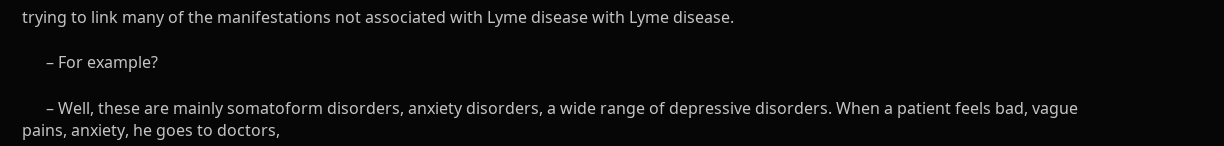trying to link many of the manifestations not associated with Lyme disease with Lyme disease.

      – For example?

      – Well, these are mainly somatoform disorders, anxiety disorders, a wide range of depressive disorders. When a patient feels bad, vague pains, anxiety, he goes to doctors,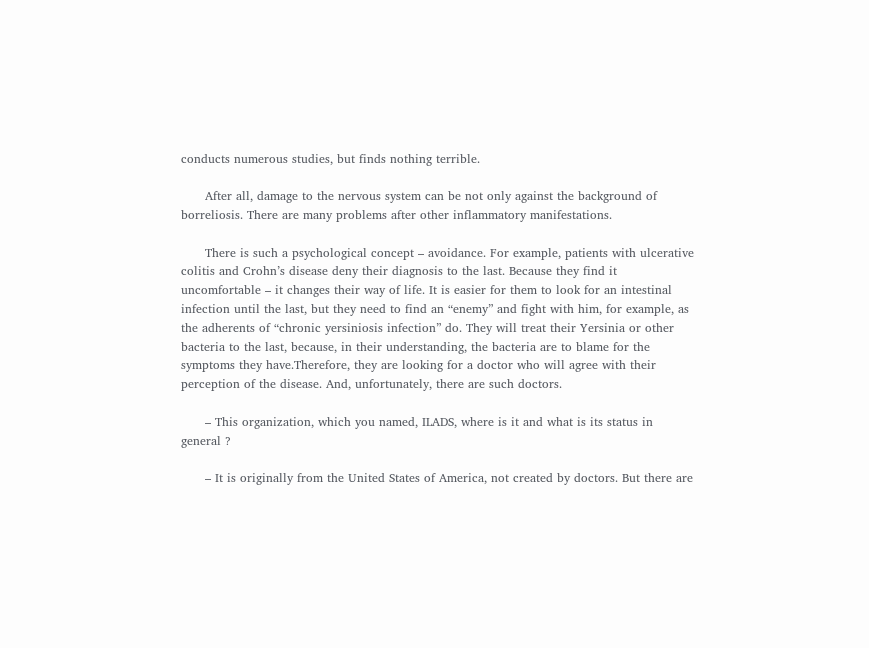conducts numerous studies, but finds nothing terrible.

      After all, damage to the nervous system can be not only against the background of borreliosis. There are many problems after other inflammatory manifestations.

      There is such a psychological concept – avoidance. For example, patients with ulcerative colitis and Crohn’s disease deny their diagnosis to the last. Because they find it uncomfortable – it changes their way of life. It is easier for them to look for an intestinal infection until the last, but they need to find an “enemy” and fight with him, for example, as the adherents of “chronic yersiniosis infection” do. They will treat their Yersinia or other bacteria to the last, because, in their understanding, the bacteria are to blame for the symptoms they have.Therefore, they are looking for a doctor who will agree with their perception of the disease. And, unfortunately, there are such doctors.

      – This organization, which you named, ILADS, where is it and what is its status in general ?

      – It is originally from the United States of America, not created by doctors. But there are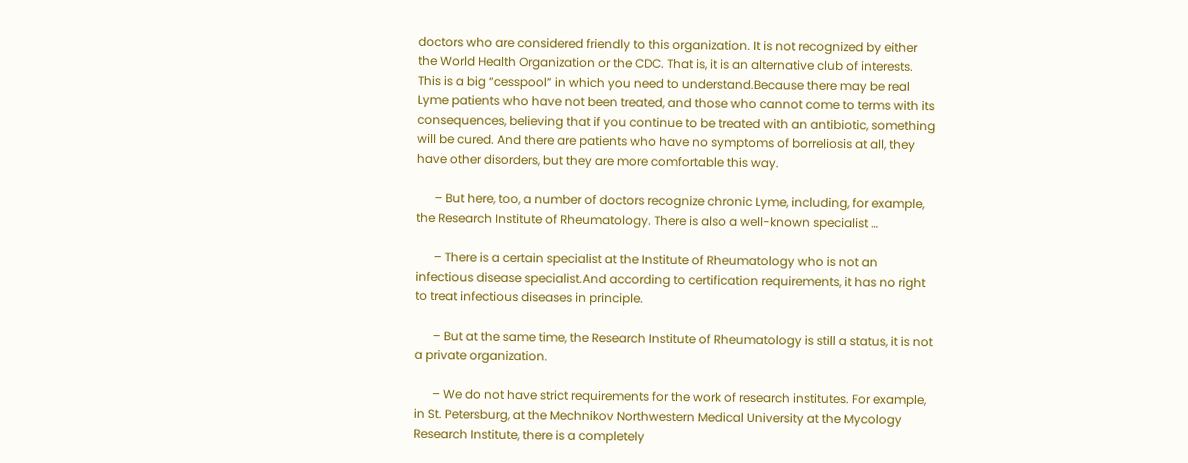doctors who are considered friendly to this organization. It is not recognized by either the World Health Organization or the CDC. That is, it is an alternative club of interests. This is a big “cesspool” in which you need to understand.Because there may be real Lyme patients who have not been treated, and those who cannot come to terms with its consequences, believing that if you continue to be treated with an antibiotic, something will be cured. And there are patients who have no symptoms of borreliosis at all, they have other disorders, but they are more comfortable this way.

      – But here, too, a number of doctors recognize chronic Lyme, including, for example, the Research Institute of Rheumatology. There is also a well-known specialist …

      – There is a certain specialist at the Institute of Rheumatology who is not an infectious disease specialist.And according to certification requirements, it has no right to treat infectious diseases in principle.

      – But at the same time, the Research Institute of Rheumatology is still a status, it is not a private organization.

      – We do not have strict requirements for the work of research institutes. For example, in St. Petersburg, at the Mechnikov Northwestern Medical University at the Mycology Research Institute, there is a completely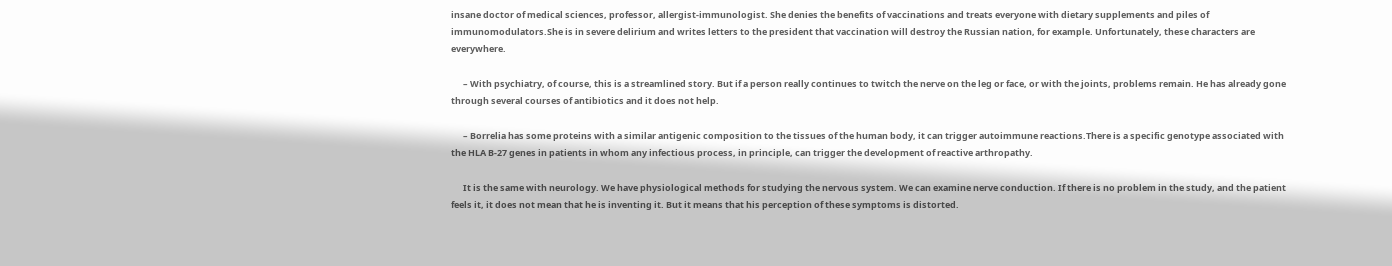insane doctor of medical sciences, professor, allergist-immunologist. She denies the benefits of vaccinations and treats everyone with dietary supplements and piles of immunomodulators.She is in severe delirium and writes letters to the president that vaccination will destroy the Russian nation, for example. Unfortunately, these characters are everywhere.

      – With psychiatry, of course, this is a streamlined story. But if a person really continues to twitch the nerve on the leg or face, or with the joints, problems remain. He has already gone through several courses of antibiotics and it does not help.

      – Borrelia has some proteins with a similar antigenic composition to the tissues of the human body, it can trigger autoimmune reactions.There is a specific genotype associated with the HLA B-27 genes in patients in whom any infectious process, in principle, can trigger the development of reactive arthropathy.

      It is the same with neurology. We have physiological methods for studying the nervous system. We can examine nerve conduction. If there is no problem in the study, and the patient feels it, it does not mean that he is inventing it. But it means that his perception of these symptoms is distorted.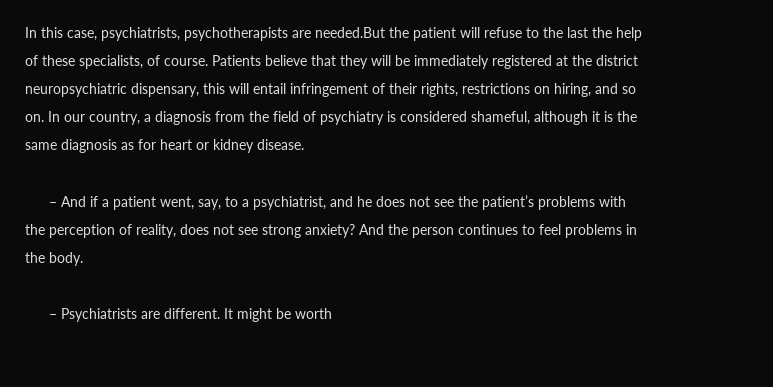In this case, psychiatrists, psychotherapists are needed.But the patient will refuse to the last the help of these specialists, of course. Patients believe that they will be immediately registered at the district neuropsychiatric dispensary, this will entail infringement of their rights, restrictions on hiring, and so on. In our country, a diagnosis from the field of psychiatry is considered shameful, although it is the same diagnosis as for heart or kidney disease.

      – And if a patient went, say, to a psychiatrist, and he does not see the patient’s problems with the perception of reality, does not see strong anxiety? And the person continues to feel problems in the body.

      – Psychiatrists are different. It might be worth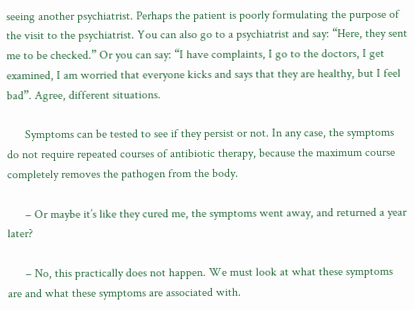seeing another psychiatrist. Perhaps the patient is poorly formulating the purpose of the visit to the psychiatrist. You can also go to a psychiatrist and say: “Here, they sent me to be checked.” Or you can say: “I have complaints, I go to the doctors, I get examined, I am worried that everyone kicks and says that they are healthy, but I feel bad”. Agree, different situations.

      Symptoms can be tested to see if they persist or not. In any case, the symptoms do not require repeated courses of antibiotic therapy, because the maximum course completely removes the pathogen from the body.

      – Or maybe it’s like they cured me, the symptoms went away, and returned a year later?

      – No, this practically does not happen. We must look at what these symptoms are and what these symptoms are associated with.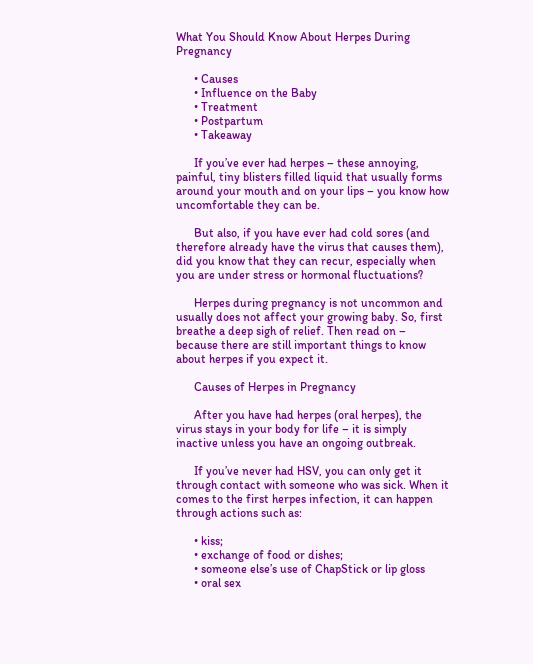What You Should Know About Herpes During Pregnancy

      • Causes
      • Influence on the Baby
      • Treatment
      • Postpartum
      • Takeaway

      If you’ve ever had herpes – these annoying, painful, tiny blisters filled liquid that usually forms around your mouth and on your lips – you know how uncomfortable they can be.

      But also, if you have ever had cold sores (and therefore already have the virus that causes them), did you know that they can recur, especially when you are under stress or hormonal fluctuations?

      Herpes during pregnancy is not uncommon and usually does not affect your growing baby. So, first breathe a deep sigh of relief. Then read on – because there are still important things to know about herpes if you expect it.

      Causes of Herpes in Pregnancy

      After you have had herpes (oral herpes), the virus stays in your body for life – it is simply inactive unless you have an ongoing outbreak.

      If you’ve never had HSV, you can only get it through contact with someone who was sick. When it comes to the first herpes infection, it can happen through actions such as:

      • kiss;
      • exchange of food or dishes;
      • someone else’s use of ChapStick or lip gloss
      • oral sex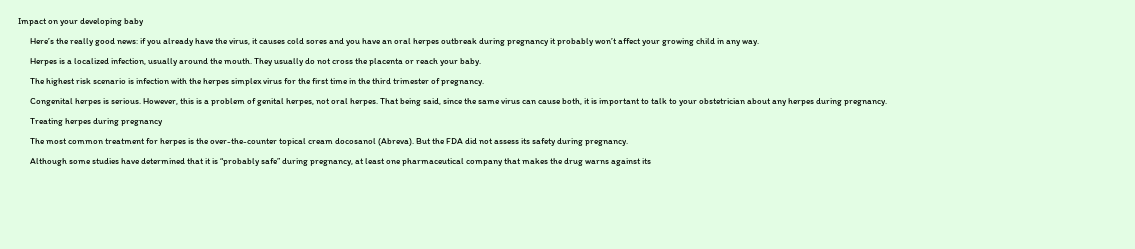Impact on your developing baby

      Here’s the really good news: if you already have the virus, it causes cold sores and you have an oral herpes outbreak during pregnancy it probably won’t affect your growing child in any way.

      Herpes is a localized infection, usually around the mouth. They usually do not cross the placenta or reach your baby.

      The highest risk scenario is infection with the herpes simplex virus for the first time in the third trimester of pregnancy.

      Congenital herpes is serious. However, this is a problem of genital herpes, not oral herpes. That being said, since the same virus can cause both, it is important to talk to your obstetrician about any herpes during pregnancy.

      Treating herpes during pregnancy

      The most common treatment for herpes is the over-the-counter topical cream docosanol (Abreva). But the FDA did not assess its safety during pregnancy.

      Although some studies have determined that it is “probably safe” during pregnancy, at least one pharmaceutical company that makes the drug warns against its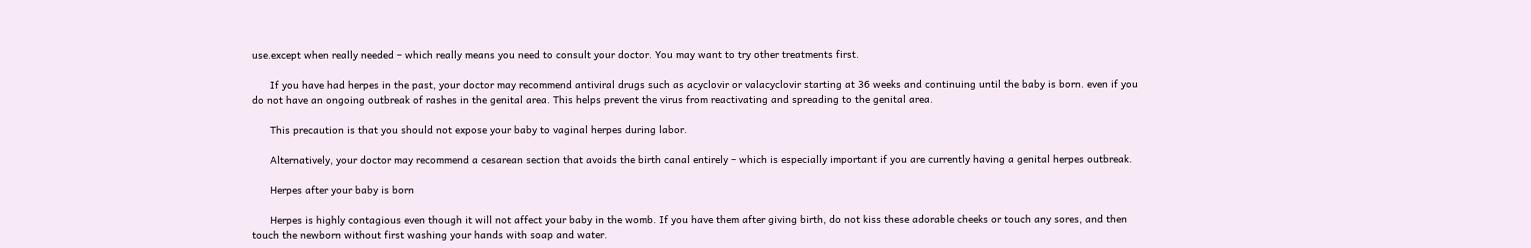use.except when really needed – which really means you need to consult your doctor. You may want to try other treatments first.

      If you have had herpes in the past, your doctor may recommend antiviral drugs such as acyclovir or valacyclovir starting at 36 weeks and continuing until the baby is born. even if you do not have an ongoing outbreak of rashes in the genital area. This helps prevent the virus from reactivating and spreading to the genital area.

      This precaution is that you should not expose your baby to vaginal herpes during labor.

      Alternatively, your doctor may recommend a cesarean section that avoids the birth canal entirely – which is especially important if you are currently having a genital herpes outbreak.

      Herpes after your baby is born

      Herpes is highly contagious even though it will not affect your baby in the womb. If you have them after giving birth, do not kiss these adorable cheeks or touch any sores, and then touch the newborn without first washing your hands with soap and water.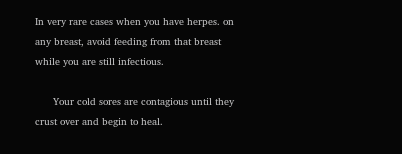In very rare cases when you have herpes. on any breast, avoid feeding from that breast while you are still infectious.

      Your cold sores are contagious until they crust over and begin to heal.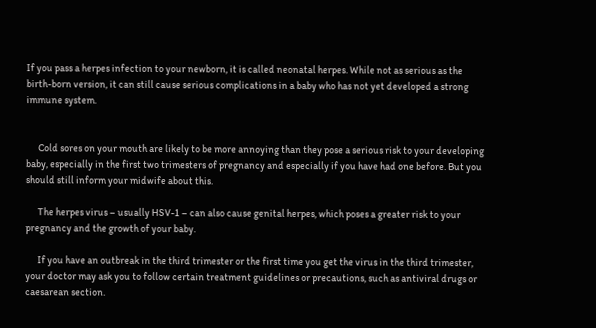If you pass a herpes infection to your newborn, it is called neonatal herpes. While not as serious as the birth-born version, it can still cause serious complications in a baby who has not yet developed a strong immune system.


      Cold sores on your mouth are likely to be more annoying than they pose a serious risk to your developing baby, especially in the first two trimesters of pregnancy and especially if you have had one before. But you should still inform your midwife about this.

      The herpes virus – usually HSV-1 – can also cause genital herpes, which poses a greater risk to your pregnancy and the growth of your baby.

      If you have an outbreak in the third trimester or the first time you get the virus in the third trimester, your doctor may ask you to follow certain treatment guidelines or precautions, such as antiviral drugs or caesarean section.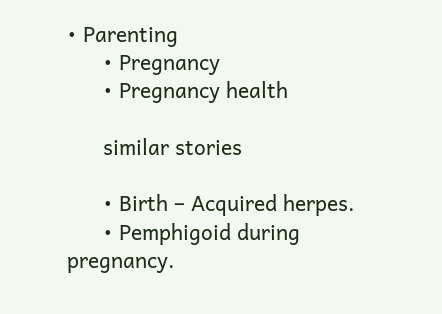• Parenting
      • Pregnancy
      • Pregnancy health

      similar stories

      • Birth – Acquired herpes.
      • Pemphigoid during pregnancy.